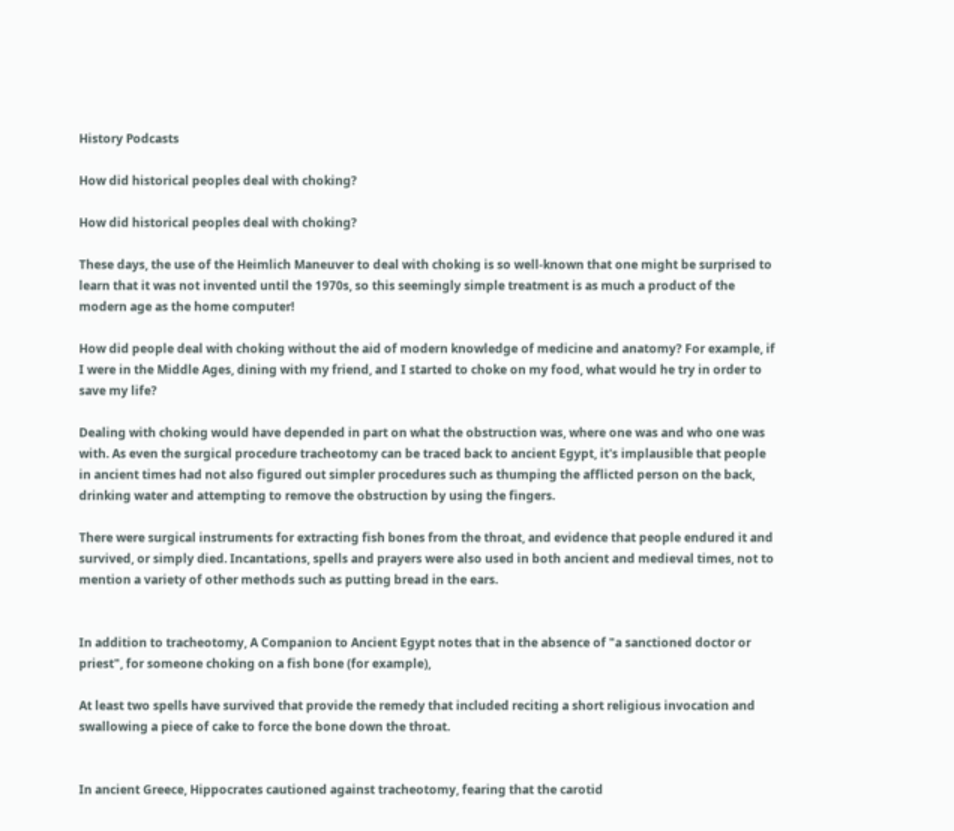History Podcasts

How did historical peoples deal with choking?

How did historical peoples deal with choking?

These days, the use of the Heimlich Maneuver to deal with choking is so well-known that one might be surprised to learn that it was not invented until the 1970s, so this seemingly simple treatment is as much a product of the modern age as the home computer!

How did people deal with choking without the aid of modern knowledge of medicine and anatomy? For example, if I were in the Middle Ages, dining with my friend, and I started to choke on my food, what would he try in order to save my life?

Dealing with choking would have depended in part on what the obstruction was, where one was and who one was with. As even the surgical procedure tracheotomy can be traced back to ancient Egypt, it's implausible that people in ancient times had not also figured out simpler procedures such as thumping the afflicted person on the back, drinking water and attempting to remove the obstruction by using the fingers.

There were surgical instruments for extracting fish bones from the throat, and evidence that people endured it and survived, or simply died. Incantations, spells and prayers were also used in both ancient and medieval times, not to mention a variety of other methods such as putting bread in the ears.


In addition to tracheotomy, A Companion to Ancient Egypt notes that in the absence of "a sanctioned doctor or priest", for someone choking on a fish bone (for example),

At least two spells have survived that provide the remedy that included reciting a short religious invocation and swallowing a piece of cake to force the bone down the throat.


In ancient Greece, Hippocrates cautioned against tracheotomy, fearing that the carotid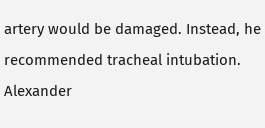artery would be damaged. Instead, he recommended tracheal intubation. Alexander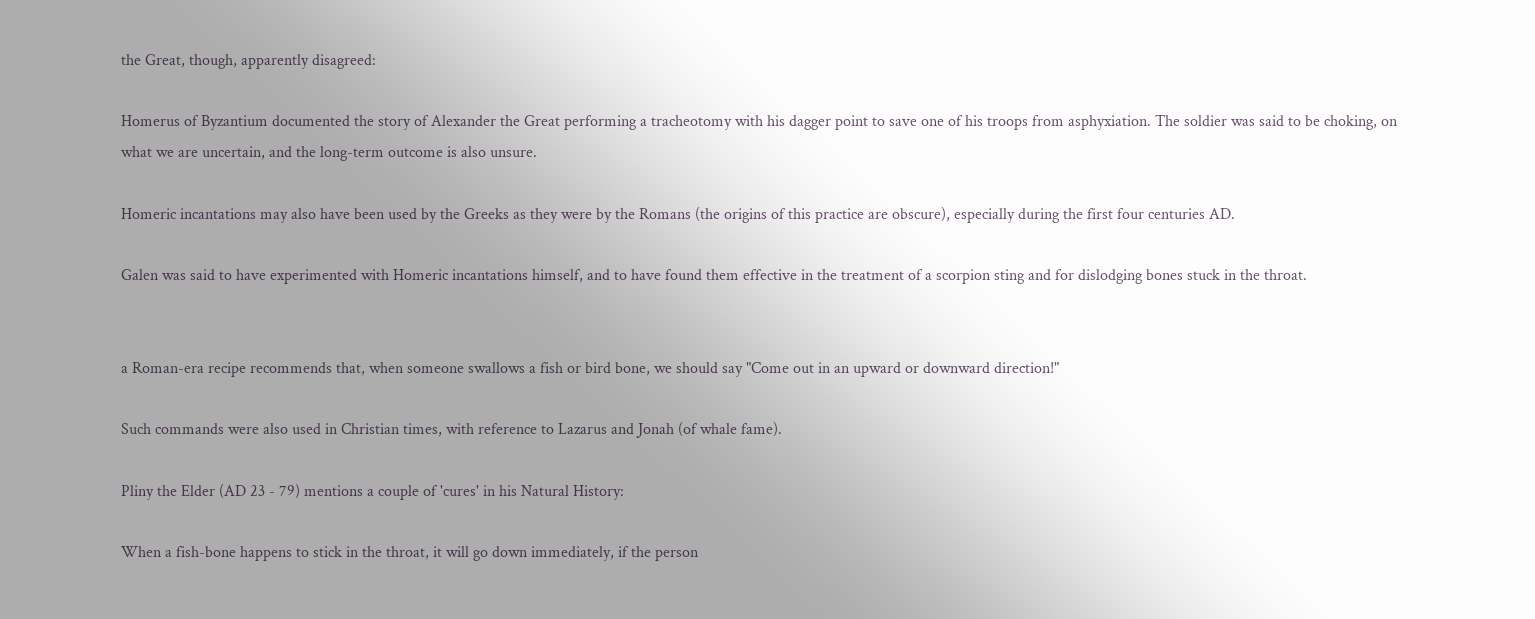the Great, though, apparently disagreed:

Homerus of Byzantium documented the story of Alexander the Great performing a tracheotomy with his dagger point to save one of his troops from asphyxiation. The soldier was said to be choking, on what we are uncertain, and the long-term outcome is also unsure.

Homeric incantations may also have been used by the Greeks as they were by the Romans (the origins of this practice are obscure), especially during the first four centuries AD.

Galen was said to have experimented with Homeric incantations himself, and to have found them effective in the treatment of a scorpion sting and for dislodging bones stuck in the throat.


a Roman-era recipe recommends that, when someone swallows a fish or bird bone, we should say "Come out in an upward or downward direction!"

Such commands were also used in Christian times, with reference to Lazarus and Jonah (of whale fame).

Pliny the Elder (AD 23 - 79) mentions a couple of 'cures' in his Natural History:

When a fish-bone happens to stick in the throat, it will go down immediately, if the person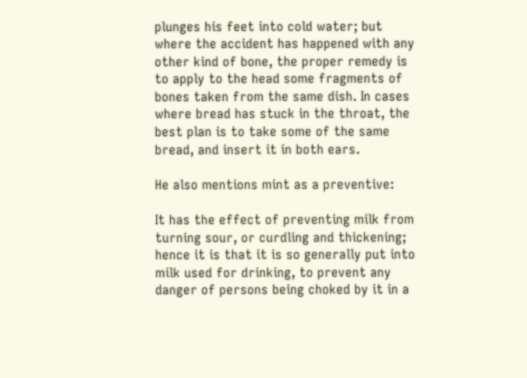plunges his feet into cold water; but where the accident has happened with any other kind of bone, the proper remedy is to apply to the head some fragments of bones taken from the same dish. In cases where bread has stuck in the throat, the best plan is to take some of the same bread, and insert it in both ears.

He also mentions mint as a preventive:

It has the effect of preventing milk from turning sour, or curdling and thickening; hence it is that it is so generally put into milk used for drinking, to prevent any danger of persons being choked by it in a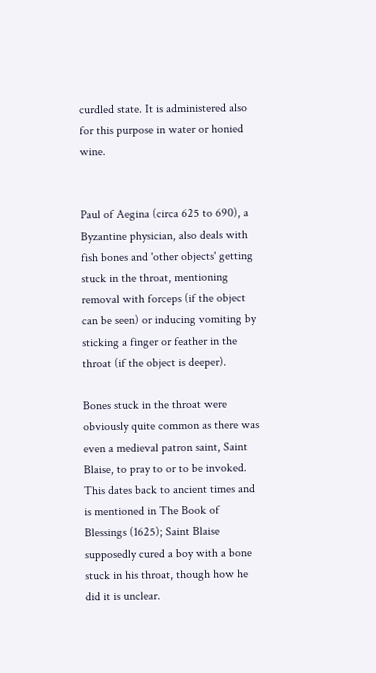curdled state. It is administered also for this purpose in water or honied wine.


Paul of Aegina (circa 625 to 690), a Byzantine physician, also deals with fish bones and 'other objects' getting stuck in the throat, mentioning removal with forceps (if the object can be seen) or inducing vomiting by sticking a finger or feather in the throat (if the object is deeper).

Bones stuck in the throat were obviously quite common as there was even a medieval patron saint, Saint Blaise, to pray to or to be invoked. This dates back to ancient times and is mentioned in The Book of Blessings (1625); Saint Blaise supposedly cured a boy with a bone stuck in his throat, though how he did it is unclear.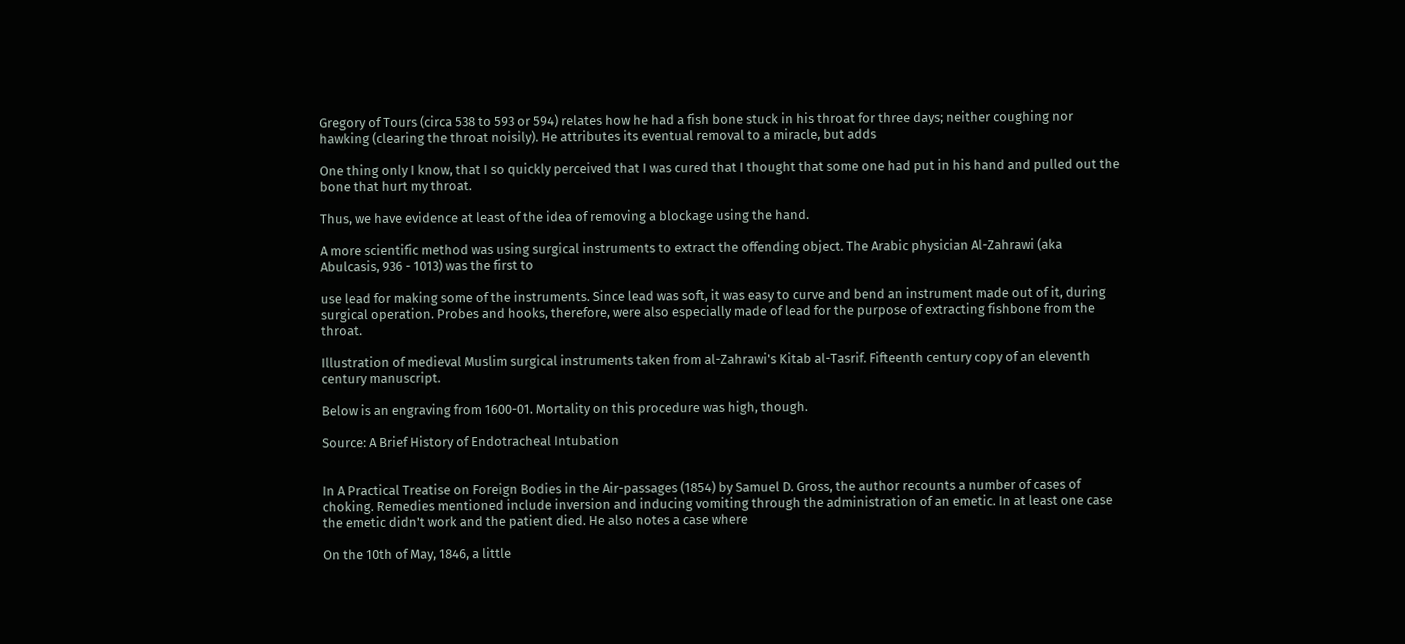Gregory of Tours (circa 538 to 593 or 594) relates how he had a fish bone stuck in his throat for three days; neither coughing nor hawking (clearing the throat noisily). He attributes its eventual removal to a miracle, but adds

One thing only I know, that I so quickly perceived that I was cured that I thought that some one had put in his hand and pulled out the bone that hurt my throat.

Thus, we have evidence at least of the idea of removing a blockage using the hand.

A more scientific method was using surgical instruments to extract the offending object. The Arabic physician Al-Zahrawi (aka Abulcasis, 936 - 1013) was the first to

use lead for making some of the instruments. Since lead was soft, it was easy to curve and bend an instrument made out of it, during surgical operation. Probes and hooks, therefore, were also especially made of lead for the purpose of extracting fishbone from the throat.

Illustration of medieval Muslim surgical instruments taken from al-Zahrawi's Kitab al-Tasrif. Fifteenth century copy of an eleventh century manuscript.

Below is an engraving from 1600-01. Mortality on this procedure was high, though.

Source: A Brief History of Endotracheal Intubation


In A Practical Treatise on Foreign Bodies in the Air-passages (1854) by Samuel D. Gross, the author recounts a number of cases of choking. Remedies mentioned include inversion and inducing vomiting through the administration of an emetic. In at least one case the emetic didn't work and the patient died. He also notes a case where

On the 10th of May, 1846, a little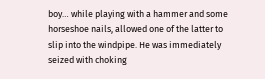boy… while playing with a hammer and some horseshoe nails, allowed one of the latter to slip into the windpipe. He was immediately seized with choking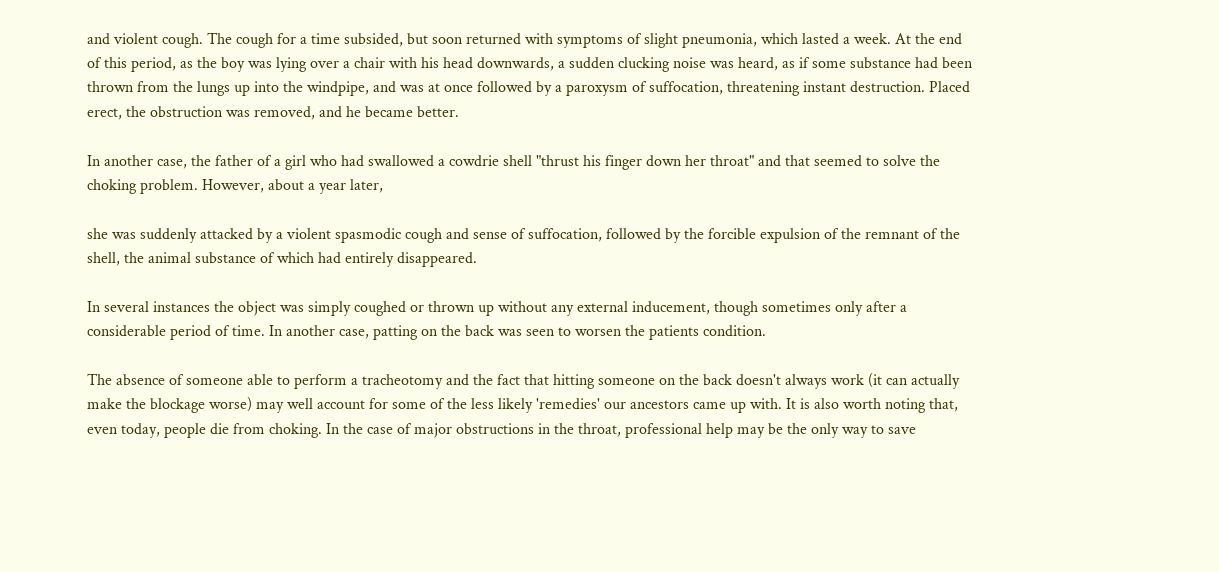and violent cough. The cough for a time subsided, but soon returned with symptoms of slight pneumonia, which lasted a week. At the end of this period, as the boy was lying over a chair with his head downwards, a sudden clucking noise was heard, as if some substance had been thrown from the lungs up into the windpipe, and was at once followed by a paroxysm of suffocation, threatening instant destruction. Placed erect, the obstruction was removed, and he became better.

In another case, the father of a girl who had swallowed a cowdrie shell "thrust his finger down her throat" and that seemed to solve the choking problem. However, about a year later,

she was suddenly attacked by a violent spasmodic cough and sense of suffocation, followed by the forcible expulsion of the remnant of the shell, the animal substance of which had entirely disappeared.

In several instances the object was simply coughed or thrown up without any external inducement, though sometimes only after a considerable period of time. In another case, patting on the back was seen to worsen the patients condition.

The absence of someone able to perform a tracheotomy and the fact that hitting someone on the back doesn't always work (it can actually make the blockage worse) may well account for some of the less likely 'remedies' our ancestors came up with. It is also worth noting that, even today, people die from choking. In the case of major obstructions in the throat, professional help may be the only way to save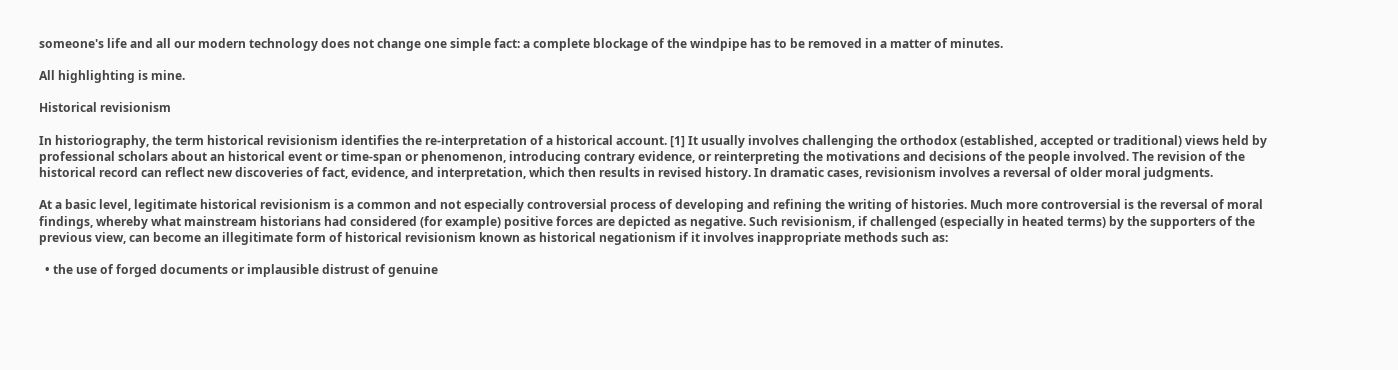someone's life and all our modern technology does not change one simple fact: a complete blockage of the windpipe has to be removed in a matter of minutes.

All highlighting is mine.

Historical revisionism

In historiography, the term historical revisionism identifies the re-interpretation of a historical account. [1] It usually involves challenging the orthodox (established, accepted or traditional) views held by professional scholars about an historical event or time-span or phenomenon, introducing contrary evidence, or reinterpreting the motivations and decisions of the people involved. The revision of the historical record can reflect new discoveries of fact, evidence, and interpretation, which then results in revised history. In dramatic cases, revisionism involves a reversal of older moral judgments.

At a basic level, legitimate historical revisionism is a common and not especially controversial process of developing and refining the writing of histories. Much more controversial is the reversal of moral findings, whereby what mainstream historians had considered (for example) positive forces are depicted as negative. Such revisionism, if challenged (especially in heated terms) by the supporters of the previous view, can become an illegitimate form of historical revisionism known as historical negationism if it involves inappropriate methods such as:

  • the use of forged documents or implausible distrust of genuine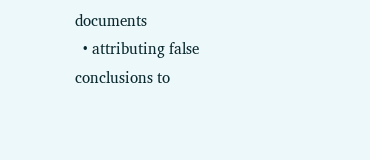documents
  • attributing false conclusions to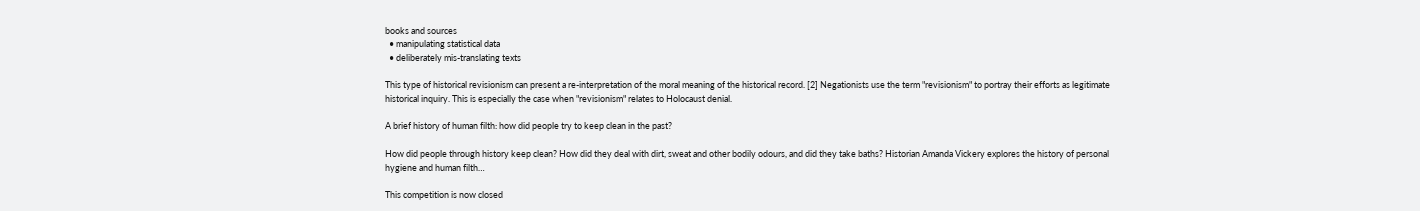books and sources
  • manipulating statistical data
  • deliberately mis-translating texts

This type of historical revisionism can present a re-interpretation of the moral meaning of the historical record. [2] Negationists use the term "revisionism" to portray their efforts as legitimate historical inquiry. This is especially the case when "revisionism" relates to Holocaust denial.

A brief history of human filth: how did people try to keep clean in the past?

How did people through history keep clean? How did they deal with dirt, sweat and other bodily odours, and did they take baths? Historian Amanda Vickery explores the history of personal hygiene and human filth…

This competition is now closed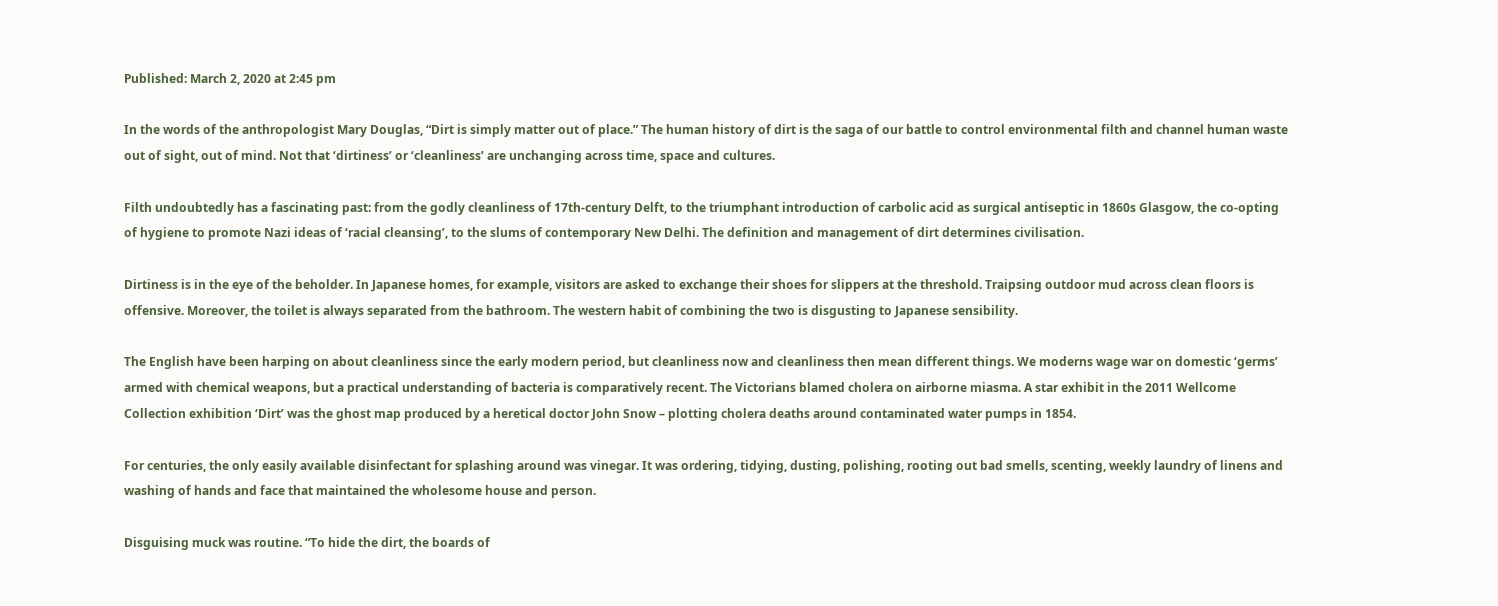Published: March 2, 2020 at 2:45 pm

In the words of the anthropologist Mary Douglas, “Dirt is simply matter out of place.” The human history of dirt is the saga of our battle to control environmental filth and channel human waste out of sight, out of mind. Not that ‘dirtiness’ or ‘cleanliness’ are unchanging across time, space and cultures.

Filth undoubtedly has a fascinating past: from the godly cleanliness of 17th‑century Delft, to the triumphant introduction of carbolic acid as surgical antiseptic in 1860s Glasgow, the co-opting of hygiene to promote Nazi ideas of ‘racial cleansing’, to the slums of contemporary New Delhi. The definition and management of dirt determines civilisation.

Dirtiness is in the eye of the beholder. In Japanese homes, for example, visitors are asked to exchange their shoes for slippers at the threshold. Traipsing outdoor mud across clean floors is offensive. Moreover, the toilet is always separated from the bathroom. The western habit of combining the two is disgusting to Japanese sensibility.

The English have been harping on about cleanliness since the early modern period, but cleanliness now and cleanliness then mean different things. We moderns wage war on domestic ‘germs’ armed with chemical weapons, but a practical understanding of bacteria is comparatively recent. The Victorians blamed cholera on airborne miasma. A star exhibit in the 2011 Wellcome Collection exhibition ‘Dirt’ was the ghost map produced by a heretical doctor John Snow – plotting cholera deaths around contaminated water pumps in 1854.

For centuries, the only easily available disinfectant for splashing around was vinegar. It was ordering, tidying, dusting, polishing, rooting out bad smells, scenting, weekly laundry of linens and washing of hands and face that maintained the wholesome house and person.

Disguising muck was routine. “To hide the dirt, the boards of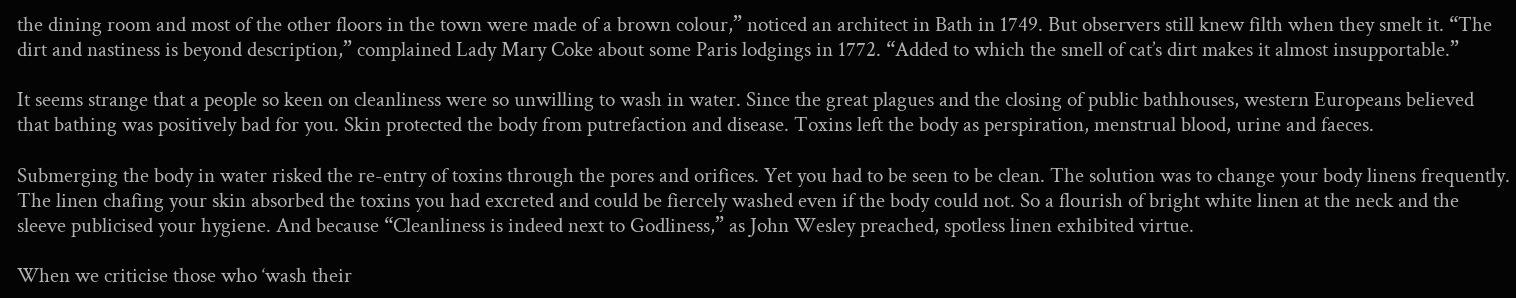the dining room and most of the other floors in the town were made of a brown colour,” noticed an architect in Bath in 1749. But observers still knew filth when they smelt it. “The dirt and nastiness is beyond description,” complained Lady Mary Coke about some Paris lodgings in 1772. “Added to which the smell of cat’s dirt makes it almost insupportable.”

It seems strange that a people so keen on cleanliness were so unwilling to wash in water. Since the great plagues and the closing of public bathhouses, western Europeans believed that bathing was positively bad for you. Skin protected the body from putrefaction and disease. Toxins left the body as perspiration, menstrual blood, urine and faeces.

Submerging the body in water risked the re-entry of toxins through the pores and orifices. Yet you had to be seen to be clean. The solution was to change your body linens frequently. The linen chafing your skin absorbed the toxins you had excreted and could be fiercely washed even if the body could not. So a flourish of bright white linen at the neck and the sleeve publicised your hygiene. And because “Cleanliness is indeed next to Godliness,” as John Wesley preached, spotless linen exhibited virtue.

When we criticise those who ‘wash their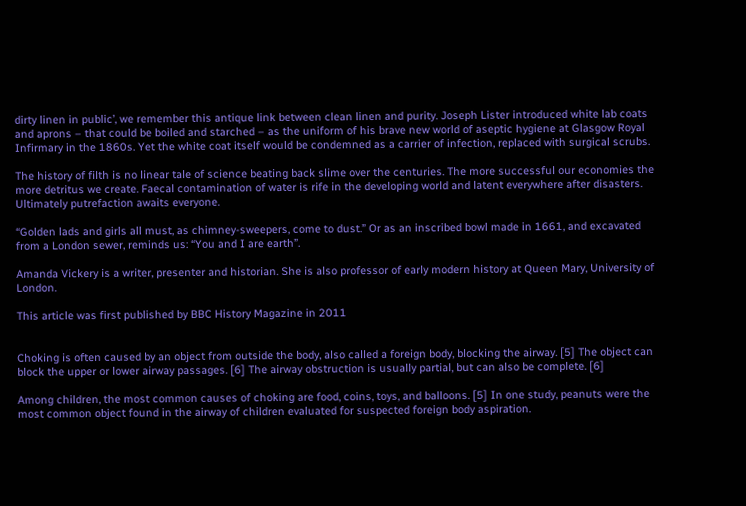dirty linen in public’, we remember this antique link between clean linen and purity. Joseph Lister introduced white lab coats and aprons – that could be boiled and starched – as the uniform of his brave new world of aseptic hygiene at Glasgow Royal Infirmary in the 1860s. Yet the white coat itself would be condemned as a carrier of infection, replaced with surgical scrubs.

The history of filth is no linear tale of science beating back slime over the centuries. The more successful our economies the more detritus we create. Faecal contamination of water is rife in the developing world and latent everywhere after disasters. Ultimately putrefaction awaits everyone.

“Golden lads and girls all must, as chimney-sweepers, come to dust.” Or as an inscribed bowl made in 1661, and excavated from a London sewer, reminds us: “You and I are earth”.

Amanda Vickery is a writer, presenter and historian. She is also professor of early modern history at Queen Mary, University of London.

This article was first published by BBC History Magazine in 2011


Choking is often caused by an object from outside the body, also called a foreign body, blocking the airway. [5] The object can block the upper or lower airway passages. [6] The airway obstruction is usually partial, but can also be complete. [6]

Among children, the most common causes of choking are food, coins, toys, and balloons. [5] In one study, peanuts were the most common object found in the airway of children evaluated for suspected foreign body aspiration.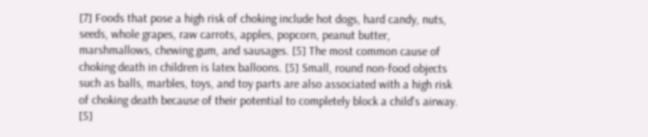[7] Foods that pose a high risk of choking include hot dogs, hard candy, nuts, seeds, whole grapes, raw carrots, apples, popcorn, peanut butter, marshmallows, chewing gum, and sausages. [5] The most common cause of choking death in children is latex balloons. [5] Small, round non-food objects such as balls, marbles, toys, and toy parts are also associated with a high risk of choking death because of their potential to completely block a child's airway. [5]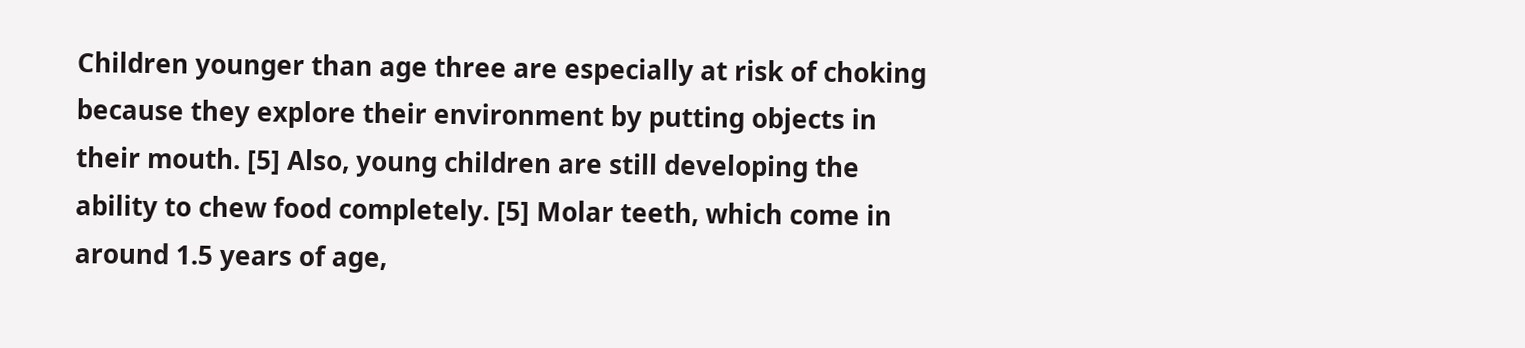Children younger than age three are especially at risk of choking because they explore their environment by putting objects in their mouth. [5] Also, young children are still developing the ability to chew food completely. [5] Molar teeth, which come in around 1.5 years of age,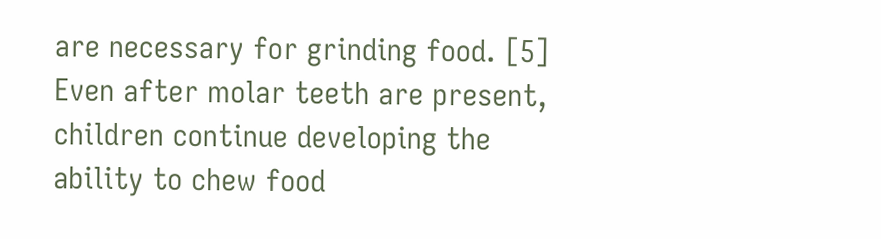are necessary for grinding food. [5] Even after molar teeth are present, children continue developing the ability to chew food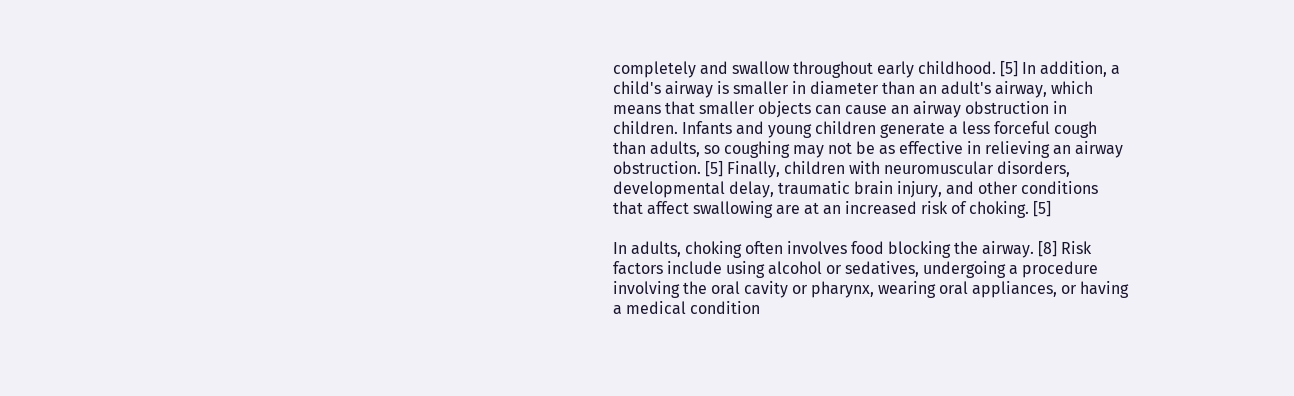completely and swallow throughout early childhood. [5] In addition, a child's airway is smaller in diameter than an adult's airway, which means that smaller objects can cause an airway obstruction in children. Infants and young children generate a less forceful cough than adults, so coughing may not be as effective in relieving an airway obstruction. [5] Finally, children with neuromuscular disorders, developmental delay, traumatic brain injury, and other conditions that affect swallowing are at an increased risk of choking. [5]

In adults, choking often involves food blocking the airway. [8] Risk factors include using alcohol or sedatives, undergoing a procedure involving the oral cavity or pharynx, wearing oral appliances, or having a medical condition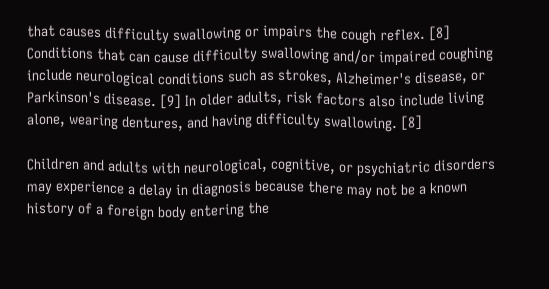that causes difficulty swallowing or impairs the cough reflex. [8] Conditions that can cause difficulty swallowing and/or impaired coughing include neurological conditions such as strokes, Alzheimer's disease, or Parkinson's disease. [9] In older adults, risk factors also include living alone, wearing dentures, and having difficulty swallowing. [8]

Children and adults with neurological, cognitive, or psychiatric disorders may experience a delay in diagnosis because there may not be a known history of a foreign body entering the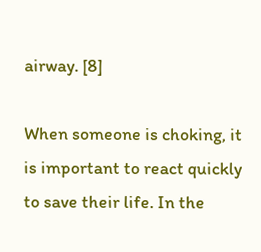airway. [8]

When someone is choking, it is important to react quickly to save their life. In the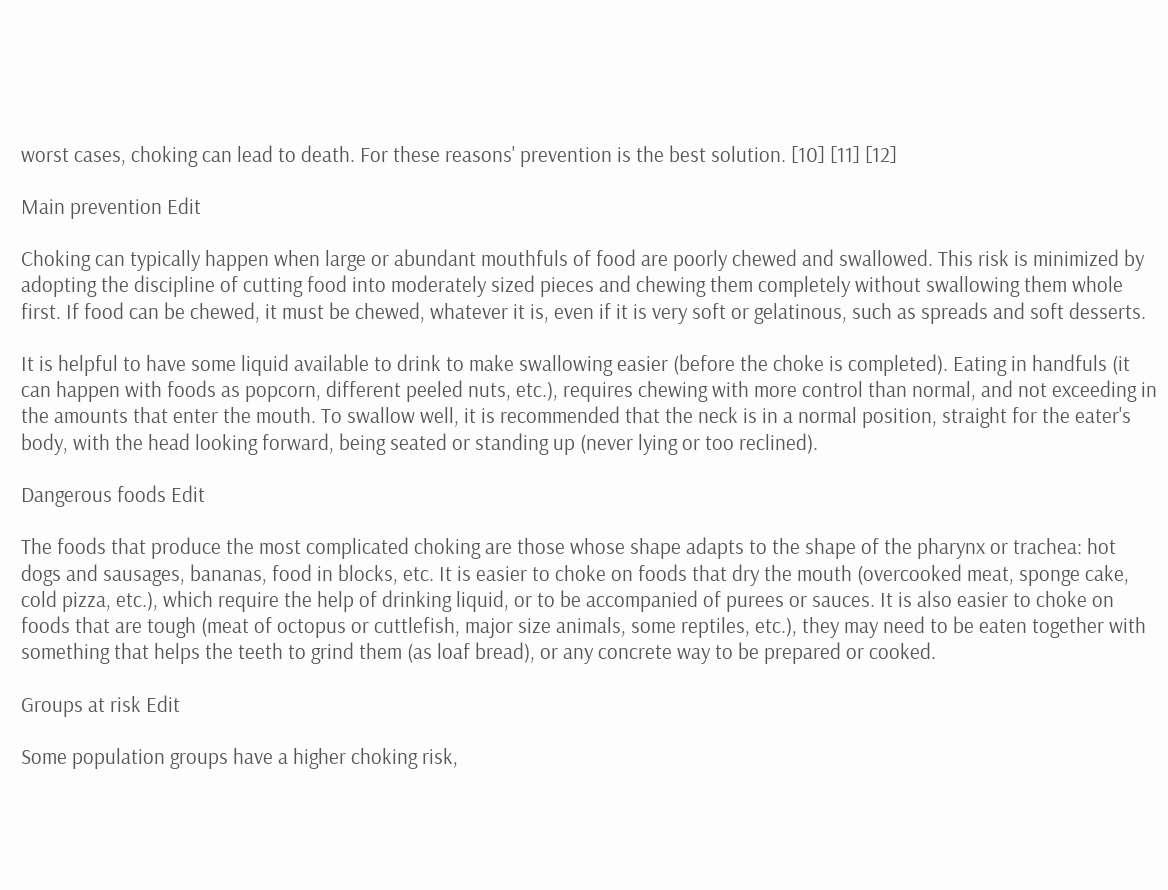worst cases, choking can lead to death. For these reasons' prevention is the best solution. [10] [11] [12]

Main prevention Edit

Choking can typically happen when large or abundant mouthfuls of food are poorly chewed and swallowed. This risk is minimized by adopting the discipline of cutting food into moderately sized pieces and chewing them completely without swallowing them whole first. If food can be chewed, it must be chewed, whatever it is, even if it is very soft or gelatinous, such as spreads and soft desserts.

It is helpful to have some liquid available to drink to make swallowing easier (before the choke is completed). Eating in handfuls (it can happen with foods as popcorn, different peeled nuts, etc.), requires chewing with more control than normal, and not exceeding in the amounts that enter the mouth. To swallow well, it is recommended that the neck is in a normal position, straight for the eater's body, with the head looking forward, being seated or standing up (never lying or too reclined).

Dangerous foods Edit

The foods that produce the most complicated choking are those whose shape adapts to the shape of the pharynx or trachea: hot dogs and sausages, bananas, food in blocks, etc. It is easier to choke on foods that dry the mouth (overcooked meat, sponge cake, cold pizza, etc.), which require the help of drinking liquid, or to be accompanied of purees or sauces. It is also easier to choke on foods that are tough (meat of octopus or cuttlefish, major size animals, some reptiles, etc.), they may need to be eaten together with something that helps the teeth to grind them (as loaf bread), or any concrete way to be prepared or cooked.

Groups at risk Edit

Some population groups have a higher choking risk,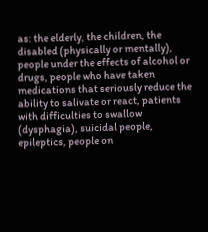as: the elderly, the children, the disabled (physically or mentally), people under the effects of alcohol or drugs, people who have taken medications that seriously reduce the ability to salivate or react, patients with difficulties to swallow (dysphagia), suicidal people, epileptics, people on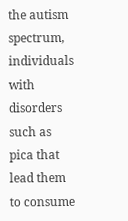the autism spectrum, individuals with disorders such as pica that lead them to consume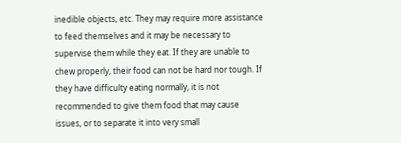inedible objects, etc. They may require more assistance to feed themselves and it may be necessary to supervise them while they eat. If they are unable to chew properly, their food can not be hard nor tough. If they have difficulty eating normally, it is not recommended to give them food that may cause issues, or to separate it into very small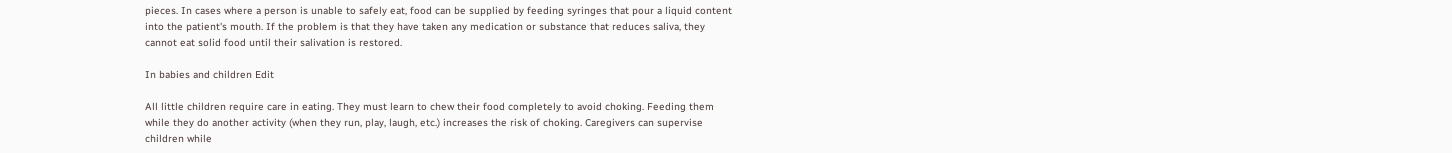pieces. In cases where a person is unable to safely eat, food can be supplied by feeding syringes that pour a liquid content into the patient's mouth. If the problem is that they have taken any medication or substance that reduces saliva, they cannot eat solid food until their salivation is restored.

In babies and children Edit

All little children require care in eating. They must learn to chew their food completely to avoid choking. Feeding them while they do another activity (when they run, play, laugh, etc.) increases the risk of choking. Caregivers can supervise children while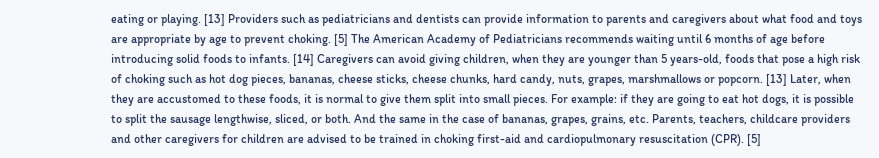eating or playing. [13] Providers such as pediatricians and dentists can provide information to parents and caregivers about what food and toys are appropriate by age to prevent choking. [5] The American Academy of Pediatricians recommends waiting until 6 months of age before introducing solid foods to infants. [14] Caregivers can avoid giving children, when they are younger than 5 years-old, foods that pose a high risk of choking such as hot dog pieces, bananas, cheese sticks, cheese chunks, hard candy, nuts, grapes, marshmallows or popcorn. [13] Later, when they are accustomed to these foods, it is normal to give them split into small pieces. For example: if they are going to eat hot dogs, it is possible to split the sausage lengthwise, sliced, or both. And the same in the case of bananas, grapes, grains, etc. Parents, teachers, childcare providers and other caregivers for children are advised to be trained in choking first-aid and cardiopulmonary resuscitation (CPR). [5]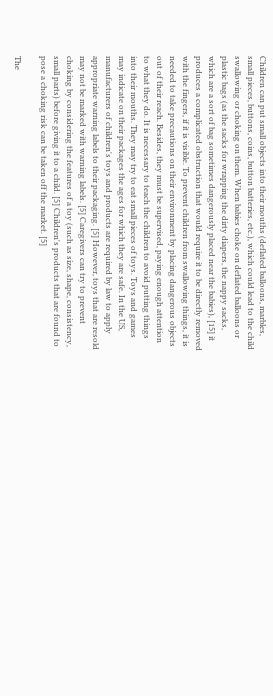Children can put small objects into their mouths (deflated balloons, marbles, small pieces, buttons, coins, button batteries, etc.), which could lead to the child swallowing or choking on them. When babies choke on deflated balloons or plastic bags (as the sacks for wrapping the dirty diapers, the nappy sacks, which are a sort of bag sometimes dangerously placed near the babies), [15] it produces a complicated obstruction that would require it to be directly removed with the fingers, if it is visible. To prevent children from swallowing things, it is needed to take precautions on their environment by placing dangerous objects out of their reach. Besides, they must be supervised, paying enough attention to what they do. It is necessary to teach the children to avoid putting things into their mouths. They may try to eat small pieces of toys. Toys and games may indicate on their packages the ages for which they are safe. In the US, manufacturers of children's toys and products are required by law to apply appropriate warning labels to their packaging. [5] However, toys that are resold may not be marked with warning labels. [5] Caregivers can try to prevent choking by considering the features of a toy (such as size, shape, consistency, small parts) before giving it to a child. [5] Children's products that are found to pose a choking risk can be taken off the market. [5]

The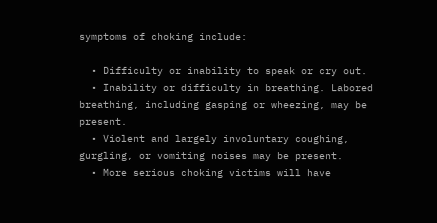symptoms of choking include:

  • Difficulty or inability to speak or cry out.
  • Inability or difficulty in breathing. Labored breathing, including gasping or wheezing, may be present.
  • Violent and largely involuntary coughing, gurgling, or vomiting noises may be present.
  • More serious choking victims will have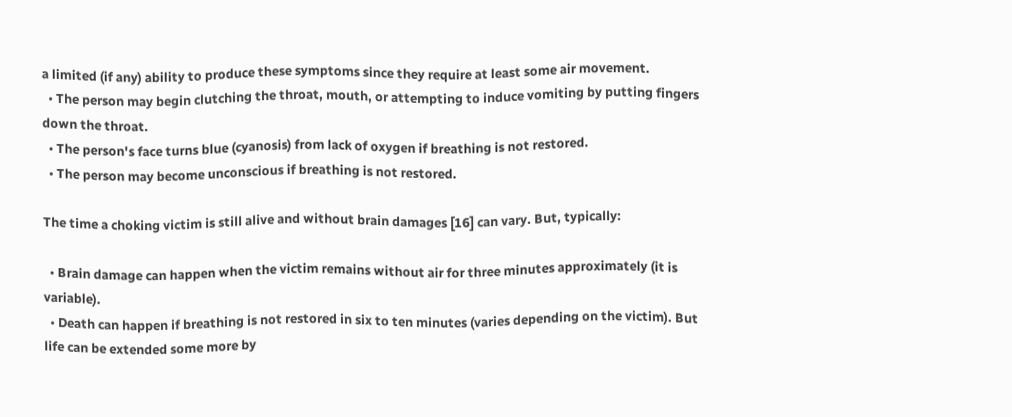a limited (if any) ability to produce these symptoms since they require at least some air movement.
  • The person may begin clutching the throat, mouth, or attempting to induce vomiting by putting fingers down the throat.
  • The person's face turns blue (cyanosis) from lack of oxygen if breathing is not restored.
  • The person may become unconscious if breathing is not restored.

The time a choking victim is still alive and without brain damages [16] can vary. But, typically:

  • Brain damage can happen when the victim remains without air for three minutes approximately (it is variable).
  • Death can happen if breathing is not restored in six to ten minutes (varies depending on the victim). But life can be extended some more by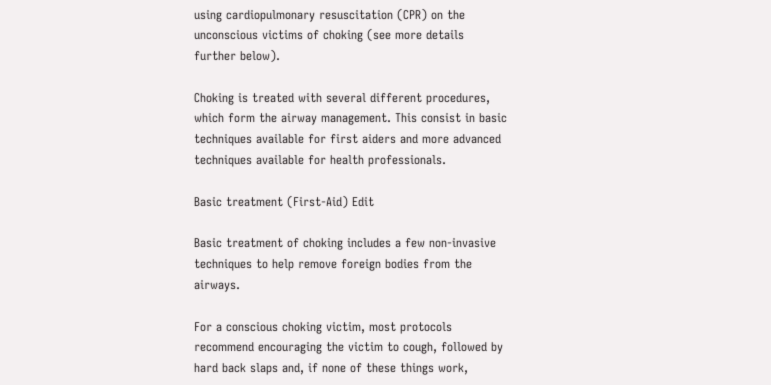using cardiopulmonary resuscitation (CPR) on the unconscious victims of choking (see more details further below).

Choking is treated with several different procedures, which form the airway management. This consist in basic techniques available for first aiders and more advanced techniques available for health professionals.

Basic treatment (First-Aid) Edit

Basic treatment of choking includes a few non-invasive techniques to help remove foreign bodies from the airways.

For a conscious choking victim, most protocols recommend encouraging the victim to cough, followed by hard back slaps and, if none of these things work,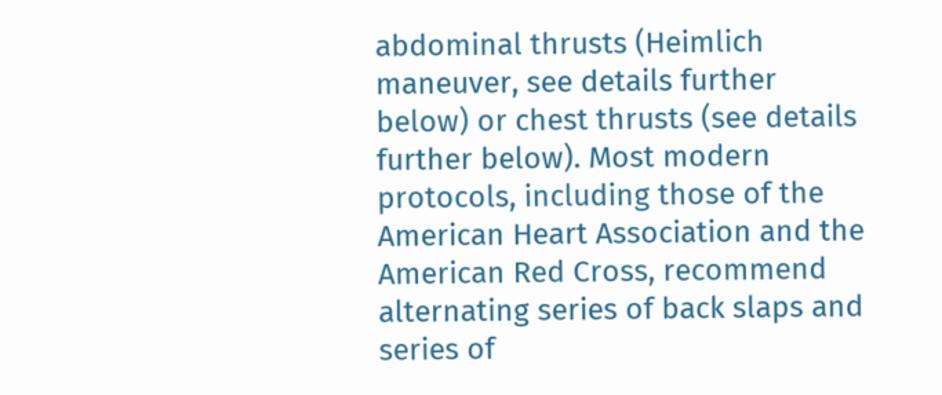abdominal thrusts (Heimlich maneuver, see details further below) or chest thrusts (see details further below). Most modern protocols, including those of the American Heart Association and the American Red Cross, recommend alternating series of back slaps and series of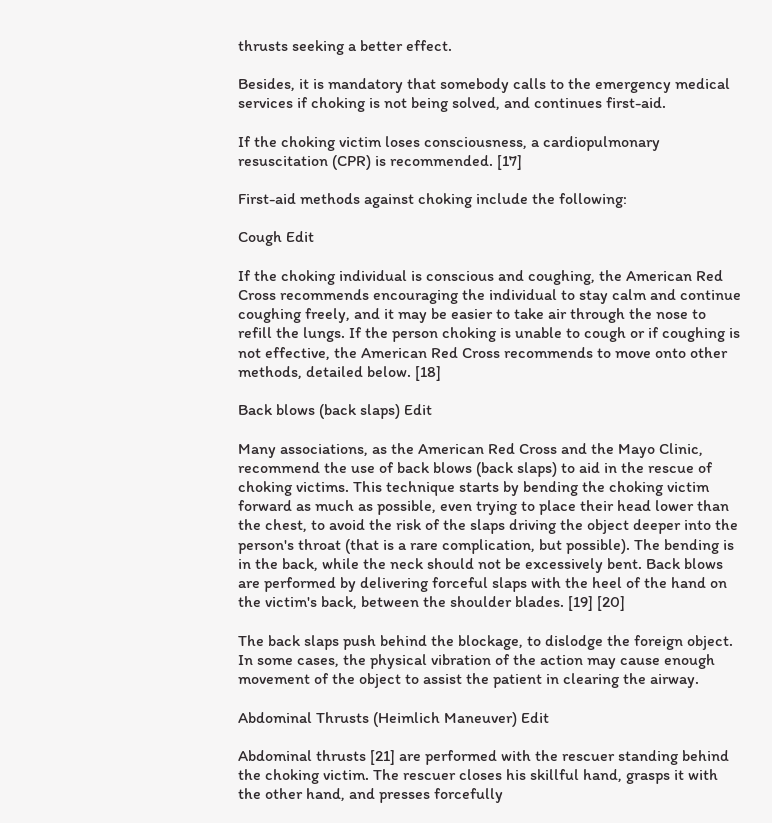thrusts seeking a better effect.

Besides, it is mandatory that somebody calls to the emergency medical services if choking is not being solved, and continues first-aid.

If the choking victim loses consciousness, a cardiopulmonary resuscitation (CPR) is recommended. [17]

First-aid methods against choking include the following:

Cough Edit

If the choking individual is conscious and coughing, the American Red Cross recommends encouraging the individual to stay calm and continue coughing freely, and it may be easier to take air through the nose to refill the lungs. If the person choking is unable to cough or if coughing is not effective, the American Red Cross recommends to move onto other methods, detailed below. [18]

Back blows (back slaps) Edit

Many associations, as the American Red Cross and the Mayo Clinic, recommend the use of back blows (back slaps) to aid in the rescue of choking victims. This technique starts by bending the choking victim forward as much as possible, even trying to place their head lower than the chest, to avoid the risk of the slaps driving the object deeper into the person's throat (that is a rare complication, but possible). The bending is in the back, while the neck should not be excessively bent. Back blows are performed by delivering forceful slaps with the heel of the hand on the victim's back, between the shoulder blades. [19] [20]

The back slaps push behind the blockage, to dislodge the foreign object. In some cases, the physical vibration of the action may cause enough movement of the object to assist the patient in clearing the airway.

Abdominal Thrusts (Heimlich Maneuver) Edit

Abdominal thrusts [21] are performed with the rescuer standing behind the choking victim. The rescuer closes his skillful hand, grasps it with the other hand, and presses forcefully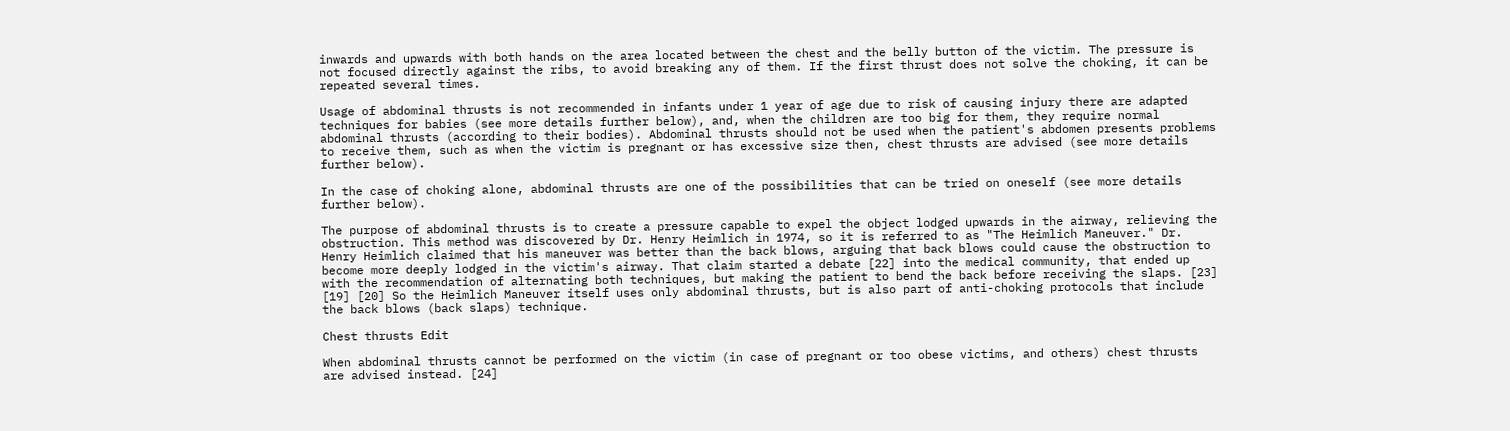inwards and upwards with both hands on the area located between the chest and the belly button of the victim. The pressure is not focused directly against the ribs, to avoid breaking any of them. If the first thrust does not solve the choking, it can be repeated several times.

Usage of abdominal thrusts is not recommended in infants under 1 year of age due to risk of causing injury there are adapted techniques for babies (see more details further below), and, when the children are too big for them, they require normal abdominal thrusts (according to their bodies). Abdominal thrusts should not be used when the patient's abdomen presents problems to receive them, such as when the victim is pregnant or has excessive size then, chest thrusts are advised (see more details further below).

In the case of choking alone, abdominal thrusts are one of the possibilities that can be tried on oneself (see more details further below).

The purpose of abdominal thrusts is to create a pressure capable to expel the object lodged upwards in the airway, relieving the obstruction. This method was discovered by Dr. Henry Heimlich in 1974, so it is referred to as "The Heimlich Maneuver." Dr. Henry Heimlich claimed that his maneuver was better than the back blows, arguing that back blows could cause the obstruction to become more deeply lodged in the victim's airway. That claim started a debate [22] into the medical community, that ended up with the recommendation of alternating both techniques, but making the patient to bend the back before receiving the slaps. [23] [19] [20] So the Heimlich Maneuver itself uses only abdominal thrusts, but is also part of anti-choking protocols that include the back blows (back slaps) technique.

Chest thrusts Edit

When abdominal thrusts cannot be performed on the victim (in case of pregnant or too obese victims, and others) chest thrusts are advised instead. [24]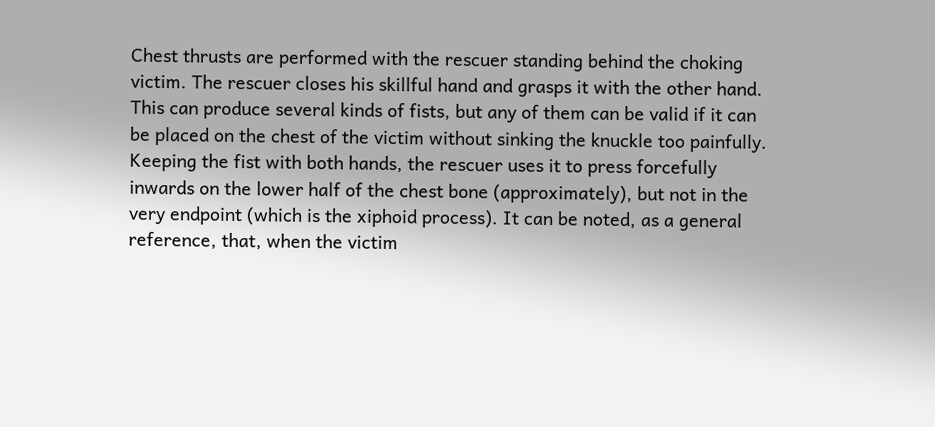Chest thrusts are performed with the rescuer standing behind the choking victim. The rescuer closes his skillful hand and grasps it with the other hand. This can produce several kinds of fists, but any of them can be valid if it can be placed on the chest of the victim without sinking the knuckle too painfully. Keeping the fist with both hands, the rescuer uses it to press forcefully inwards on the lower half of the chest bone (approximately), but not in the very endpoint (which is the xiphoid process). It can be noted, as a general reference, that, when the victim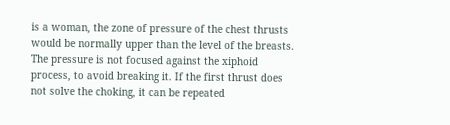is a woman, the zone of pressure of the chest thrusts would be normally upper than the level of the breasts. The pressure is not focused against the xiphoid process, to avoid breaking it. If the first thrust does not solve the choking, it can be repeated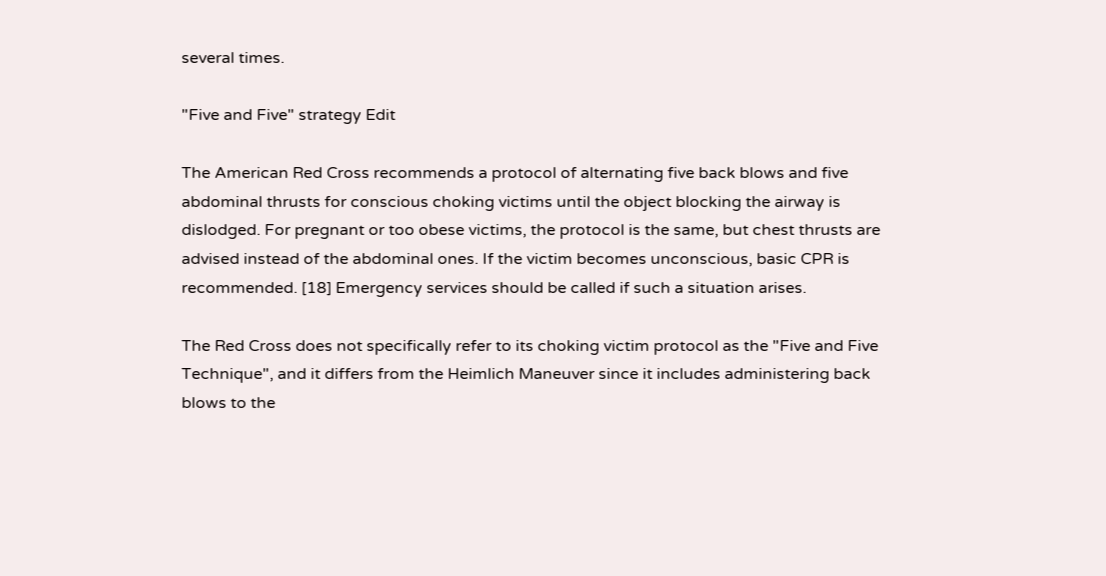several times.

"Five and Five" strategy Edit

The American Red Cross recommends a protocol of alternating five back blows and five abdominal thrusts for conscious choking victims until the object blocking the airway is dislodged. For pregnant or too obese victims, the protocol is the same, but chest thrusts are advised instead of the abdominal ones. If the victim becomes unconscious, basic CPR is recommended. [18] Emergency services should be called if such a situation arises.

The Red Cross does not specifically refer to its choking victim protocol as the "Five and Five Technique", and it differs from the Heimlich Maneuver since it includes administering back blows to the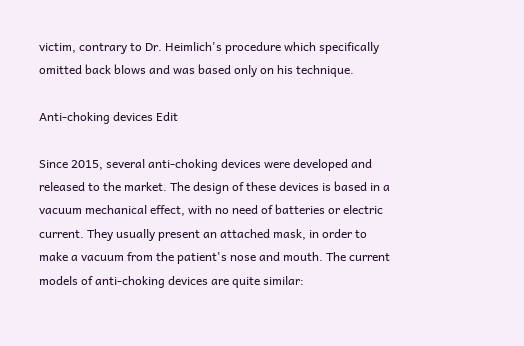victim, contrary to Dr. Heimlich's procedure which specifically omitted back blows and was based only on his technique.

Anti-choking devices Edit

Since 2015, several anti-choking devices were developed and released to the market. The design of these devices is based in a vacuum mechanical effect, with no need of batteries or electric current. They usually present an attached mask, in order to make a vacuum from the patient's nose and mouth. The current models of anti-choking devices are quite similar: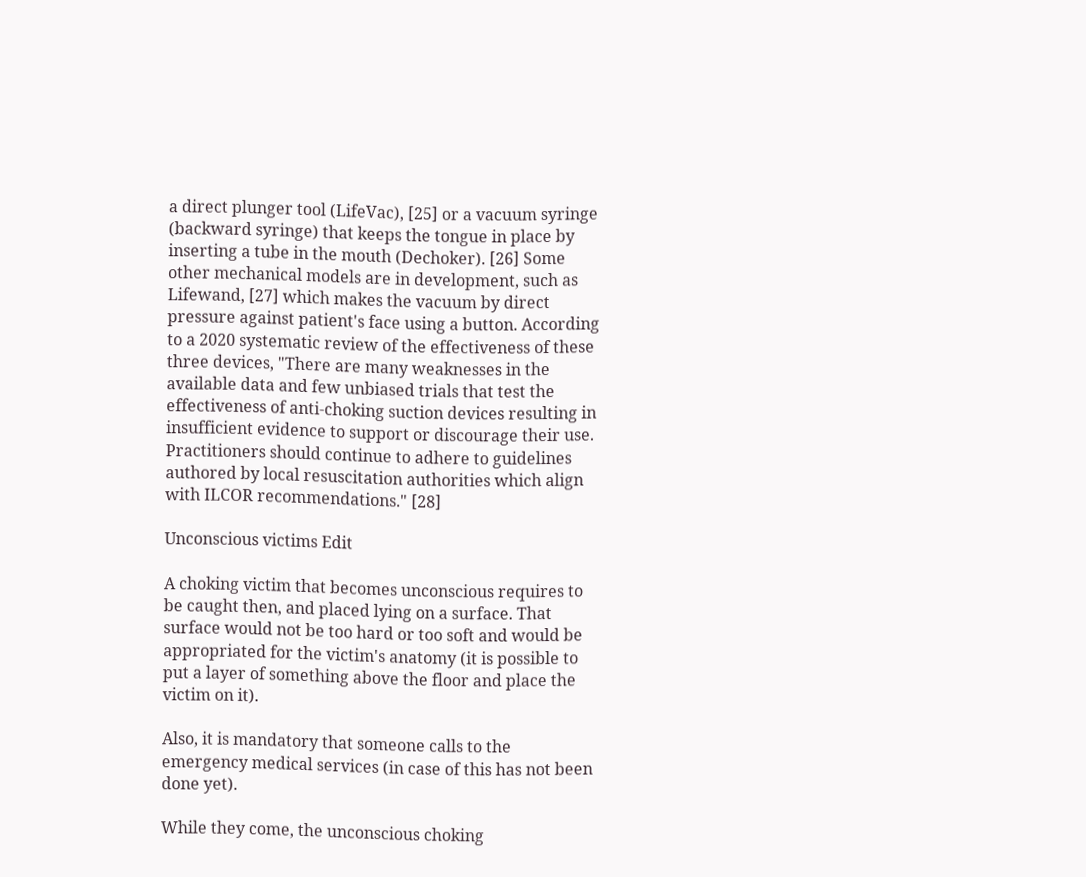a direct plunger tool (LifeVac), [25] or a vacuum syringe (backward syringe) that keeps the tongue in place by inserting a tube in the mouth (Dechoker). [26] Some other mechanical models are in development, such as Lifewand, [27] which makes the vacuum by direct pressure against patient's face using a button. According to a 2020 systematic review of the effectiveness of these three devices, "There are many weaknesses in the available data and few unbiased trials that test the effectiveness of anti-choking suction devices resulting in insufficient evidence to support or discourage their use. Practitioners should continue to adhere to guidelines authored by local resuscitation authorities which align with ILCOR recommendations." [28]

Unconscious victims Edit

A choking victim that becomes unconscious requires to be caught then, and placed lying on a surface. That surface would not be too hard or too soft and would be appropriated for the victim's anatomy (it is possible to put a layer of something above the floor and place the victim on it).

Also, it is mandatory that someone calls to the emergency medical services (in case of this has not been done yet).

While they come, the unconscious choking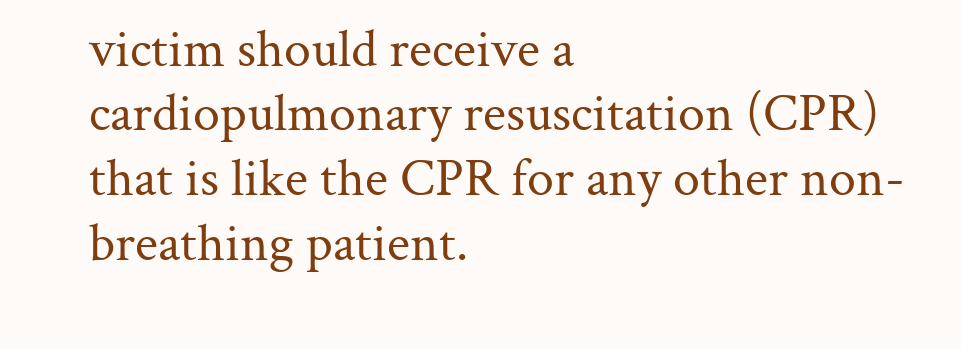victim should receive a cardiopulmonary resuscitation (CPR) that is like the CPR for any other non-breathing patient.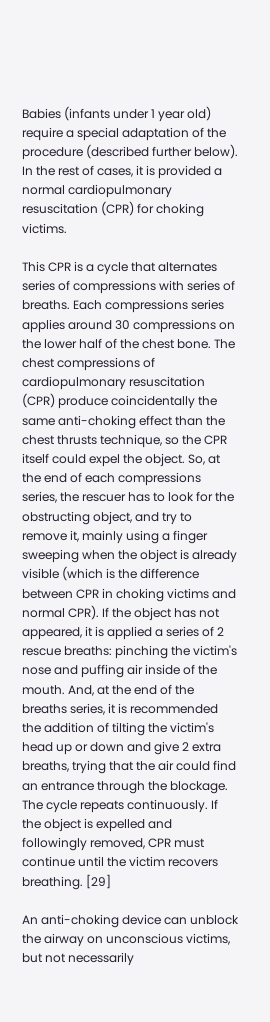Babies (infants under 1 year old) require a special adaptation of the procedure (described further below). In the rest of cases, it is provided a normal cardiopulmonary resuscitation (CPR) for choking victims.

This CPR is a cycle that alternates series of compressions with series of breaths. Each compressions series applies around 30 compressions on the lower half of the chest bone. The chest compressions of cardiopulmonary resuscitation (CPR) produce coincidentally the same anti-choking effect than the chest thrusts technique, so the CPR itself could expel the object. So, at the end of each compressions series, the rescuer has to look for the obstructing object, and try to remove it, mainly using a finger sweeping when the object is already visible (which is the difference between CPR in choking victims and normal CPR). If the object has not appeared, it is applied a series of 2 rescue breaths: pinching the victim's nose and puffing air inside of the mouth. And, at the end of the breaths series, it is recommended the addition of tilting the victim's head up or down and give 2 extra breaths, trying that the air could find an entrance through the blockage. The cycle repeats continuously. If the object is expelled and followingly removed, CPR must continue until the victim recovers breathing. [29]

An anti-choking device can unblock the airway on unconscious victims, but not necessarily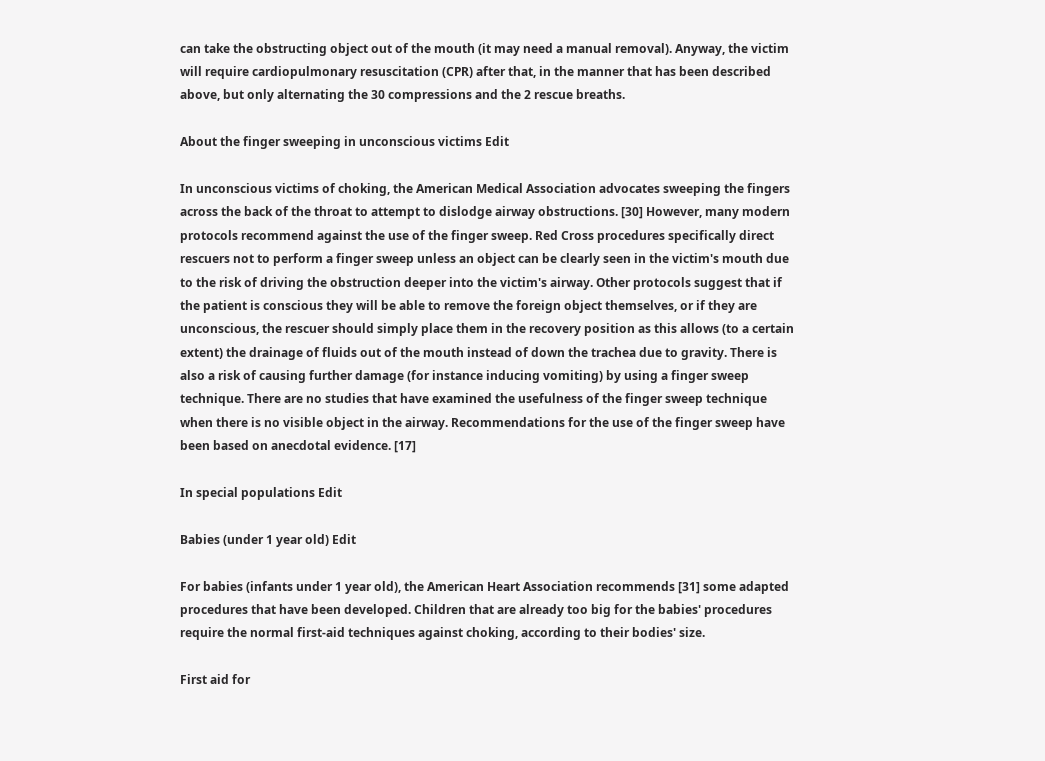can take the obstructing object out of the mouth (it may need a manual removal). Anyway, the victim will require cardiopulmonary resuscitation (CPR) after that, in the manner that has been described above, but only alternating the 30 compressions and the 2 rescue breaths.

About the finger sweeping in unconscious victims Edit

In unconscious victims of choking, the American Medical Association advocates sweeping the fingers across the back of the throat to attempt to dislodge airway obstructions. [30] However, many modern protocols recommend against the use of the finger sweep. Red Cross procedures specifically direct rescuers not to perform a finger sweep unless an object can be clearly seen in the victim's mouth due to the risk of driving the obstruction deeper into the victim's airway. Other protocols suggest that if the patient is conscious they will be able to remove the foreign object themselves, or if they are unconscious, the rescuer should simply place them in the recovery position as this allows (to a certain extent) the drainage of fluids out of the mouth instead of down the trachea due to gravity. There is also a risk of causing further damage (for instance inducing vomiting) by using a finger sweep technique. There are no studies that have examined the usefulness of the finger sweep technique when there is no visible object in the airway. Recommendations for the use of the finger sweep have been based on anecdotal evidence. [17]

In special populations Edit

Babies (under 1 year old) Edit

For babies (infants under 1 year old), the American Heart Association recommends [31] some adapted procedures that have been developed. Children that are already too big for the babies' procedures require the normal first-aid techniques against choking, according to their bodies' size.

First aid for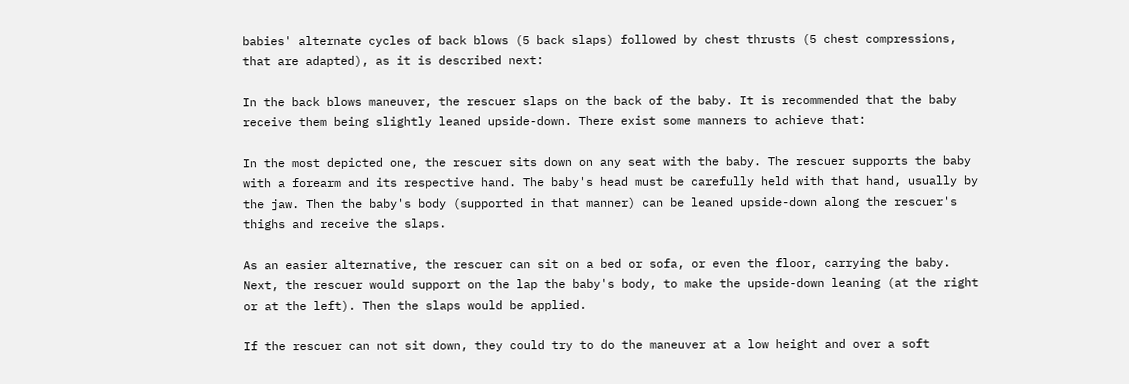babies' alternate cycles of back blows (5 back slaps) followed by chest thrusts (5 chest compressions, that are adapted), as it is described next:

In the back blows maneuver, the rescuer slaps on the back of the baby. It is recommended that the baby receive them being slightly leaned upside-down. There exist some manners to achieve that:

In the most depicted one, the rescuer sits down on any seat with the baby. The rescuer supports the baby with a forearm and its respective hand. The baby's head must be carefully held with that hand, usually by the jaw. Then the baby's body (supported in that manner) can be leaned upside-down along the rescuer's thighs and receive the slaps.

As an easier alternative, the rescuer can sit on a bed or sofa, or even the floor, carrying the baby. Next, the rescuer would support on the lap the baby's body, to make the upside-down leaning (at the right or at the left). Then the slaps would be applied.

If the rescuer can not sit down, they could try to do the maneuver at a low height and over a soft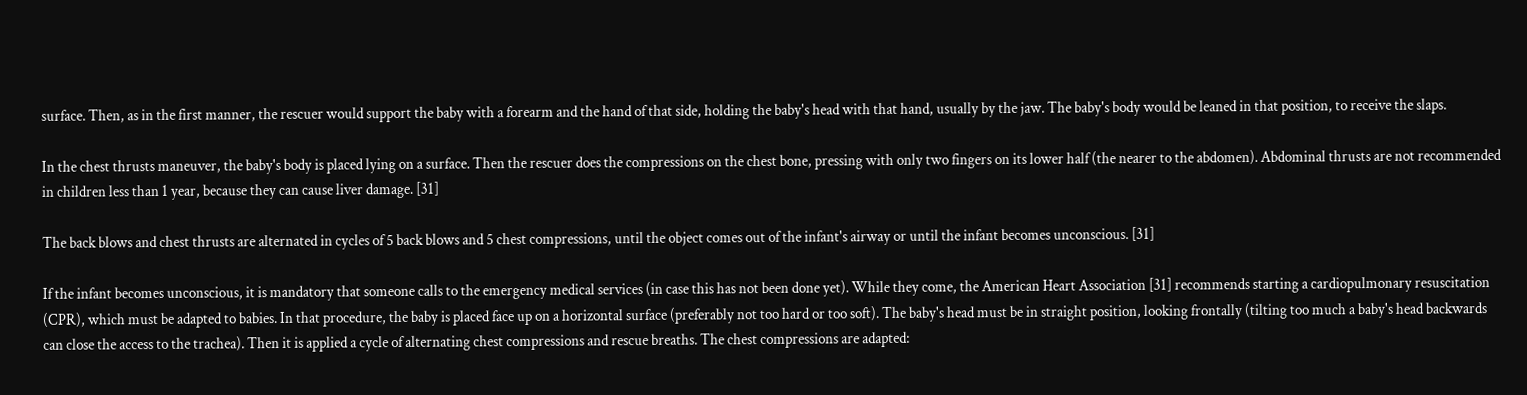surface. Then, as in the first manner, the rescuer would support the baby with a forearm and the hand of that side, holding the baby's head with that hand, usually by the jaw. The baby's body would be leaned in that position, to receive the slaps.

In the chest thrusts maneuver, the baby's body is placed lying on a surface. Then the rescuer does the compressions on the chest bone, pressing with only two fingers on its lower half (the nearer to the abdomen). Abdominal thrusts are not recommended in children less than 1 year, because they can cause liver damage. [31]

The back blows and chest thrusts are alternated in cycles of 5 back blows and 5 chest compressions, until the object comes out of the infant's airway or until the infant becomes unconscious. [31]

If the infant becomes unconscious, it is mandatory that someone calls to the emergency medical services (in case this has not been done yet). While they come, the American Heart Association [31] recommends starting a cardiopulmonary resuscitation (CPR), which must be adapted to babies. In that procedure, the baby is placed face up on a horizontal surface (preferably not too hard or too soft). The baby's head must be in straight position, looking frontally (tilting too much a baby's head backwards can close the access to the trachea). Then it is applied a cycle of alternating chest compressions and rescue breaths. The chest compressions are adapted: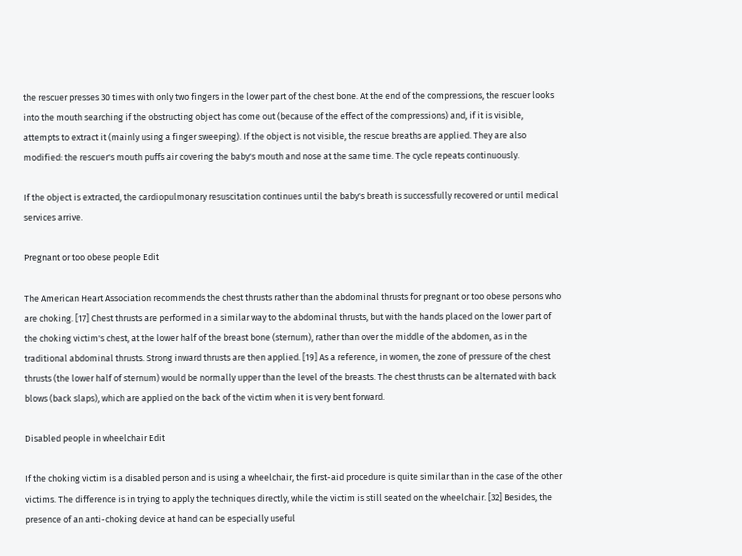the rescuer presses 30 times with only two fingers in the lower part of the chest bone. At the end of the compressions, the rescuer looks into the mouth searching if the obstructing object has come out (because of the effect of the compressions) and, if it is visible, attempts to extract it (mainly using a finger sweeping). If the object is not visible, the rescue breaths are applied. They are also modified: the rescuer's mouth puffs air covering the baby's mouth and nose at the same time. The cycle repeats continuously.

If the object is extracted, the cardiopulmonary resuscitation continues until the baby's breath is successfully recovered or until medical services arrive.

Pregnant or too obese people Edit

The American Heart Association recommends the chest thrusts rather than the abdominal thrusts for pregnant or too obese persons who are choking. [17] Chest thrusts are performed in a similar way to the abdominal thrusts, but with the hands placed on the lower part of the choking victim's chest, at the lower half of the breast bone (sternum), rather than over the middle of the abdomen, as in the traditional abdominal thrusts. Strong inward thrusts are then applied. [19] As a reference, in women, the zone of pressure of the chest thrusts (the lower half of sternum) would be normally upper than the level of the breasts. The chest thrusts can be alternated with back blows (back slaps), which are applied on the back of the victim when it is very bent forward.

Disabled people in wheelchair Edit

If the choking victim is a disabled person and is using a wheelchair, the first-aid procedure is quite similar than in the case of the other victims. The difference is in trying to apply the techniques directly, while the victim is still seated on the wheelchair. [32] Besides, the presence of an anti-choking device at hand can be especially useful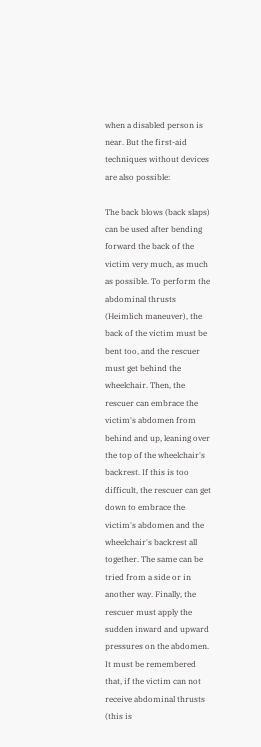when a disabled person is near. But the first-aid techniques without devices are also possible:

The back blows (back slaps) can be used after bending forward the back of the victim very much, as much as possible. To perform the abdominal thrusts (Heimlich maneuver), the back of the victim must be bent too, and the rescuer must get behind the wheelchair. Then, the rescuer can embrace the victim's abdomen from behind and up, leaning over the top of the wheelchair's backrest. If this is too difficult, the rescuer can get down to embrace the victim's abdomen and the wheelchair's backrest all together. The same can be tried from a side or in another way. Finally, the rescuer must apply the sudden inward and upward pressures on the abdomen. It must be remembered that, if the victim can not receive abdominal thrusts (this is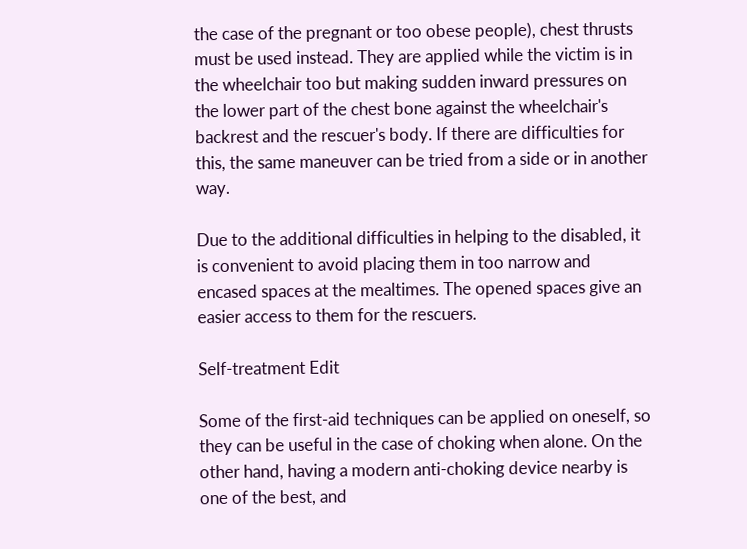the case of the pregnant or too obese people), chest thrusts must be used instead. They are applied while the victim is in the wheelchair too but making sudden inward pressures on the lower part of the chest bone against the wheelchair's backrest and the rescuer's body. If there are difficulties for this, the same maneuver can be tried from a side or in another way.

Due to the additional difficulties in helping to the disabled, it is convenient to avoid placing them in too narrow and encased spaces at the mealtimes. The opened spaces give an easier access to them for the rescuers.

Self-treatment Edit

Some of the first-aid techniques can be applied on oneself, so they can be useful in the case of choking when alone. On the other hand, having a modern anti-choking device nearby is one of the best, and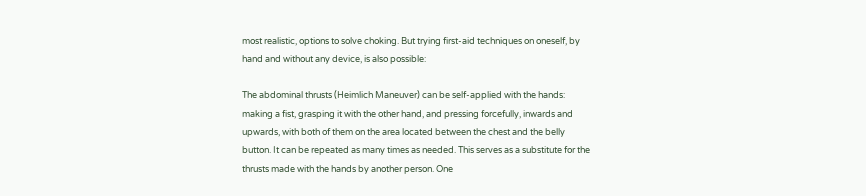most realistic, options to solve choking. But trying first-aid techniques on oneself, by hand and without any device, is also possible:

The abdominal thrusts (Heimlich Maneuver) can be self-applied with the hands: making a fist, grasping it with the other hand, and pressing forcefully, inwards and upwards, with both of them on the area located between the chest and the belly button. It can be repeated as many times as needed. This serves as a substitute for the thrusts made with the hands by another person. One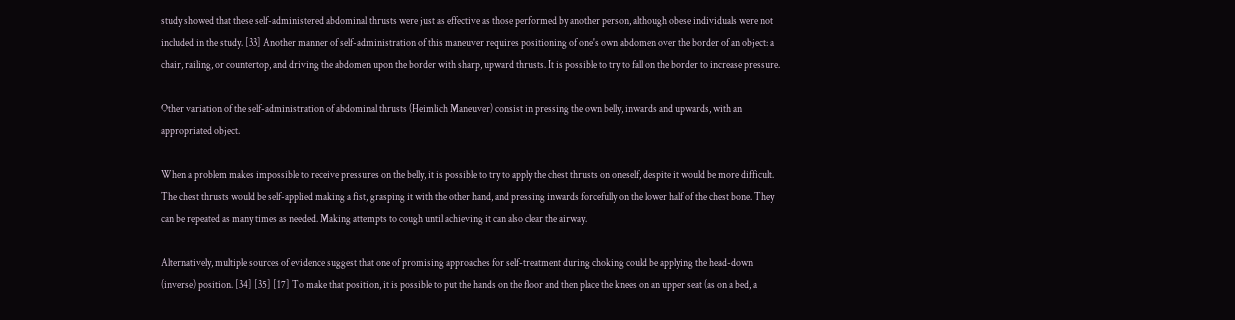study showed that these self-administered abdominal thrusts were just as effective as those performed by another person, although obese individuals were not included in the study. [33] Another manner of self-administration of this maneuver requires positioning of one's own abdomen over the border of an object: a chair, railing, or countertop, and driving the abdomen upon the border with sharp, upward thrusts. It is possible to try to fall on the border to increase pressure.

Other variation of the self-administration of abdominal thrusts (Heimlich Maneuver) consist in pressing the own belly, inwards and upwards, with an appropriated object.

When a problem makes impossible to receive pressures on the belly, it is possible to try to apply the chest thrusts on oneself, despite it would be more difficult. The chest thrusts would be self-applied making a fist, grasping it with the other hand, and pressing inwards forcefully on the lower half of the chest bone. They can be repeated as many times as needed. Making attempts to cough until achieving it can also clear the airway.

Alternatively, multiple sources of evidence suggest that one of promising approaches for self-treatment during choking could be applying the head-down (inverse) position. [34] [35] [17] To make that position, it is possible to put the hands on the floor and then place the knees on an upper seat (as on a bed, a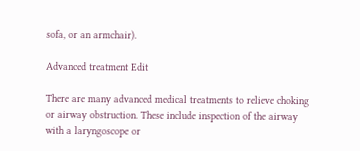sofa, or an armchair).

Advanced treatment Edit

There are many advanced medical treatments to relieve choking or airway obstruction. These include inspection of the airway with a laryngoscope or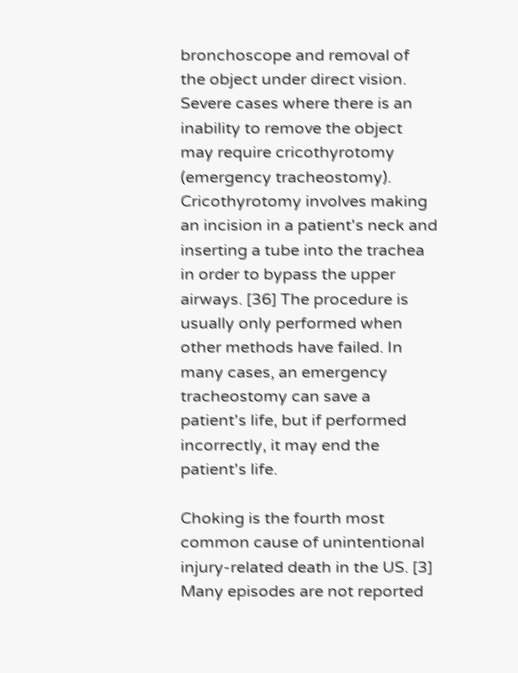bronchoscope and removal of the object under direct vision. Severe cases where there is an inability to remove the object may require cricothyrotomy (emergency tracheostomy). Cricothyrotomy involves making an incision in a patient's neck and inserting a tube into the trachea in order to bypass the upper airways. [36] The procedure is usually only performed when other methods have failed. In many cases, an emergency tracheostomy can save a patient's life, but if performed incorrectly, it may end the patient's life.

Choking is the fourth most common cause of unintentional injury-related death in the US. [3] Many episodes are not reported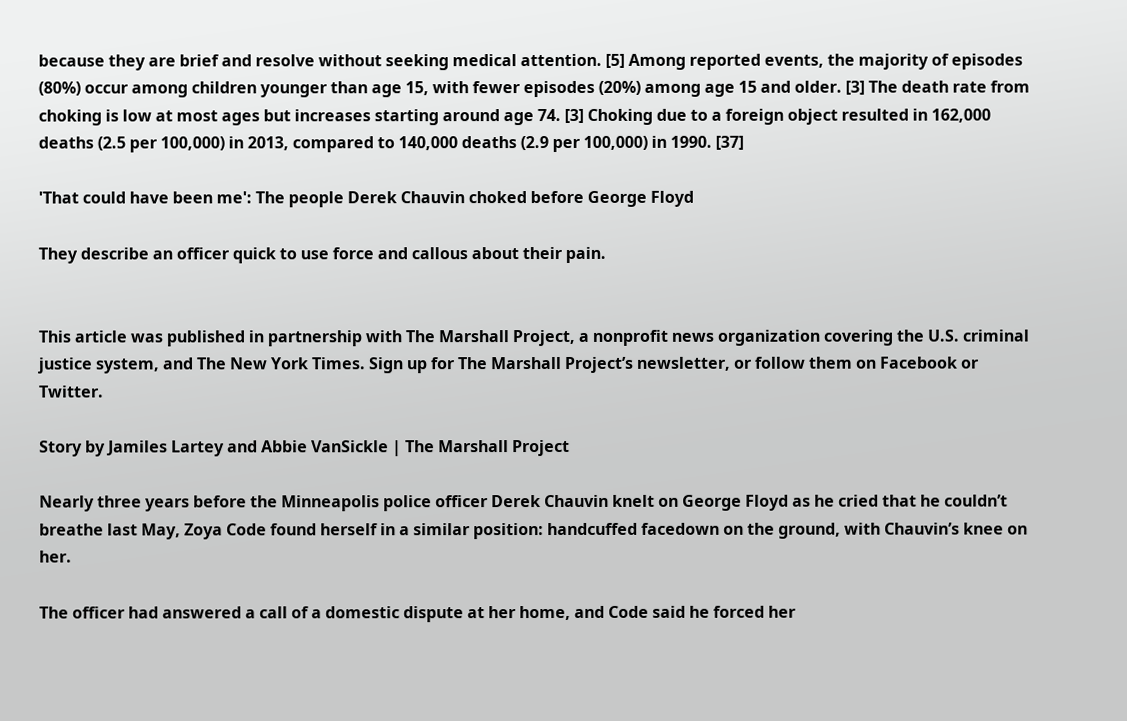because they are brief and resolve without seeking medical attention. [5] Among reported events, the majority of episodes (80%) occur among children younger than age 15, with fewer episodes (20%) among age 15 and older. [3] The death rate from choking is low at most ages but increases starting around age 74. [3] Choking due to a foreign object resulted in 162,000 deaths (2.5 per 100,000) in 2013, compared to 140,000 deaths (2.9 per 100,000) in 1990. [37]

'That could have been me': The people Derek Chauvin choked before George Floyd

They describe an officer quick to use force and callous about their pain.


This article was published in partnership with The Marshall Project, a nonprofit news organization covering the U.S. criminal justice system, and The New York Times. Sign up for The Marshall Project’s newsletter, or follow them on Facebook or Twitter.

Story by Jamiles Lartey and Abbie VanSickle | The Marshall Project

Nearly three years before the Minneapolis police officer Derek Chauvin knelt on George Floyd as he cried that he couldn’t breathe last May, Zoya Code found herself in a similar position: handcuffed facedown on the ground, with Chauvin’s knee on her.

The officer had answered a call of a domestic dispute at her home, and Code said he forced her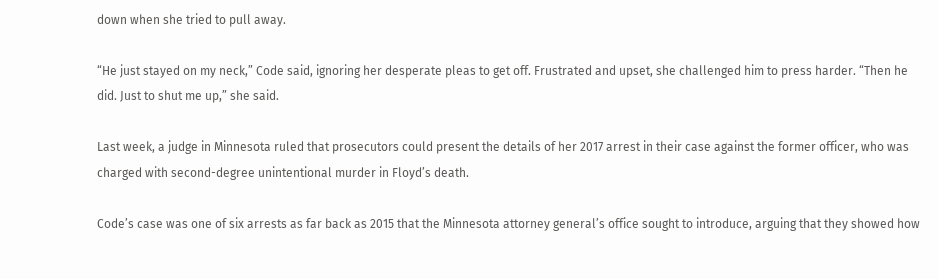down when she tried to pull away.

“He just stayed on my neck,” Code said, ignoring her desperate pleas to get off. Frustrated and upset, she challenged him to press harder. “Then he did. Just to shut me up,” she said.

Last week, a judge in Minnesota ruled that prosecutors could present the details of her 2017 arrest in their case against the former officer, who was charged with second-degree unintentional murder in Floyd’s death.

Code’s case was one of six arrests as far back as 2015 that the Minnesota attorney general’s office sought to introduce, arguing that they showed how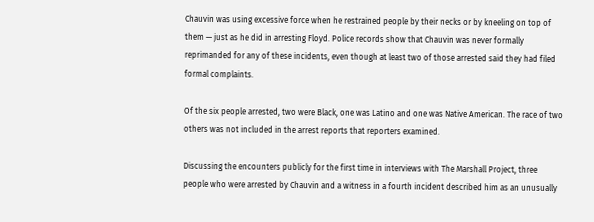Chauvin was using excessive force when he restrained people by their necks or by kneeling on top of them — just as he did in arresting Floyd. Police records show that Chauvin was never formally reprimanded for any of these incidents, even though at least two of those arrested said they had filed formal complaints.

Of the six people arrested, two were Black, one was Latino and one was Native American. The race of two others was not included in the arrest reports that reporters examined.

Discussing the encounters publicly for the first time in interviews with The Marshall Project, three people who were arrested by Chauvin and a witness in a fourth incident described him as an unusually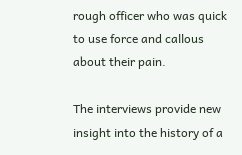rough officer who was quick to use force and callous about their pain.

The interviews provide new insight into the history of a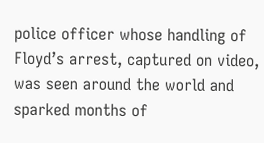police officer whose handling of Floyd’s arrest, captured on video, was seen around the world and sparked months of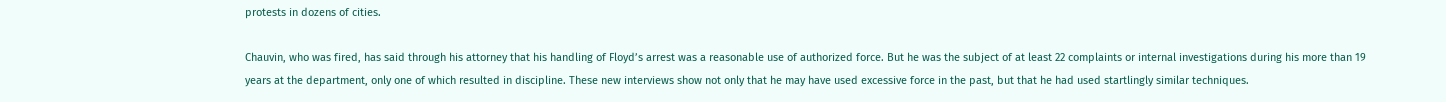protests in dozens of cities.

Chauvin, who was fired, has said through his attorney that his handling of Floyd’s arrest was a reasonable use of authorized force. But he was the subject of at least 22 complaints or internal investigations during his more than 19 years at the department, only one of which resulted in discipline. These new interviews show not only that he may have used excessive force in the past, but that he had used startlingly similar techniques.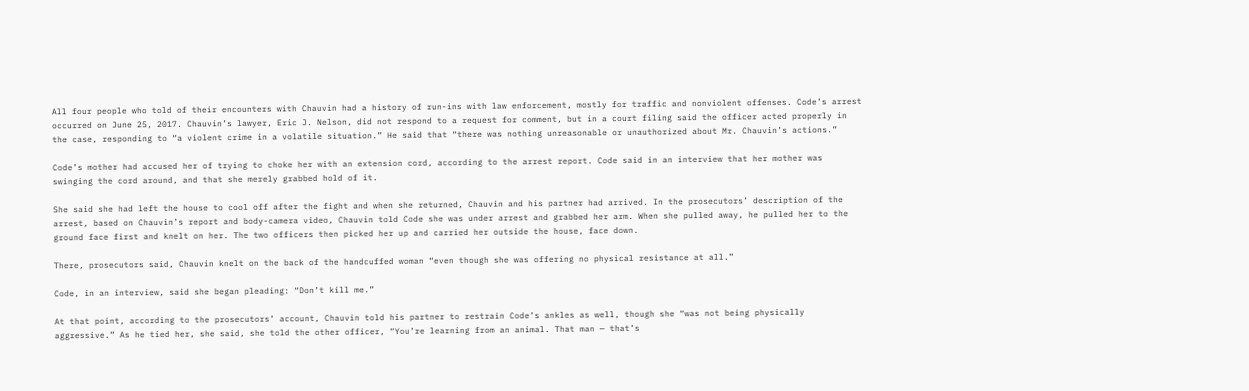All four people who told of their encounters with Chauvin had a history of run-ins with law enforcement, mostly for traffic and nonviolent offenses. Code’s arrest occurred on June 25, 2017. Chauvin’s lawyer, Eric J. Nelson, did not respond to a request for comment, but in a court filing said the officer acted properly in the case, responding to “a violent crime in a volatile situation.” He said that “there was nothing unreasonable or unauthorized about Mr. Chauvin’s actions.”

Code’s mother had accused her of trying to choke her with an extension cord, according to the arrest report. Code said in an interview that her mother was swinging the cord around, and that she merely grabbed hold of it.

She said she had left the house to cool off after the fight and when she returned, Chauvin and his partner had arrived. In the prosecutors’ description of the arrest, based on Chauvin’s report and body-camera video, Chauvin told Code she was under arrest and grabbed her arm. When she pulled away, he pulled her to the ground face first and knelt on her. The two officers then picked her up and carried her outside the house, face down.

There, prosecutors said, Chauvin knelt on the back of the handcuffed woman “even though she was offering no physical resistance at all.”

Code, in an interview, said she began pleading: “Don’t kill me.”

At that point, according to the prosecutors’ account, Chauvin told his partner to restrain Code’s ankles as well, though she “was not being physically aggressive.” As he tied her, she said, she told the other officer, “You’re learning from an animal. That man — that’s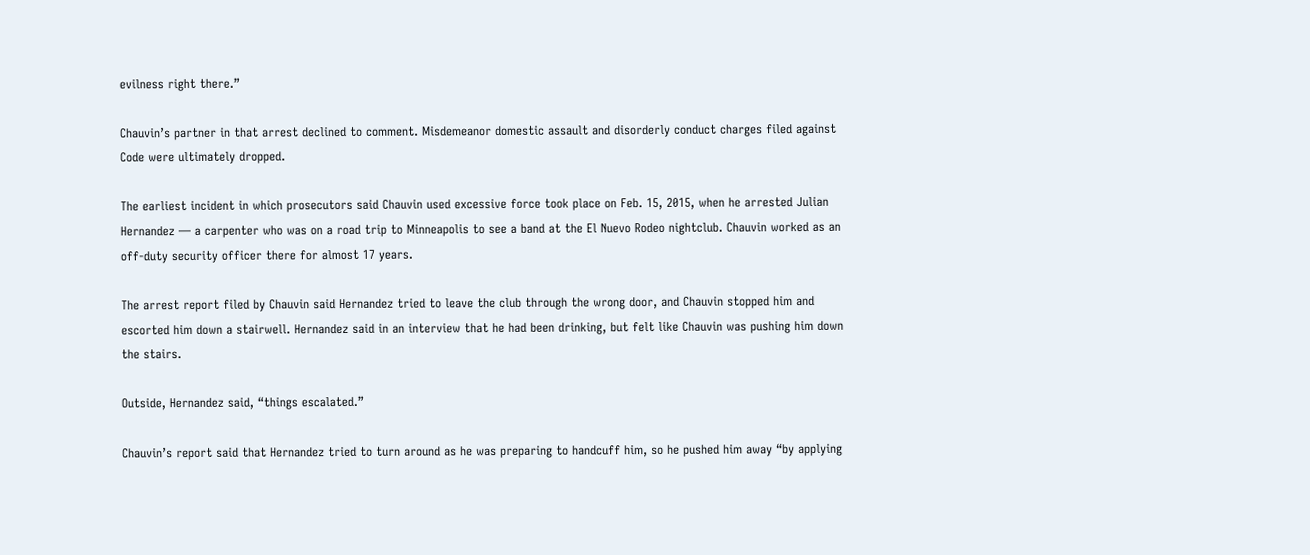evilness right there.”

Chauvin’s partner in that arrest declined to comment. Misdemeanor domestic assault and disorderly conduct charges filed against Code were ultimately dropped.

The earliest incident in which prosecutors said Chauvin used excessive force took place on Feb. 15, 2015, when he arrested Julian Hernandez — a carpenter who was on a road trip to Minneapolis to see a band at the El Nuevo Rodeo nightclub. Chauvin worked as an off-duty security officer there for almost 17 years.

The arrest report filed by Chauvin said Hernandez tried to leave the club through the wrong door, and Chauvin stopped him and escorted him down a stairwell. Hernandez said in an interview that he had been drinking, but felt like Chauvin was pushing him down the stairs.

Outside, Hernandez said, “things escalated.”

Chauvin’s report said that Hernandez tried to turn around as he was preparing to handcuff him, so he pushed him away “by applying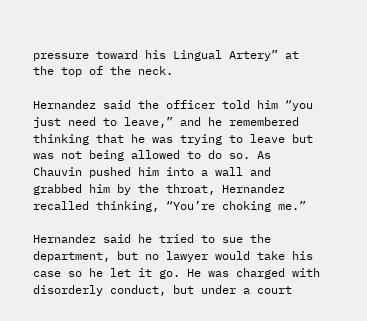pressure toward his Lingual Artery” at the top of the neck.

Hernandez said the officer told him “you just need to leave,” and he remembered thinking that he was trying to leave but was not being allowed to do so. As Chauvin pushed him into a wall and grabbed him by the throat, Hernandez recalled thinking, “You’re choking me.”

Hernandez said he tried to sue the department, but no lawyer would take his case so he let it go. He was charged with disorderly conduct, but under a court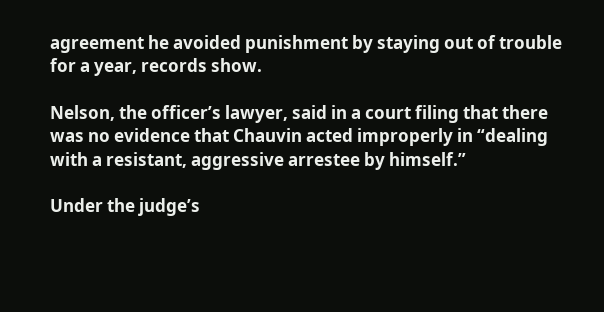agreement he avoided punishment by staying out of trouble for a year, records show.

Nelson, the officer’s lawyer, said in a court filing that there was no evidence that Chauvin acted improperly in “dealing with a resistant, aggressive arrestee by himself.”

Under the judge’s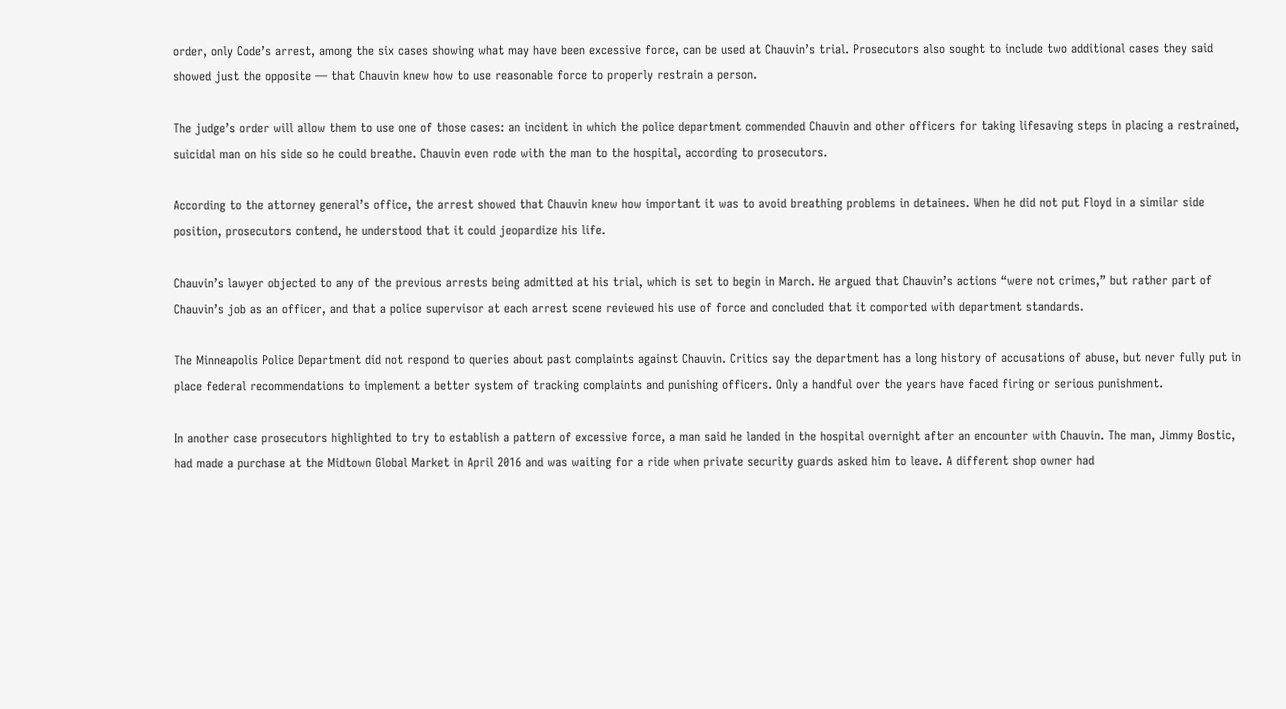order, only Code’s arrest, among the six cases showing what may have been excessive force, can be used at Chauvin’s trial. Prosecutors also sought to include two additional cases they said showed just the opposite — that Chauvin knew how to use reasonable force to properly restrain a person.

The judge’s order will allow them to use one of those cases: an incident in which the police department commended Chauvin and other officers for taking lifesaving steps in placing a restrained, suicidal man on his side so he could breathe. Chauvin even rode with the man to the hospital, according to prosecutors.

According to the attorney general’s office, the arrest showed that Chauvin knew how important it was to avoid breathing problems in detainees. When he did not put Floyd in a similar side position, prosecutors contend, he understood that it could jeopardize his life.

Chauvin’s lawyer objected to any of the previous arrests being admitted at his trial, which is set to begin in March. He argued that Chauvin’s actions “were not crimes,” but rather part of Chauvin’s job as an officer, and that a police supervisor at each arrest scene reviewed his use of force and concluded that it comported with department standards.

The Minneapolis Police Department did not respond to queries about past complaints against Chauvin. Critics say the department has a long history of accusations of abuse, but never fully put in place federal recommendations to implement a better system of tracking complaints and punishing officers. Only a handful over the years have faced firing or serious punishment.

In another case prosecutors highlighted to try to establish a pattern of excessive force, a man said he landed in the hospital overnight after an encounter with Chauvin. The man, Jimmy Bostic, had made a purchase at the Midtown Global Market in April 2016 and was waiting for a ride when private security guards asked him to leave. A different shop owner had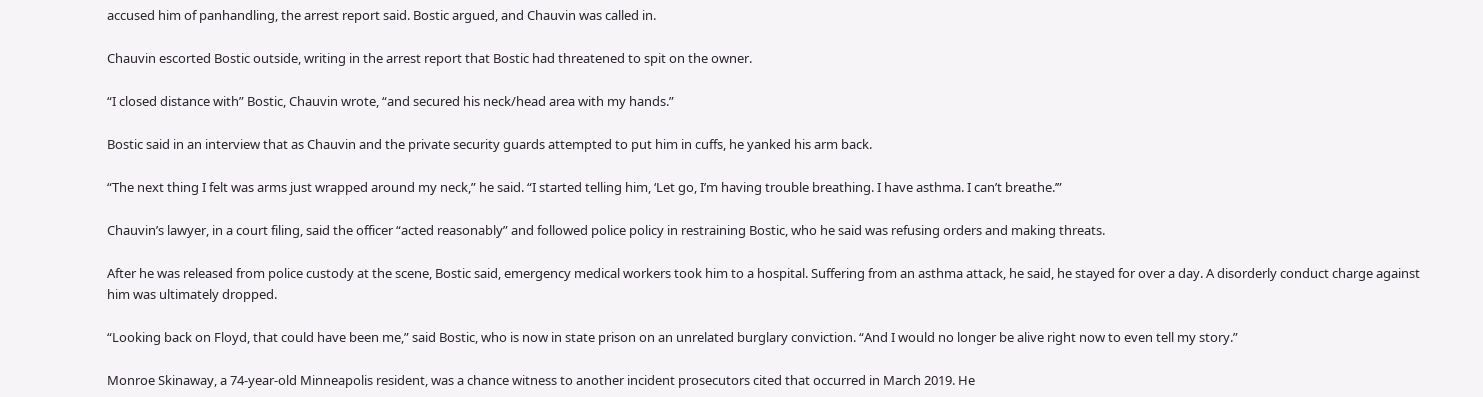accused him of panhandling, the arrest report said. Bostic argued, and Chauvin was called in.

Chauvin escorted Bostic outside, writing in the arrest report that Bostic had threatened to spit on the owner.

“I closed distance with” Bostic, Chauvin wrote, “and secured his neck/head area with my hands.”

Bostic said in an interview that as Chauvin and the private security guards attempted to put him in cuffs, he yanked his arm back.

“The next thing I felt was arms just wrapped around my neck,” he said. “I started telling him, ‘Let go, I’m having trouble breathing. I have asthma. I can’t breathe.’”

Chauvin’s lawyer, in a court filing, said the officer “acted reasonably” and followed police policy in restraining Bostic, who he said was refusing orders and making threats.

After he was released from police custody at the scene, Bostic said, emergency medical workers took him to a hospital. Suffering from an asthma attack, he said, he stayed for over a day. A disorderly conduct charge against him was ultimately dropped.

“Looking back on Floyd, that could have been me,” said Bostic, who is now in state prison on an unrelated burglary conviction. “And I would no longer be alive right now to even tell my story.”

Monroe Skinaway, a 74-year-old Minneapolis resident, was a chance witness to another incident prosecutors cited that occurred in March 2019. He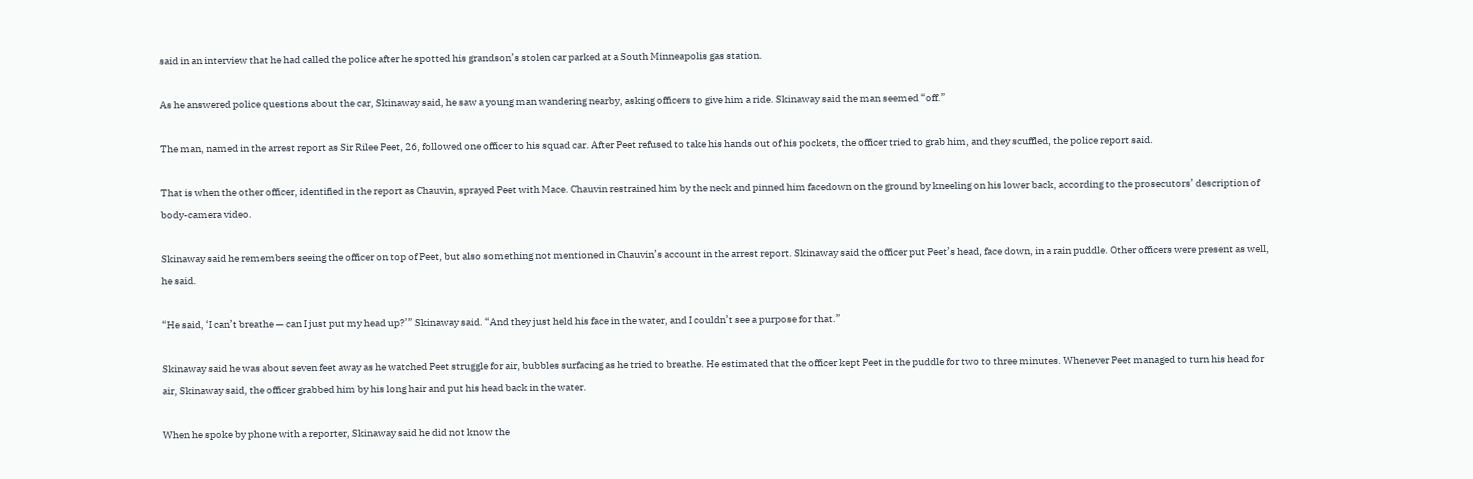said in an interview that he had called the police after he spotted his grandson’s stolen car parked at a South Minneapolis gas station.

As he answered police questions about the car, Skinaway said, he saw a young man wandering nearby, asking officers to give him a ride. Skinaway said the man seemed “off.”

The man, named in the arrest report as Sir Rilee Peet, 26, followed one officer to his squad car. After Peet refused to take his hands out of his pockets, the officer tried to grab him, and they scuffled, the police report said.

That is when the other officer, identified in the report as Chauvin, sprayed Peet with Mace. Chauvin restrained him by the neck and pinned him facedown on the ground by kneeling on his lower back, according to the prosecutors’ description of body-camera video.

Skinaway said he remembers seeing the officer on top of Peet, but also something not mentioned in Chauvin’s account in the arrest report. Skinaway said the officer put Peet’s head, face down, in a rain puddle. Other officers were present as well, he said.

“He said, ‘I can’t breathe — can I just put my head up?’” Skinaway said. “And they just held his face in the water, and I couldn’t see a purpose for that.”

Skinaway said he was about seven feet away as he watched Peet struggle for air, bubbles surfacing as he tried to breathe. He estimated that the officer kept Peet in the puddle for two to three minutes. Whenever Peet managed to turn his head for air, Skinaway said, the officer grabbed him by his long hair and put his head back in the water.

When he spoke by phone with a reporter, Skinaway said he did not know the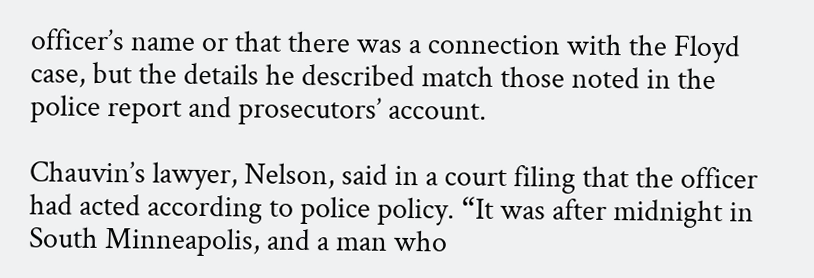officer’s name or that there was a connection with the Floyd case, but the details he described match those noted in the police report and prosecutors’ account.

Chauvin’s lawyer, Nelson, said in a court filing that the officer had acted according to police policy. “It was after midnight in South Minneapolis, and a man who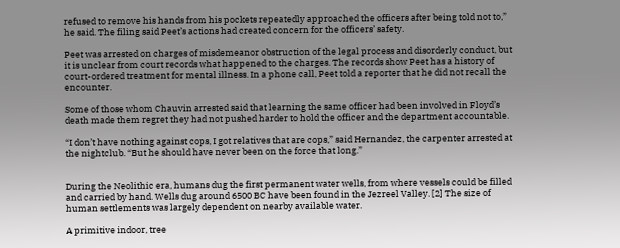refused to remove his hands from his pockets repeatedly approached the officers after being told not to,” he said. The filing said Peet’s actions had created concern for the officers’ safety.

Peet was arrested on charges of misdemeanor obstruction of the legal process and disorderly conduct, but it is unclear from court records what happened to the charges. The records show Peet has a history of court-ordered treatment for mental illness. In a phone call, Peet told a reporter that he did not recall the encounter.

Some of those whom Chauvin arrested said that learning the same officer had been involved in Floyd’s death made them regret they had not pushed harder to hold the officer and the department accountable.

“I don’t have nothing against cops, I got relatives that are cops,” said Hernandez, the carpenter arrested at the nightclub. “But he should have never been on the force that long.”


During the Neolithic era, humans dug the first permanent water wells, from where vessels could be filled and carried by hand. Wells dug around 6500 BC have been found in the Jezreel Valley. [2] The size of human settlements was largely dependent on nearby available water.

A primitive indoor, tree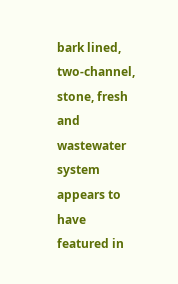bark lined, two-channel, stone, fresh and wastewater system appears to have featured in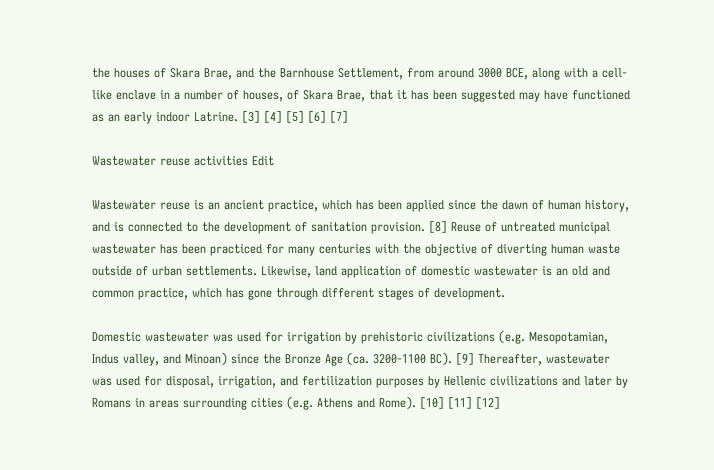the houses of Skara Brae, and the Barnhouse Settlement, from around 3000 BCE, along with a cell-like enclave in a number of houses, of Skara Brae, that it has been suggested may have functioned as an early indoor Latrine. [3] [4] [5] [6] [7]

Wastewater reuse activities Edit

Wastewater reuse is an ancient practice, which has been applied since the dawn of human history, and is connected to the development of sanitation provision. [8] Reuse of untreated municipal wastewater has been practiced for many centuries with the objective of diverting human waste outside of urban settlements. Likewise, land application of domestic wastewater is an old and common practice, which has gone through different stages of development.

Domestic wastewater was used for irrigation by prehistoric civilizations (e.g. Mesopotamian, Indus valley, and Minoan) since the Bronze Age (ca. 3200-1100 BC). [9] Thereafter, wastewater was used for disposal, irrigation, and fertilization purposes by Hellenic civilizations and later by Romans in areas surrounding cities (e.g. Athens and Rome). [10] [11] [12]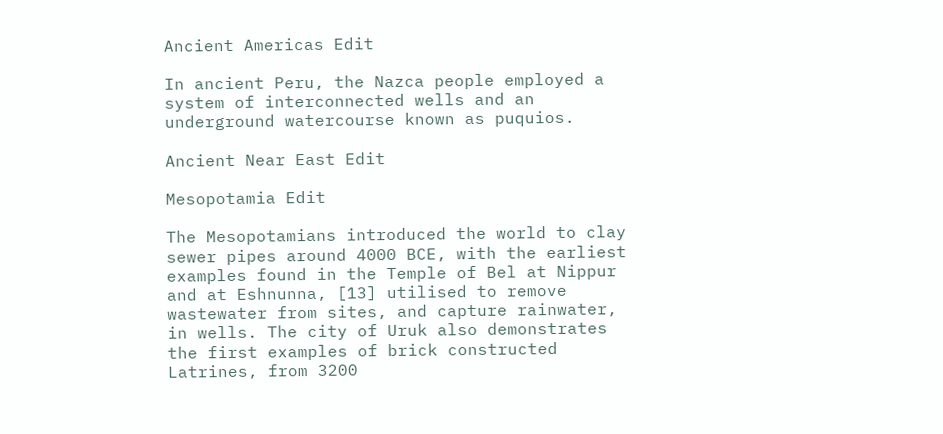Ancient Americas Edit

In ancient Peru, the Nazca people employed a system of interconnected wells and an underground watercourse known as puquios.

Ancient Near East Edit

Mesopotamia Edit

The Mesopotamians introduced the world to clay sewer pipes around 4000 BCE, with the earliest examples found in the Temple of Bel at Nippur and at Eshnunna, [13] utilised to remove wastewater from sites, and capture rainwater, in wells. The city of Uruk also demonstrates the first examples of brick constructed Latrines, from 3200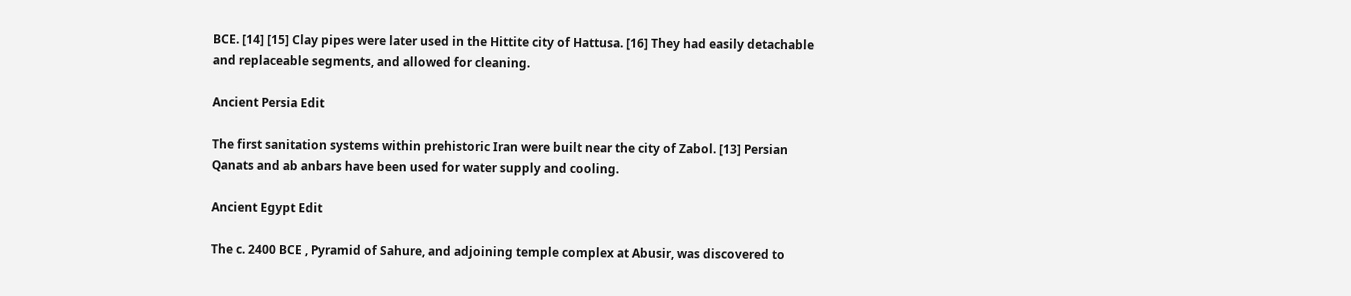BCE. [14] [15] Clay pipes were later used in the Hittite city of Hattusa. [16] They had easily detachable and replaceable segments, and allowed for cleaning.

Ancient Persia Edit

The first sanitation systems within prehistoric Iran were built near the city of Zabol. [13] Persian Qanats and ab anbars have been used for water supply and cooling.

Ancient Egypt Edit

The c. 2400 BCE , Pyramid of Sahure, and adjoining temple complex at Abusir, was discovered to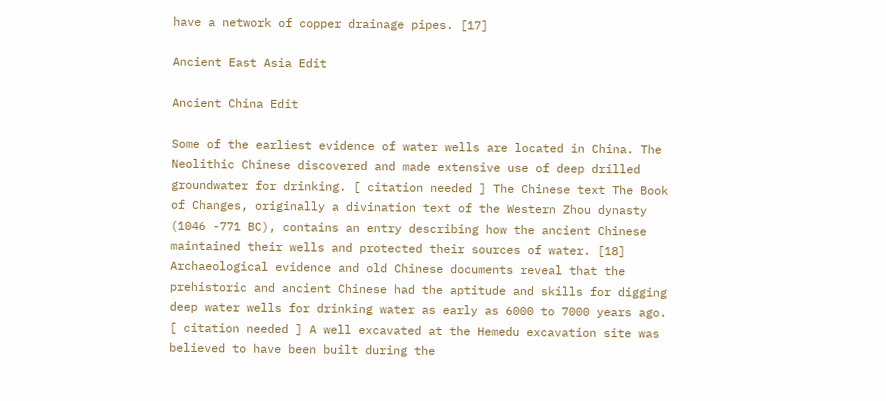have a network of copper drainage pipes. [17]

Ancient East Asia Edit

Ancient China Edit

Some of the earliest evidence of water wells are located in China. The Neolithic Chinese discovered and made extensive use of deep drilled groundwater for drinking. [ citation needed ] The Chinese text The Book of Changes, originally a divination text of the Western Zhou dynasty (1046 -771 BC), contains an entry describing how the ancient Chinese maintained their wells and protected their sources of water. [18] Archaeological evidence and old Chinese documents reveal that the prehistoric and ancient Chinese had the aptitude and skills for digging deep water wells for drinking water as early as 6000 to 7000 years ago. [ citation needed ] A well excavated at the Hemedu excavation site was believed to have been built during the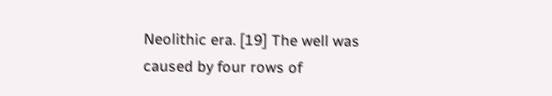Neolithic era. [19] The well was caused by four rows of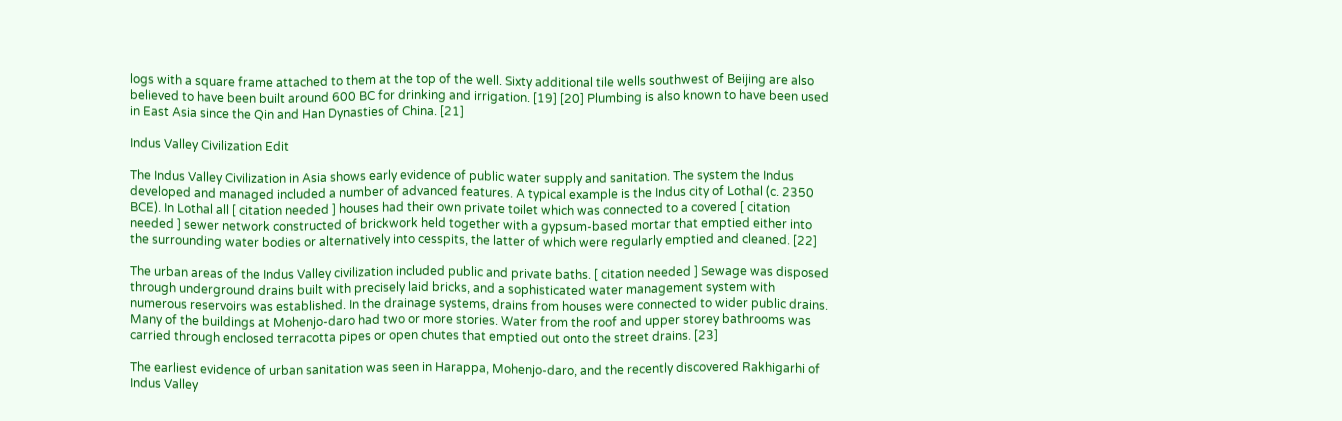logs with a square frame attached to them at the top of the well. Sixty additional tile wells southwest of Beijing are also believed to have been built around 600 BC for drinking and irrigation. [19] [20] Plumbing is also known to have been used in East Asia since the Qin and Han Dynasties of China. [21]

Indus Valley Civilization Edit

The Indus Valley Civilization in Asia shows early evidence of public water supply and sanitation. The system the Indus developed and managed included a number of advanced features. A typical example is the Indus city of Lothal (c. 2350 BCE). In Lothal all [ citation needed ] houses had their own private toilet which was connected to a covered [ citation needed ] sewer network constructed of brickwork held together with a gypsum-based mortar that emptied either into the surrounding water bodies or alternatively into cesspits, the latter of which were regularly emptied and cleaned. [22]

The urban areas of the Indus Valley civilization included public and private baths. [ citation needed ] Sewage was disposed through underground drains built with precisely laid bricks, and a sophisticated water management system with numerous reservoirs was established. In the drainage systems, drains from houses were connected to wider public drains. Many of the buildings at Mohenjo-daro had two or more stories. Water from the roof and upper storey bathrooms was carried through enclosed terracotta pipes or open chutes that emptied out onto the street drains. [23]

The earliest evidence of urban sanitation was seen in Harappa, Mohenjo-daro, and the recently discovered Rakhigarhi of Indus Valley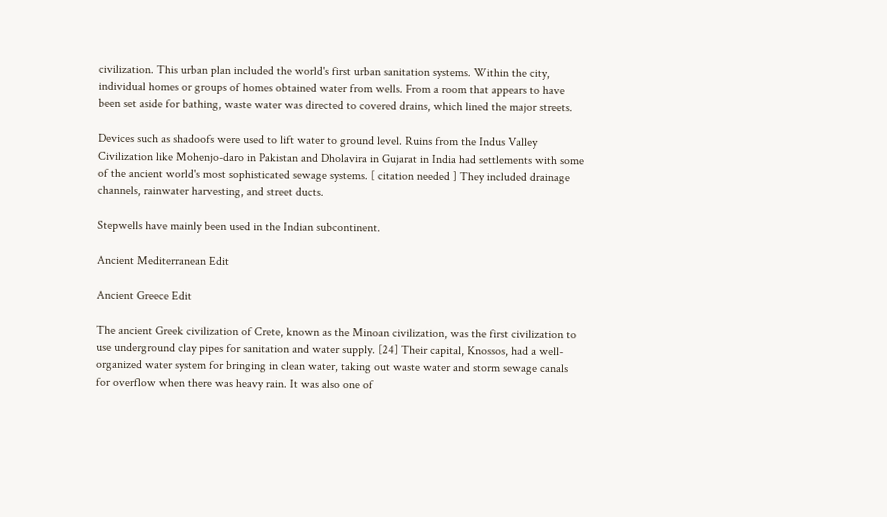civilization. This urban plan included the world's first urban sanitation systems. Within the city, individual homes or groups of homes obtained water from wells. From a room that appears to have been set aside for bathing, waste water was directed to covered drains, which lined the major streets.

Devices such as shadoofs were used to lift water to ground level. Ruins from the Indus Valley Civilization like Mohenjo-daro in Pakistan and Dholavira in Gujarat in India had settlements with some of the ancient world's most sophisticated sewage systems. [ citation needed ] They included drainage channels, rainwater harvesting, and street ducts.

Stepwells have mainly been used in the Indian subcontinent.

Ancient Mediterranean Edit

Ancient Greece Edit

The ancient Greek civilization of Crete, known as the Minoan civilization, was the first civilization to use underground clay pipes for sanitation and water supply. [24] Their capital, Knossos, had a well-organized water system for bringing in clean water, taking out waste water and storm sewage canals for overflow when there was heavy rain. It was also one of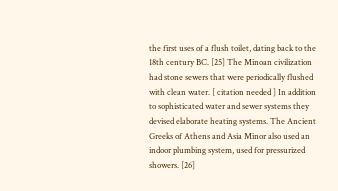the first uses of a flush toilet, dating back to the 18th century BC. [25] The Minoan civilization had stone sewers that were periodically flushed with clean water. [ citation needed ] In addition to sophisticated water and sewer systems they devised elaborate heating systems. The Ancient Greeks of Athens and Asia Minor also used an indoor plumbing system, used for pressurized showers. [26]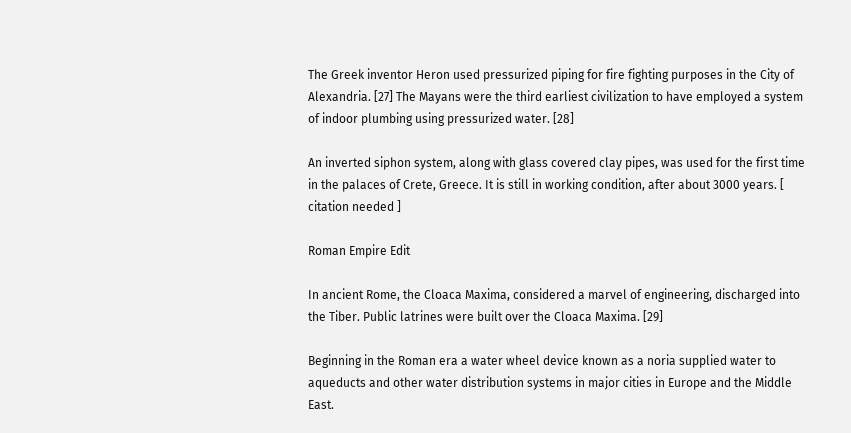The Greek inventor Heron used pressurized piping for fire fighting purposes in the City of Alexandria. [27] The Mayans were the third earliest civilization to have employed a system of indoor plumbing using pressurized water. [28]

An inverted siphon system, along with glass covered clay pipes, was used for the first time in the palaces of Crete, Greece. It is still in working condition, after about 3000 years. [ citation needed ]

Roman Empire Edit

In ancient Rome, the Cloaca Maxima, considered a marvel of engineering, discharged into the Tiber. Public latrines were built over the Cloaca Maxima. [29]

Beginning in the Roman era a water wheel device known as a noria supplied water to aqueducts and other water distribution systems in major cities in Europe and the Middle East.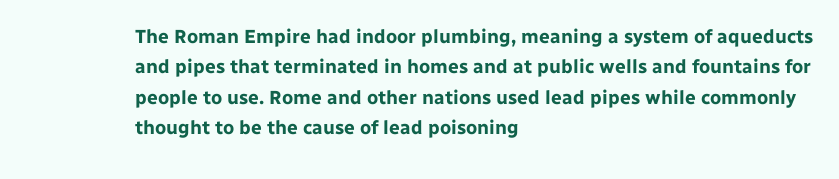The Roman Empire had indoor plumbing, meaning a system of aqueducts and pipes that terminated in homes and at public wells and fountains for people to use. Rome and other nations used lead pipes while commonly thought to be the cause of lead poisoning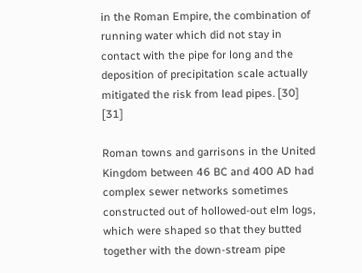in the Roman Empire, the combination of running water which did not stay in contact with the pipe for long and the deposition of precipitation scale actually mitigated the risk from lead pipes. [30] [31]

Roman towns and garrisons in the United Kingdom between 46 BC and 400 AD had complex sewer networks sometimes constructed out of hollowed-out elm logs, which were shaped so that they butted together with the down-stream pipe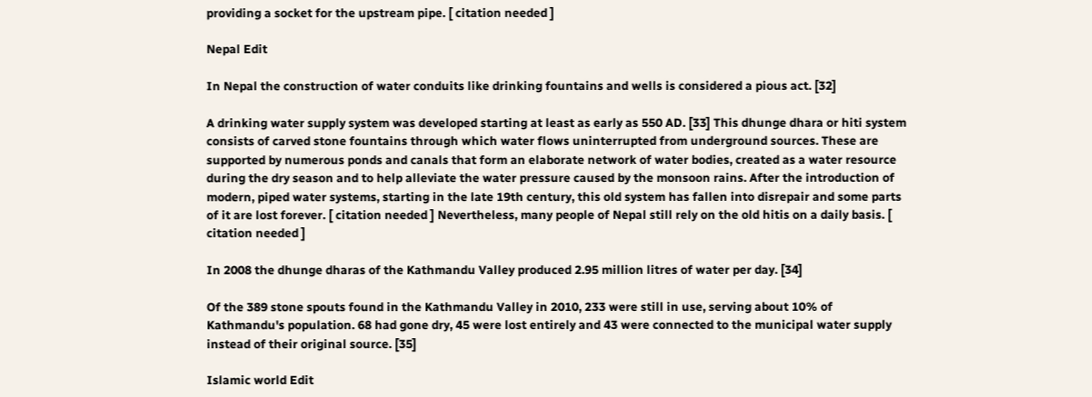providing a socket for the upstream pipe. [ citation needed ]

Nepal Edit

In Nepal the construction of water conduits like drinking fountains and wells is considered a pious act. [32]

A drinking water supply system was developed starting at least as early as 550 AD. [33] This dhunge dhara or hiti system consists of carved stone fountains through which water flows uninterrupted from underground sources. These are supported by numerous ponds and canals that form an elaborate network of water bodies, created as a water resource during the dry season and to help alleviate the water pressure caused by the monsoon rains. After the introduction of modern, piped water systems, starting in the late 19th century, this old system has fallen into disrepair and some parts of it are lost forever. [ citation needed ] Nevertheless, many people of Nepal still rely on the old hitis on a daily basis. [ citation needed ]

In 2008 the dhunge dharas of the Kathmandu Valley produced 2.95 million litres of water per day. [34]

Of the 389 stone spouts found in the Kathmandu Valley in 2010, 233 were still in use, serving about 10% of Kathmandu's population. 68 had gone dry, 45 were lost entirely and 43 were connected to the municipal water supply instead of their original source. [35]

Islamic world Edit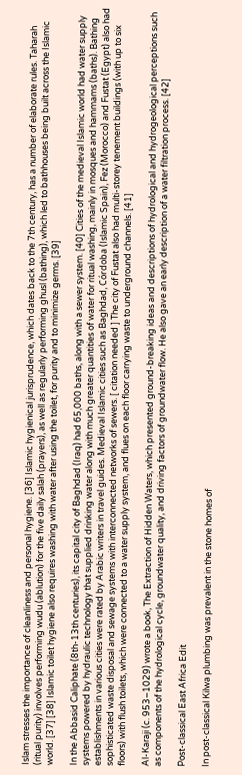Islam stresses the importance of cleanliness and personal hygiene. [36] Islamic hygienical jurisprudence, which dates back to the 7th century, has a number of elaborate rules. Taharah (ritual purity) involves performing wudu (ablution) for the five daily salah (prayers), as well as regularly performing ghusl (bathing), which led to bathhouses being built across the Islamic world. [37] [38] Islamic toilet hygiene also requires washing with water after using the toilet, for purity and to minimize germs. [39]

In the Abbasid Caliphate (8th-13th centuries), its capital city of Baghdad (Iraq) had 65,000 baths, along with a sewer system. [40] Cities of the medieval Islamic world had water supply systems powered by hydraulic technology that supplied drinking water along with much greater quantities of water for ritual washing, mainly in mosques and hammams (baths). Bathing establishments in various cities were rated by Arabic writers in travel guides. Medieval Islamic cities such as Baghdad, Córdoba (Islamic Spain), Fez (Morocco) and Fustat (Egypt) also had sophisticated waste disposal and sewage systems with interconnected networks of sewers. [ citation needed ] The city of Fustat also had multi-storey tenement buildings (with up to six floors) with flush toilets, which were connected to a water supply system, and flues on each floor carrying waste to underground channels. [41]

Al-Karaji (c. 953–1029) wrote a book, The Extraction of Hidden Waters, which presented ground-breaking ideas and descriptions of hydrological and hydrogeological perceptions such as components of the hydrological cycle, groundwater quality, and driving factors of groundwater flow. He also gave an early description of a water filtration process. [42]

Post-classical East Africa Edit

In post-classical Kilwa plumbing was prevalent in the stone homes of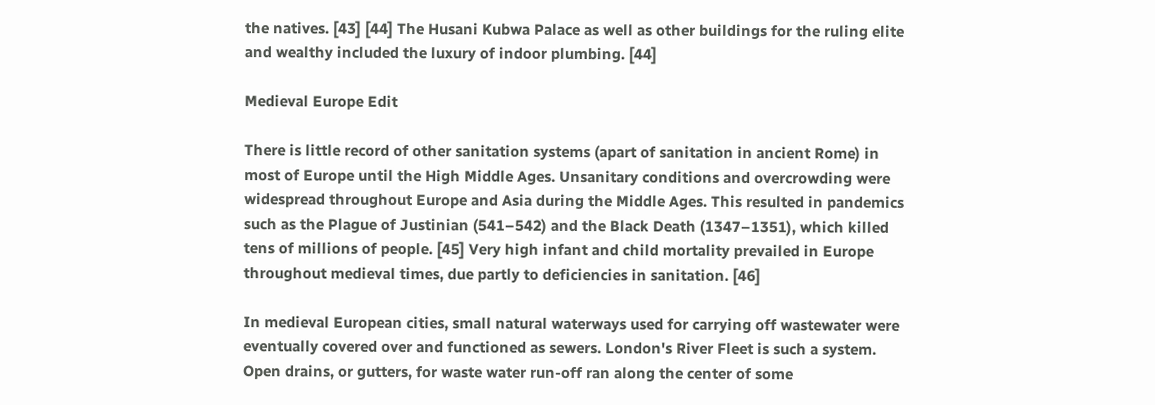the natives. [43] [44] The Husani Kubwa Palace as well as other buildings for the ruling elite and wealthy included the luxury of indoor plumbing. [44]

Medieval Europe Edit

There is little record of other sanitation systems (apart of sanitation in ancient Rome) in most of Europe until the High Middle Ages. Unsanitary conditions and overcrowding were widespread throughout Europe and Asia during the Middle Ages. This resulted in pandemics such as the Plague of Justinian (541–542) and the Black Death (1347–1351), which killed tens of millions of people. [45] Very high infant and child mortality prevailed in Europe throughout medieval times, due partly to deficiencies in sanitation. [46]

In medieval European cities, small natural waterways used for carrying off wastewater were eventually covered over and functioned as sewers. London's River Fleet is such a system. Open drains, or gutters, for waste water run-off ran along the center of some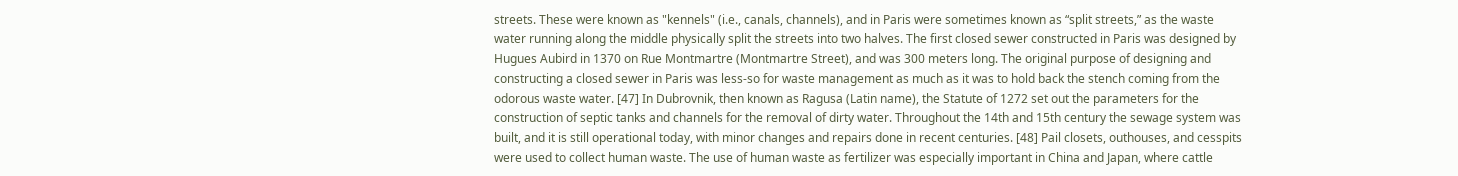streets. These were known as "kennels" (i.e., canals, channels), and in Paris were sometimes known as “split streets,” as the waste water running along the middle physically split the streets into two halves. The first closed sewer constructed in Paris was designed by Hugues Aubird in 1370 on Rue Montmartre (Montmartre Street), and was 300 meters long. The original purpose of designing and constructing a closed sewer in Paris was less-so for waste management as much as it was to hold back the stench coming from the odorous waste water. [47] In Dubrovnik, then known as Ragusa (Latin name), the Statute of 1272 set out the parameters for the construction of septic tanks and channels for the removal of dirty water. Throughout the 14th and 15th century the sewage system was built, and it is still operational today, with minor changes and repairs done in recent centuries. [48] Pail closets, outhouses, and cesspits were used to collect human waste. The use of human waste as fertilizer was especially important in China and Japan, where cattle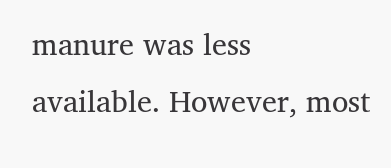manure was less available. However, most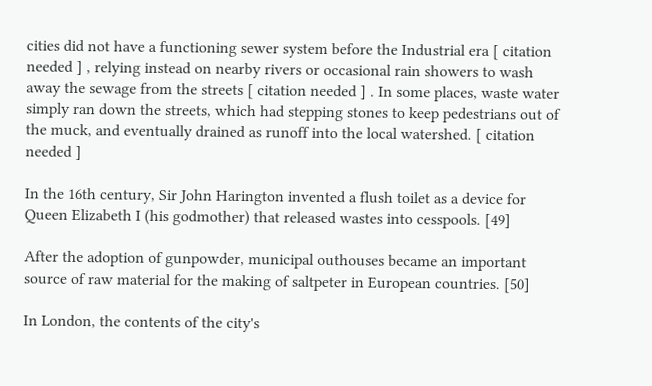cities did not have a functioning sewer system before the Industrial era [ citation needed ] , relying instead on nearby rivers or occasional rain showers to wash away the sewage from the streets [ citation needed ] . In some places, waste water simply ran down the streets, which had stepping stones to keep pedestrians out of the muck, and eventually drained as runoff into the local watershed. [ citation needed ]

In the 16th century, Sir John Harington invented a flush toilet as a device for Queen Elizabeth I (his godmother) that released wastes into cesspools. [49]

After the adoption of gunpowder, municipal outhouses became an important source of raw material for the making of saltpeter in European countries. [50]

In London, the contents of the city's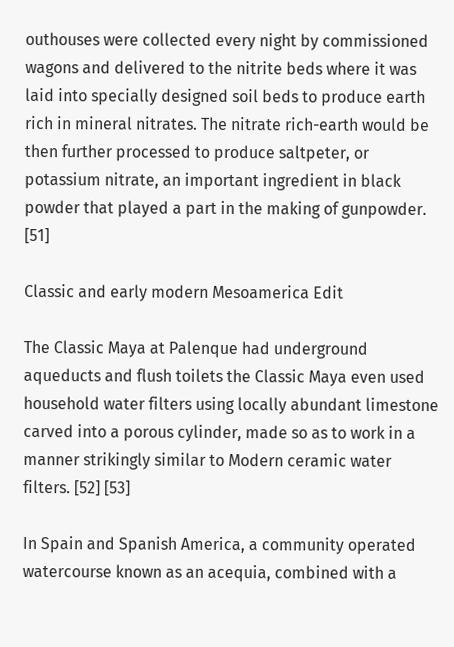outhouses were collected every night by commissioned wagons and delivered to the nitrite beds where it was laid into specially designed soil beds to produce earth rich in mineral nitrates. The nitrate rich-earth would be then further processed to produce saltpeter, or potassium nitrate, an important ingredient in black powder that played a part in the making of gunpowder. [51]

Classic and early modern Mesoamerica Edit

The Classic Maya at Palenque had underground aqueducts and flush toilets the Classic Maya even used household water filters using locally abundant limestone carved into a porous cylinder, made so as to work in a manner strikingly similar to Modern ceramic water filters. [52] [53]

In Spain and Spanish America, a community operated watercourse known as an acequia, combined with a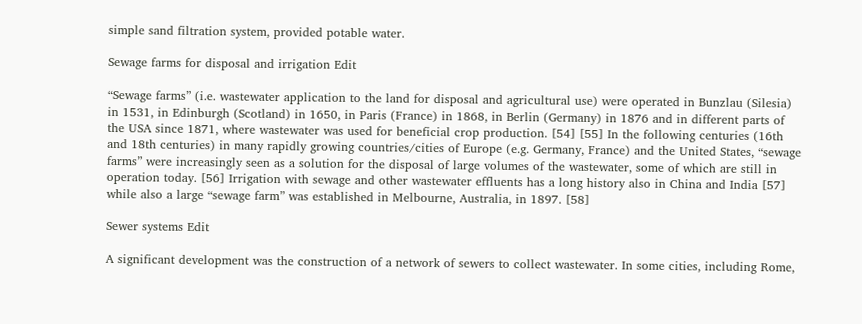simple sand filtration system, provided potable water.

Sewage farms for disposal and irrigation Edit

“Sewage farms” (i.e. wastewater application to the land for disposal and agricultural use) were operated in Bunzlau (Silesia) in 1531, in Edinburgh (Scotland) in 1650, in Paris (France) in 1868, in Berlin (Germany) in 1876 and in different parts of the USA since 1871, where wastewater was used for beneficial crop production. [54] [55] In the following centuries (16th and 18th centuries) in many rapidly growing countries/cities of Europe (e.g. Germany, France) and the United States, “sewage farms” were increasingly seen as a solution for the disposal of large volumes of the wastewater, some of which are still in operation today. [56] Irrigation with sewage and other wastewater effluents has a long history also in China and India [57] while also a large “sewage farm” was established in Melbourne, Australia, in 1897. [58]

Sewer systems Edit

A significant development was the construction of a network of sewers to collect wastewater. In some cities, including Rome,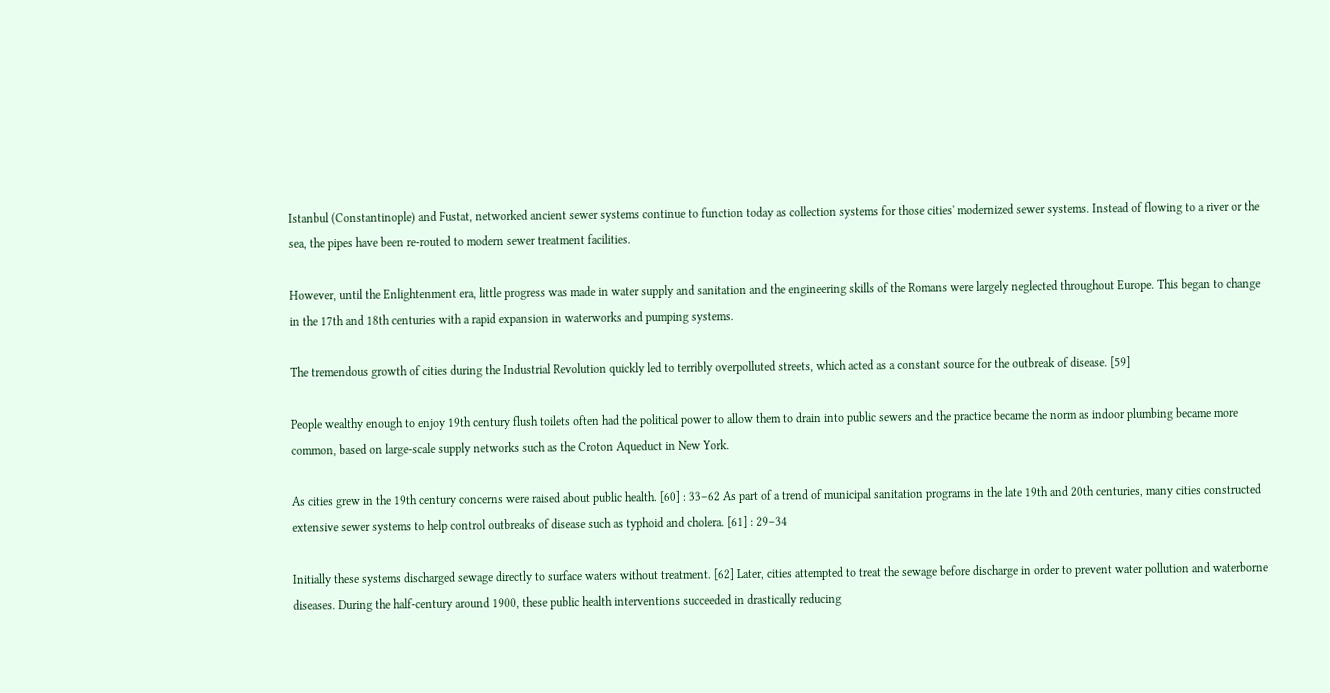Istanbul (Constantinople) and Fustat, networked ancient sewer systems continue to function today as collection systems for those cities' modernized sewer systems. Instead of flowing to a river or the sea, the pipes have been re-routed to modern sewer treatment facilities.

However, until the Enlightenment era, little progress was made in water supply and sanitation and the engineering skills of the Romans were largely neglected throughout Europe. This began to change in the 17th and 18th centuries with a rapid expansion in waterworks and pumping systems.

The tremendous growth of cities during the Industrial Revolution quickly led to terribly overpolluted streets, which acted as a constant source for the outbreak of disease. [59]

People wealthy enough to enjoy 19th century flush toilets often had the political power to allow them to drain into public sewers and the practice became the norm as indoor plumbing became more common, based on large-scale supply networks such as the Croton Aqueduct in New York.

As cities grew in the 19th century concerns were raised about public health. [60] : 33–62 As part of a trend of municipal sanitation programs in the late 19th and 20th centuries, many cities constructed extensive sewer systems to help control outbreaks of disease such as typhoid and cholera. [61] : 29–34

Initially these systems discharged sewage directly to surface waters without treatment. [62] Later, cities attempted to treat the sewage before discharge in order to prevent water pollution and waterborne diseases. During the half-century around 1900, these public health interventions succeeded in drastically reducing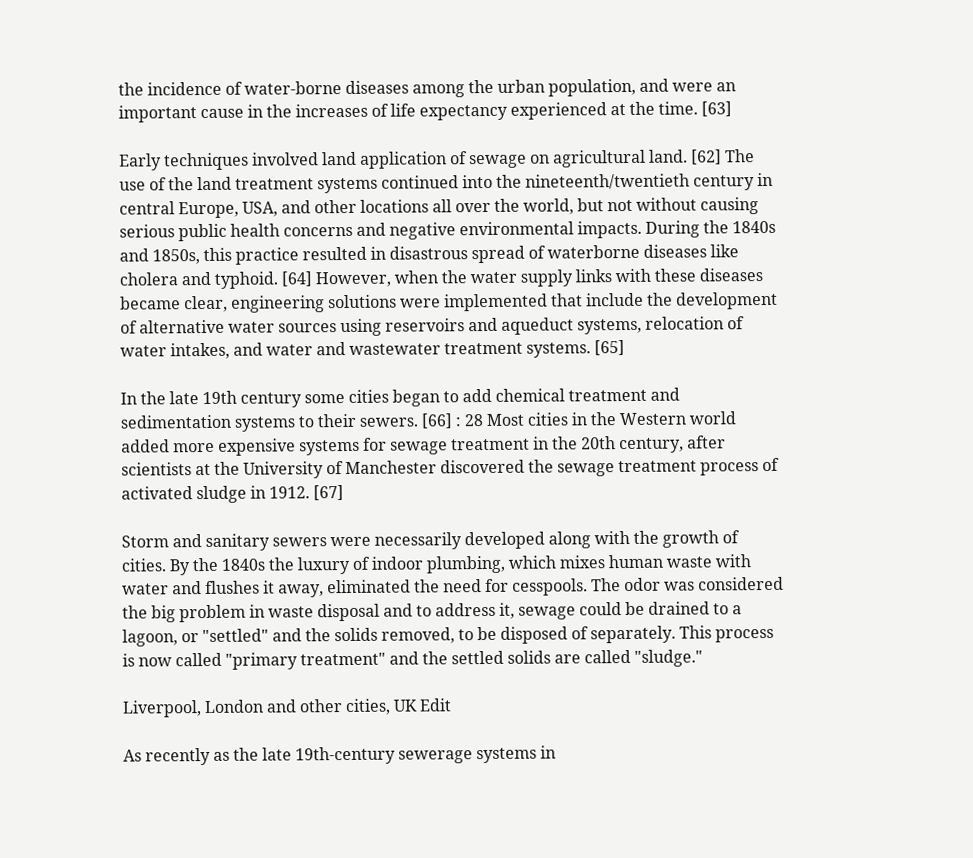the incidence of water-borne diseases among the urban population, and were an important cause in the increases of life expectancy experienced at the time. [63]

Early techniques involved land application of sewage on agricultural land. [62] The use of the land treatment systems continued into the nineteenth/twentieth century in central Europe, USA, and other locations all over the world, but not without causing serious public health concerns and negative environmental impacts. During the 1840s and 1850s, this practice resulted in disastrous spread of waterborne diseases like cholera and typhoid. [64] However, when the water supply links with these diseases became clear, engineering solutions were implemented that include the development of alternative water sources using reservoirs and aqueduct systems, relocation of water intakes, and water and wastewater treatment systems. [65]

In the late 19th century some cities began to add chemical treatment and sedimentation systems to their sewers. [66] : 28 Most cities in the Western world added more expensive systems for sewage treatment in the 20th century, after scientists at the University of Manchester discovered the sewage treatment process of activated sludge in 1912. [67]

Storm and sanitary sewers were necessarily developed along with the growth of cities. By the 1840s the luxury of indoor plumbing, which mixes human waste with water and flushes it away, eliminated the need for cesspools. The odor was considered the big problem in waste disposal and to address it, sewage could be drained to a lagoon, or "settled" and the solids removed, to be disposed of separately. This process is now called "primary treatment" and the settled solids are called "sludge."

Liverpool, London and other cities, UK Edit

As recently as the late 19th-century sewerage systems in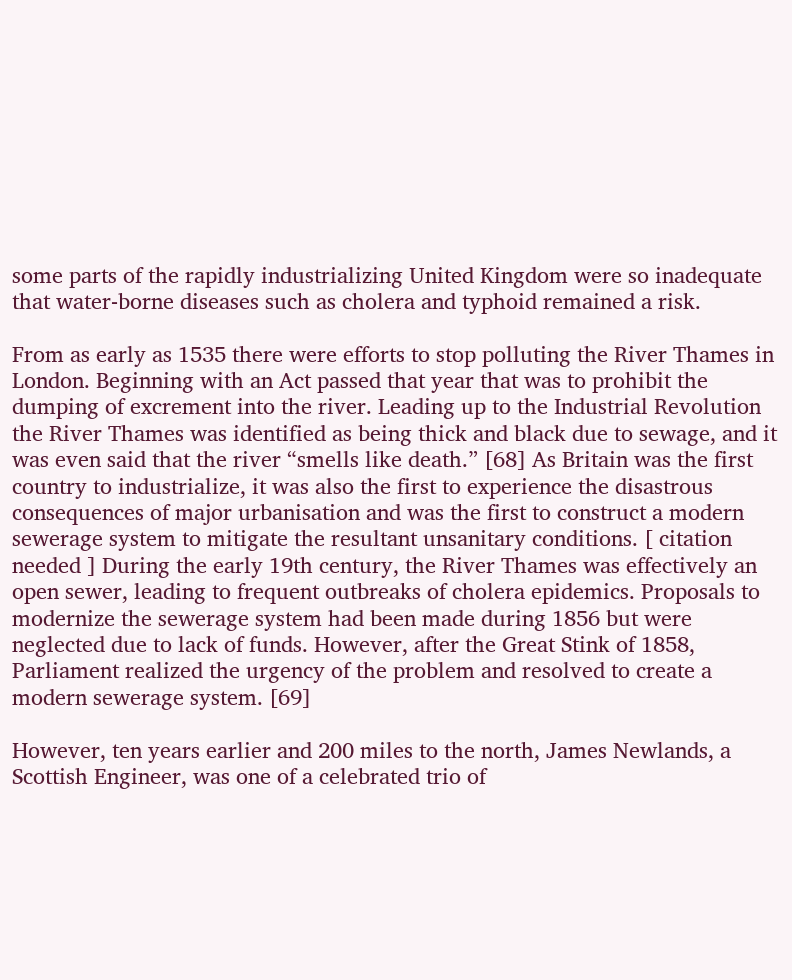some parts of the rapidly industrializing United Kingdom were so inadequate that water-borne diseases such as cholera and typhoid remained a risk.

From as early as 1535 there were efforts to stop polluting the River Thames in London. Beginning with an Act passed that year that was to prohibit the dumping of excrement into the river. Leading up to the Industrial Revolution the River Thames was identified as being thick and black due to sewage, and it was even said that the river “smells like death.” [68] As Britain was the first country to industrialize, it was also the first to experience the disastrous consequences of major urbanisation and was the first to construct a modern sewerage system to mitigate the resultant unsanitary conditions. [ citation needed ] During the early 19th century, the River Thames was effectively an open sewer, leading to frequent outbreaks of cholera epidemics. Proposals to modernize the sewerage system had been made during 1856 but were neglected due to lack of funds. However, after the Great Stink of 1858, Parliament realized the urgency of the problem and resolved to create a modern sewerage system. [69]

However, ten years earlier and 200 miles to the north, James Newlands, a Scottish Engineer, was one of a celebrated trio of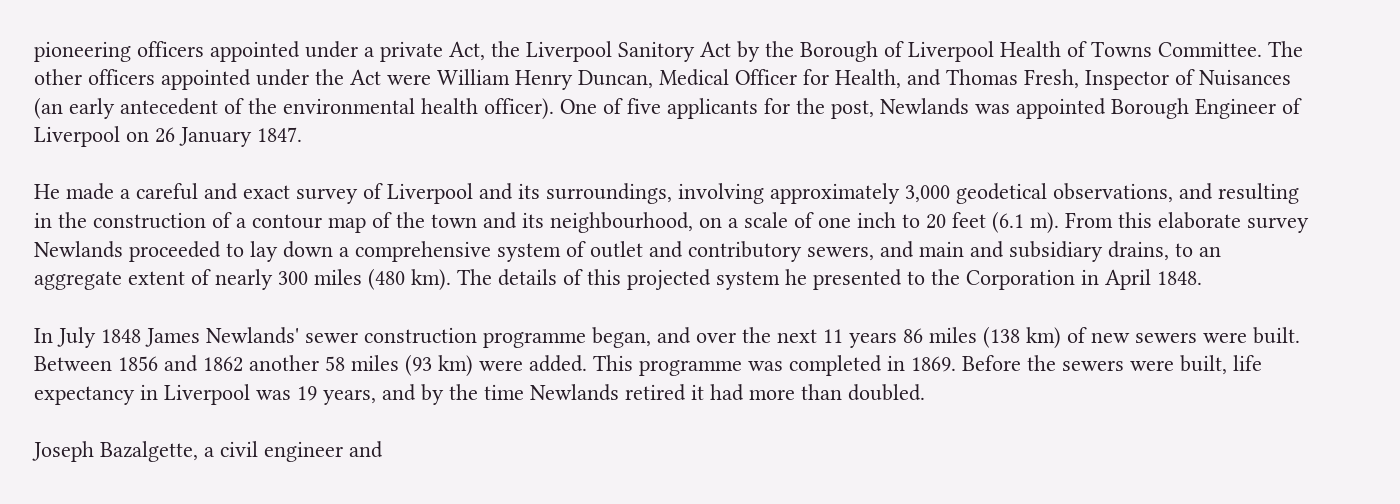pioneering officers appointed under a private Act, the Liverpool Sanitory Act by the Borough of Liverpool Health of Towns Committee. The other officers appointed under the Act were William Henry Duncan, Medical Officer for Health, and Thomas Fresh, Inspector of Nuisances (an early antecedent of the environmental health officer). One of five applicants for the post, Newlands was appointed Borough Engineer of Liverpool on 26 January 1847.

He made a careful and exact survey of Liverpool and its surroundings, involving approximately 3,000 geodetical observations, and resulting in the construction of a contour map of the town and its neighbourhood, on a scale of one inch to 20 feet (6.1 m). From this elaborate survey Newlands proceeded to lay down a comprehensive system of outlet and contributory sewers, and main and subsidiary drains, to an aggregate extent of nearly 300 miles (480 km). The details of this projected system he presented to the Corporation in April 1848.

In July 1848 James Newlands' sewer construction programme began, and over the next 11 years 86 miles (138 km) of new sewers were built. Between 1856 and 1862 another 58 miles (93 km) were added. This programme was completed in 1869. Before the sewers were built, life expectancy in Liverpool was 19 years, and by the time Newlands retired it had more than doubled.

Joseph Bazalgette, a civil engineer and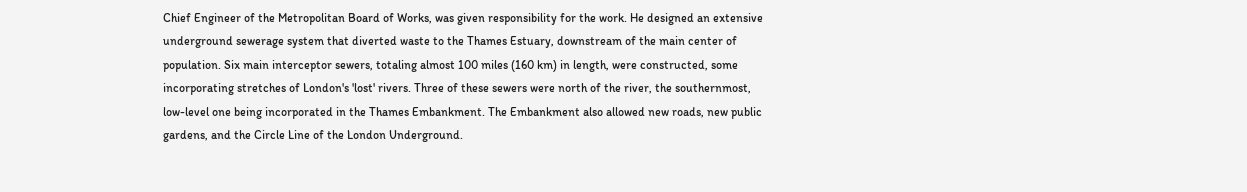Chief Engineer of the Metropolitan Board of Works, was given responsibility for the work. He designed an extensive underground sewerage system that diverted waste to the Thames Estuary, downstream of the main center of population. Six main interceptor sewers, totaling almost 100 miles (160 km) in length, were constructed, some incorporating stretches of London's 'lost' rivers. Three of these sewers were north of the river, the southernmost, low-level one being incorporated in the Thames Embankment. The Embankment also allowed new roads, new public gardens, and the Circle Line of the London Underground.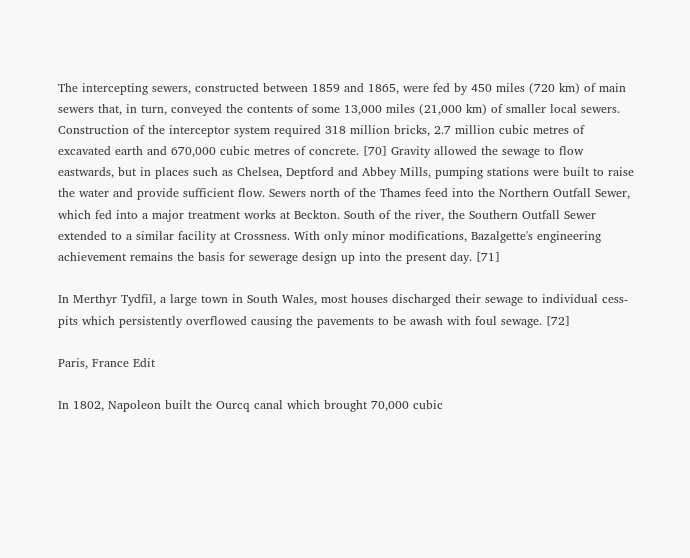The intercepting sewers, constructed between 1859 and 1865, were fed by 450 miles (720 km) of main sewers that, in turn, conveyed the contents of some 13,000 miles (21,000 km) of smaller local sewers. Construction of the interceptor system required 318 million bricks, 2.7 million cubic metres of excavated earth and 670,000 cubic metres of concrete. [70] Gravity allowed the sewage to flow eastwards, but in places such as Chelsea, Deptford and Abbey Mills, pumping stations were built to raise the water and provide sufficient flow. Sewers north of the Thames feed into the Northern Outfall Sewer, which fed into a major treatment works at Beckton. South of the river, the Southern Outfall Sewer extended to a similar facility at Crossness. With only minor modifications, Bazalgette's engineering achievement remains the basis for sewerage design up into the present day. [71]

In Merthyr Tydfil, a large town in South Wales, most houses discharged their sewage to individual cess-pits which persistently overflowed causing the pavements to be awash with foul sewage. [72]

Paris, France Edit

In 1802, Napoleon built the Ourcq canal which brought 70,000 cubic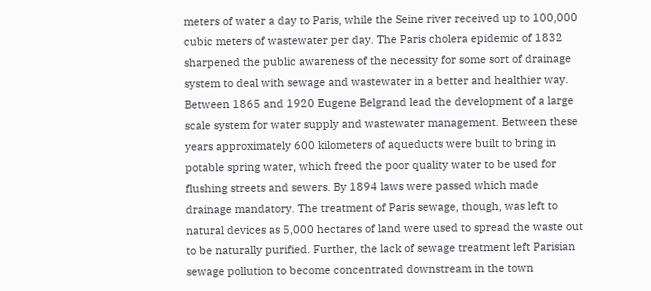meters of water a day to Paris, while the Seine river received up to 100,000 cubic meters of wastewater per day. The Paris cholera epidemic of 1832 sharpened the public awareness of the necessity for some sort of drainage system to deal with sewage and wastewater in a better and healthier way. Between 1865 and 1920 Eugene Belgrand lead the development of a large scale system for water supply and wastewater management. Between these years approximately 600 kilometers of aqueducts were built to bring in potable spring water, which freed the poor quality water to be used for flushing streets and sewers. By 1894 laws were passed which made drainage mandatory. The treatment of Paris sewage, though, was left to natural devices as 5,000 hectares of land were used to spread the waste out to be naturally purified. Further, the lack of sewage treatment left Parisian sewage pollution to become concentrated downstream in the town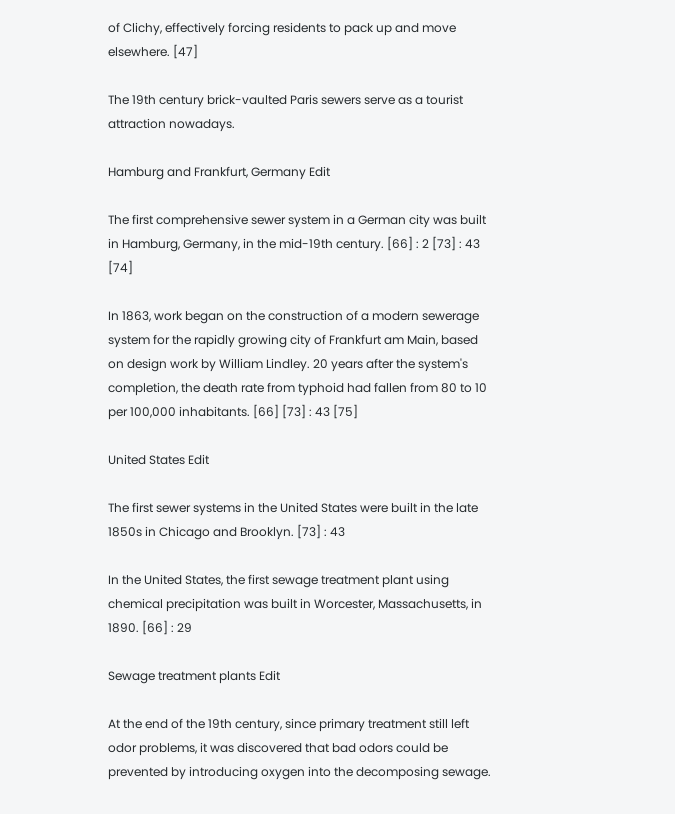of Clichy, effectively forcing residents to pack up and move elsewhere. [47]

The 19th century brick-vaulted Paris sewers serve as a tourist attraction nowadays.

Hamburg and Frankfurt, Germany Edit

The first comprehensive sewer system in a German city was built in Hamburg, Germany, in the mid-19th century. [66] : 2 [73] : 43 [74]

In 1863, work began on the construction of a modern sewerage system for the rapidly growing city of Frankfurt am Main, based on design work by William Lindley. 20 years after the system's completion, the death rate from typhoid had fallen from 80 to 10 per 100,000 inhabitants. [66] [73] : 43 [75]

United States Edit

The first sewer systems in the United States were built in the late 1850s in Chicago and Brooklyn. [73] : 43

In the United States, the first sewage treatment plant using chemical precipitation was built in Worcester, Massachusetts, in 1890. [66] : 29

Sewage treatment plants Edit

At the end of the 19th century, since primary treatment still left odor problems, it was discovered that bad odors could be prevented by introducing oxygen into the decomposing sewage.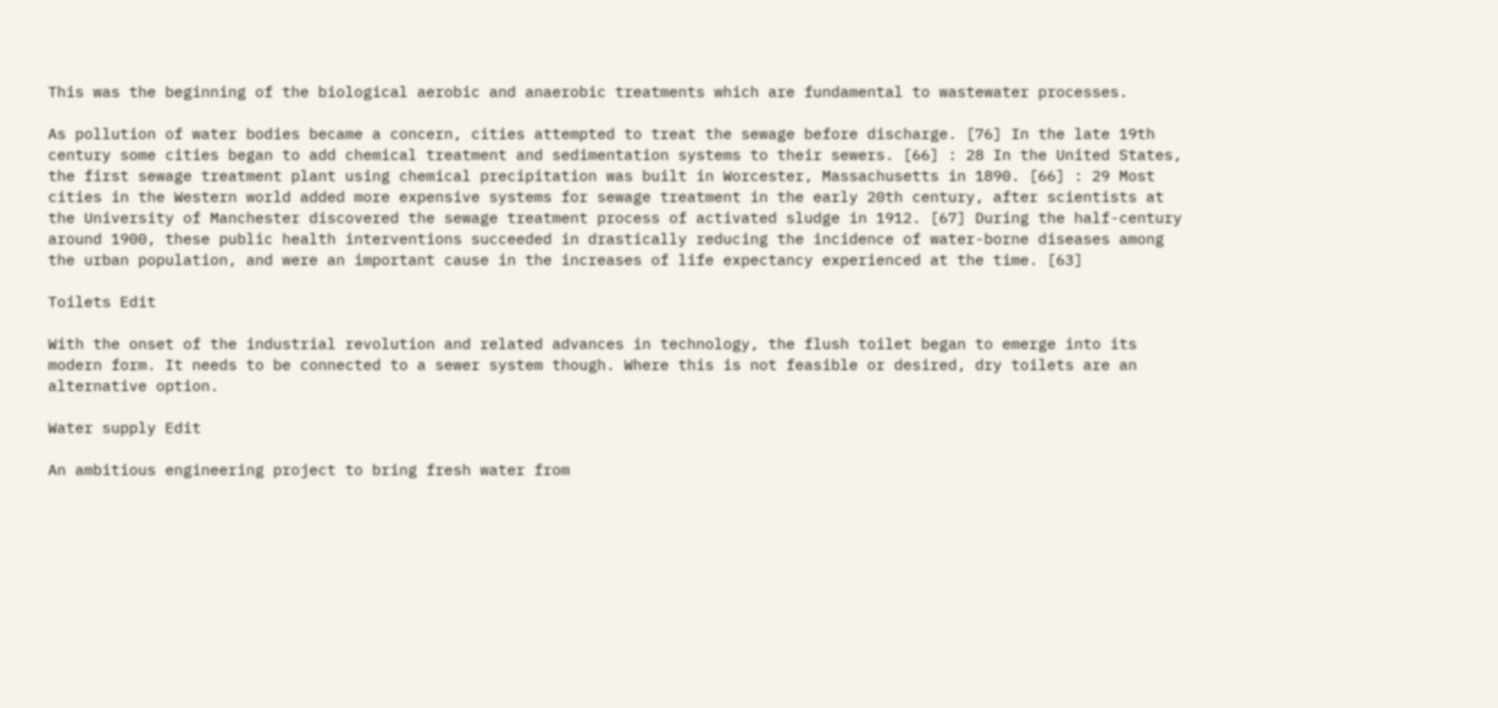This was the beginning of the biological aerobic and anaerobic treatments which are fundamental to wastewater processes.

As pollution of water bodies became a concern, cities attempted to treat the sewage before discharge. [76] In the late 19th century some cities began to add chemical treatment and sedimentation systems to their sewers. [66] : 28 In the United States, the first sewage treatment plant using chemical precipitation was built in Worcester, Massachusetts in 1890. [66] : 29 Most cities in the Western world added more expensive systems for sewage treatment in the early 20th century, after scientists at the University of Manchester discovered the sewage treatment process of activated sludge in 1912. [67] During the half-century around 1900, these public health interventions succeeded in drastically reducing the incidence of water-borne diseases among the urban population, and were an important cause in the increases of life expectancy experienced at the time. [63]

Toilets Edit

With the onset of the industrial revolution and related advances in technology, the flush toilet began to emerge into its modern form. It needs to be connected to a sewer system though. Where this is not feasible or desired, dry toilets are an alternative option.

Water supply Edit

An ambitious engineering project to bring fresh water from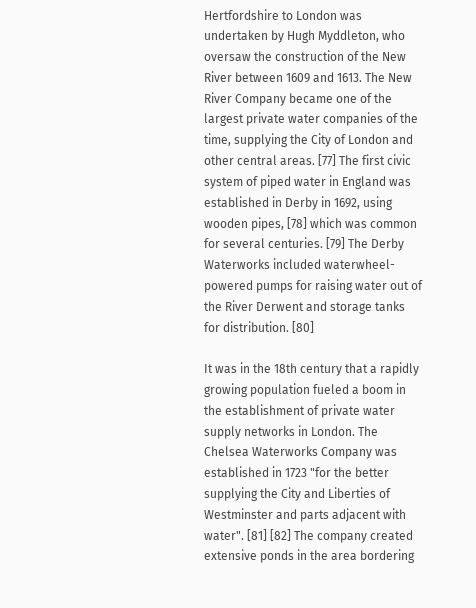Hertfordshire to London was undertaken by Hugh Myddleton, who oversaw the construction of the New River between 1609 and 1613. The New River Company became one of the largest private water companies of the time, supplying the City of London and other central areas. [77] The first civic system of piped water in England was established in Derby in 1692, using wooden pipes, [78] which was common for several centuries. [79] The Derby Waterworks included waterwheel-powered pumps for raising water out of the River Derwent and storage tanks for distribution. [80]

It was in the 18th century that a rapidly growing population fueled a boom in the establishment of private water supply networks in London. The Chelsea Waterworks Company was established in 1723 "for the better supplying the City and Liberties of Westminster and parts adjacent with water". [81] [82] The company created extensive ponds in the area bordering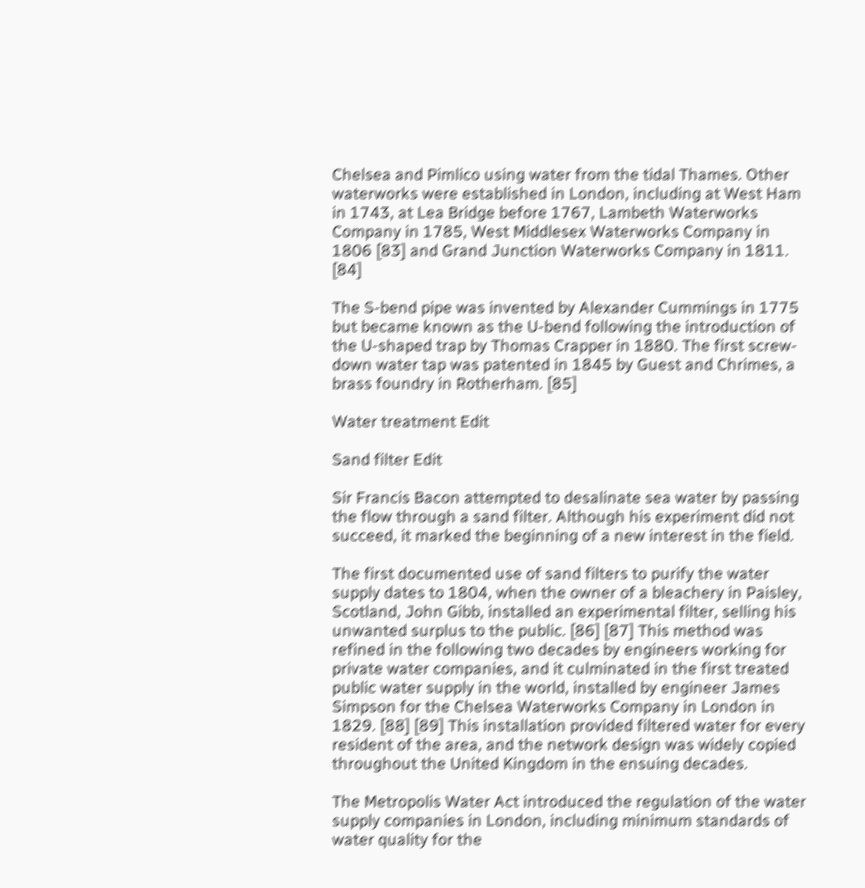Chelsea and Pimlico using water from the tidal Thames. Other waterworks were established in London, including at West Ham in 1743, at Lea Bridge before 1767, Lambeth Waterworks Company in 1785, West Middlesex Waterworks Company in 1806 [83] and Grand Junction Waterworks Company in 1811. [84]

The S-bend pipe was invented by Alexander Cummings in 1775 but became known as the U-bend following the introduction of the U-shaped trap by Thomas Crapper in 1880. The first screw-down water tap was patented in 1845 by Guest and Chrimes, a brass foundry in Rotherham. [85]

Water treatment Edit

Sand filter Edit

Sir Francis Bacon attempted to desalinate sea water by passing the flow through a sand filter. Although his experiment did not succeed, it marked the beginning of a new interest in the field.

The first documented use of sand filters to purify the water supply dates to 1804, when the owner of a bleachery in Paisley, Scotland, John Gibb, installed an experimental filter, selling his unwanted surplus to the public. [86] [87] This method was refined in the following two decades by engineers working for private water companies, and it culminated in the first treated public water supply in the world, installed by engineer James Simpson for the Chelsea Waterworks Company in London in 1829. [88] [89] This installation provided filtered water for every resident of the area, and the network design was widely copied throughout the United Kingdom in the ensuing decades.

The Metropolis Water Act introduced the regulation of the water supply companies in London, including minimum standards of water quality for the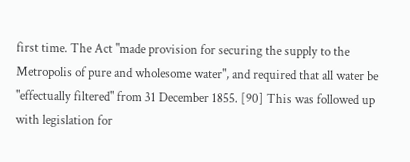first time. The Act "made provision for securing the supply to the Metropolis of pure and wholesome water", and required that all water be "effectually filtered" from 31 December 1855. [90] This was followed up with legislation for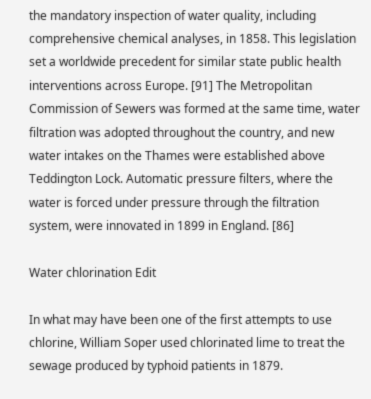the mandatory inspection of water quality, including comprehensive chemical analyses, in 1858. This legislation set a worldwide precedent for similar state public health interventions across Europe. [91] The Metropolitan Commission of Sewers was formed at the same time, water filtration was adopted throughout the country, and new water intakes on the Thames were established above Teddington Lock. Automatic pressure filters, where the water is forced under pressure through the filtration system, were innovated in 1899 in England. [86]

Water chlorination Edit

In what may have been one of the first attempts to use chlorine, William Soper used chlorinated lime to treat the sewage produced by typhoid patients in 1879.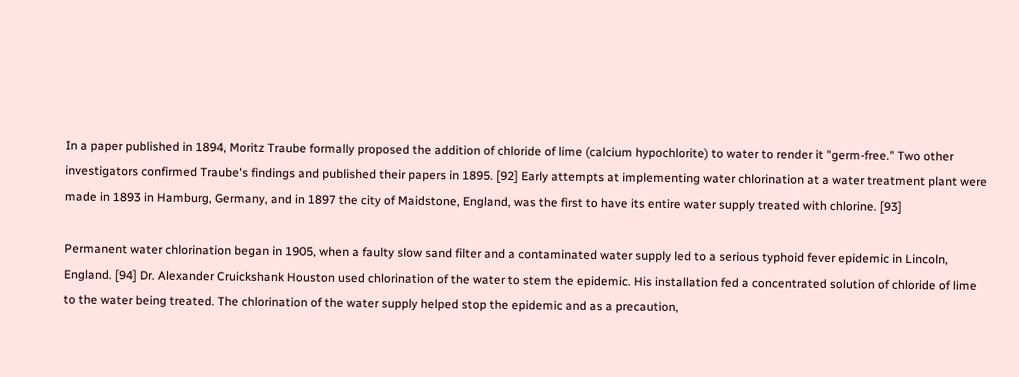In a paper published in 1894, Moritz Traube formally proposed the addition of chloride of lime (calcium hypochlorite) to water to render it "germ-free." Two other investigators confirmed Traube's findings and published their papers in 1895. [92] Early attempts at implementing water chlorination at a water treatment plant were made in 1893 in Hamburg, Germany, and in 1897 the city of Maidstone, England, was the first to have its entire water supply treated with chlorine. [93]

Permanent water chlorination began in 1905, when a faulty slow sand filter and a contaminated water supply led to a serious typhoid fever epidemic in Lincoln, England. [94] Dr. Alexander Cruickshank Houston used chlorination of the water to stem the epidemic. His installation fed a concentrated solution of chloride of lime to the water being treated. The chlorination of the water supply helped stop the epidemic and as a precaution,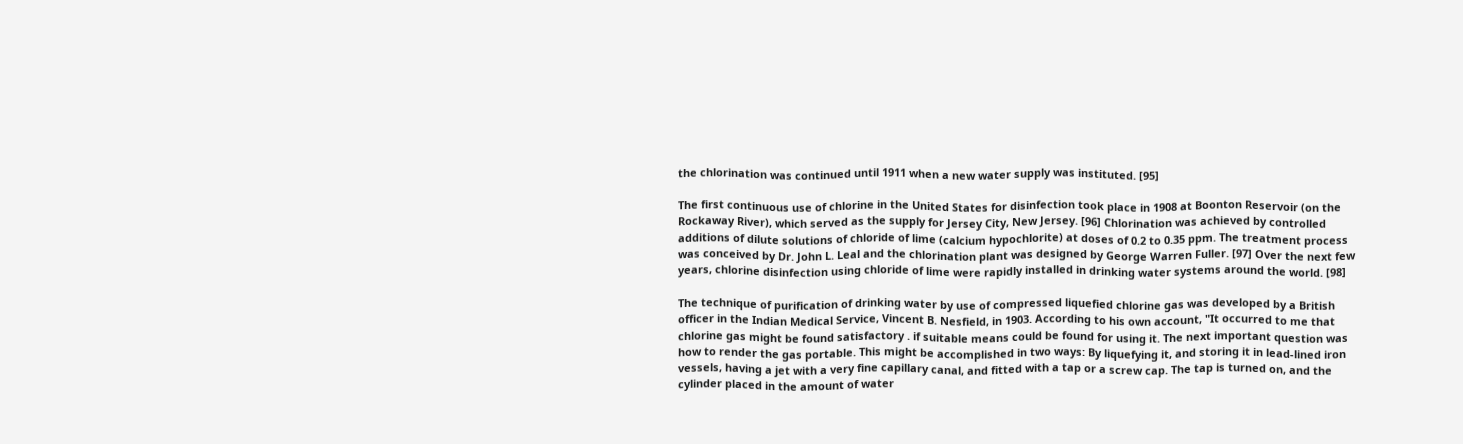the chlorination was continued until 1911 when a new water supply was instituted. [95]

The first continuous use of chlorine in the United States for disinfection took place in 1908 at Boonton Reservoir (on the Rockaway River), which served as the supply for Jersey City, New Jersey. [96] Chlorination was achieved by controlled additions of dilute solutions of chloride of lime (calcium hypochlorite) at doses of 0.2 to 0.35 ppm. The treatment process was conceived by Dr. John L. Leal and the chlorination plant was designed by George Warren Fuller. [97] Over the next few years, chlorine disinfection using chloride of lime were rapidly installed in drinking water systems around the world. [98]

The technique of purification of drinking water by use of compressed liquefied chlorine gas was developed by a British officer in the Indian Medical Service, Vincent B. Nesfield, in 1903. According to his own account, "It occurred to me that chlorine gas might be found satisfactory . if suitable means could be found for using it. The next important question was how to render the gas portable. This might be accomplished in two ways: By liquefying it, and storing it in lead-lined iron vessels, having a jet with a very fine capillary canal, and fitted with a tap or a screw cap. The tap is turned on, and the cylinder placed in the amount of water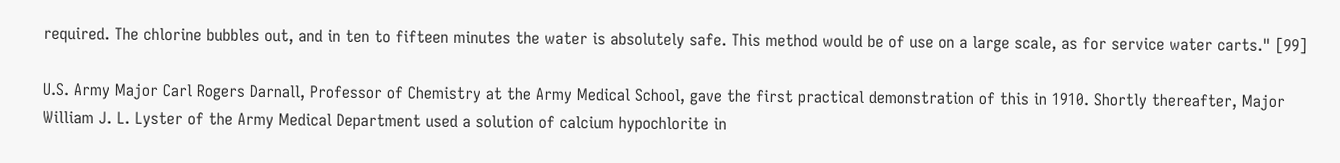required. The chlorine bubbles out, and in ten to fifteen minutes the water is absolutely safe. This method would be of use on a large scale, as for service water carts." [99]

U.S. Army Major Carl Rogers Darnall, Professor of Chemistry at the Army Medical School, gave the first practical demonstration of this in 1910. Shortly thereafter, Major William J. L. Lyster of the Army Medical Department used a solution of calcium hypochlorite in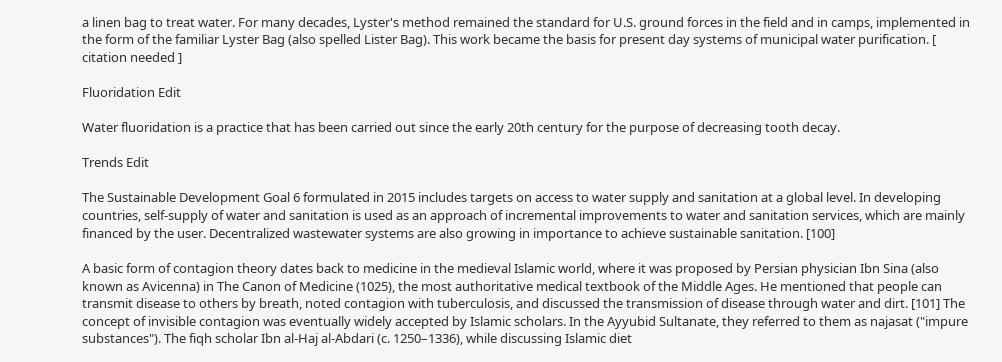a linen bag to treat water. For many decades, Lyster's method remained the standard for U.S. ground forces in the field and in camps, implemented in the form of the familiar Lyster Bag (also spelled Lister Bag). This work became the basis for present day systems of municipal water purification. [ citation needed ]

Fluoridation Edit

Water fluoridation is a practice that has been carried out since the early 20th century for the purpose of decreasing tooth decay.

Trends Edit

The Sustainable Development Goal 6 formulated in 2015 includes targets on access to water supply and sanitation at a global level. In developing countries, self-supply of water and sanitation is used as an approach of incremental improvements to water and sanitation services, which are mainly financed by the user. Decentralized wastewater systems are also growing in importance to achieve sustainable sanitation. [100]

A basic form of contagion theory dates back to medicine in the medieval Islamic world, where it was proposed by Persian physician Ibn Sina (also known as Avicenna) in The Canon of Medicine (1025), the most authoritative medical textbook of the Middle Ages. He mentioned that people can transmit disease to others by breath, noted contagion with tuberculosis, and discussed the transmission of disease through water and dirt. [101] The concept of invisible contagion was eventually widely accepted by Islamic scholars. In the Ayyubid Sultanate, they referred to them as najasat ("impure substances"). The fiqh scholar Ibn al-Haj al-Abdari (c. 1250–1336), while discussing Islamic diet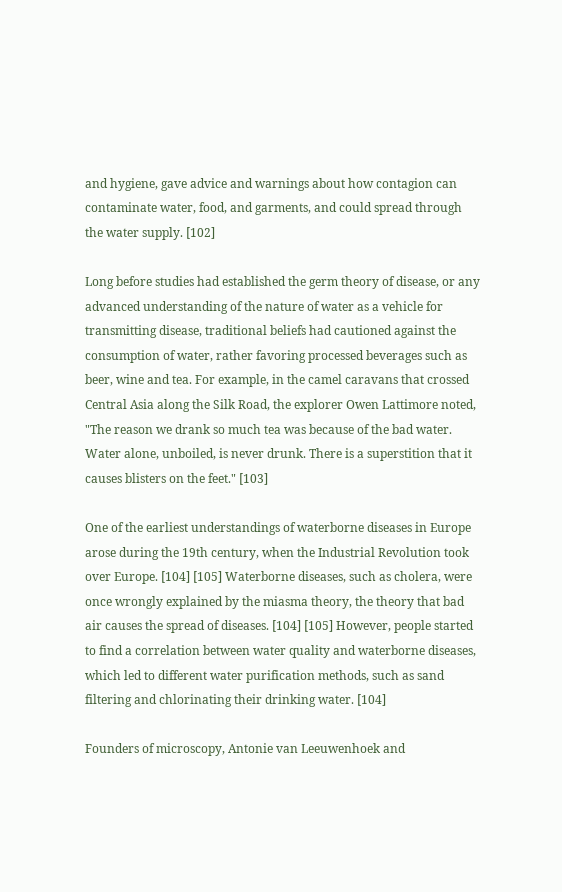and hygiene, gave advice and warnings about how contagion can contaminate water, food, and garments, and could spread through the water supply. [102]

Long before studies had established the germ theory of disease, or any advanced understanding of the nature of water as a vehicle for transmitting disease, traditional beliefs had cautioned against the consumption of water, rather favoring processed beverages such as beer, wine and tea. For example, in the camel caravans that crossed Central Asia along the Silk Road, the explorer Owen Lattimore noted, "The reason we drank so much tea was because of the bad water. Water alone, unboiled, is never drunk. There is a superstition that it causes blisters on the feet." [103]

One of the earliest understandings of waterborne diseases in Europe arose during the 19th century, when the Industrial Revolution took over Europe. [104] [105] Waterborne diseases, such as cholera, were once wrongly explained by the miasma theory, the theory that bad air causes the spread of diseases. [104] [105] However, people started to find a correlation between water quality and waterborne diseases, which led to different water purification methods, such as sand filtering and chlorinating their drinking water. [104]

Founders of microscopy, Antonie van Leeuwenhoek and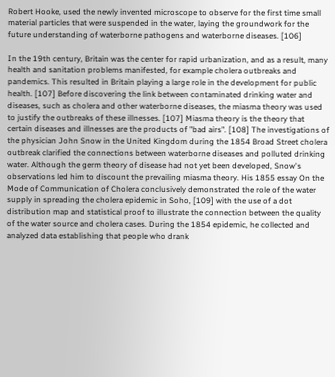Robert Hooke, used the newly invented microscope to observe for the first time small material particles that were suspended in the water, laying the groundwork for the future understanding of waterborne pathogens and waterborne diseases. [106]

In the 19th century, Britain was the center for rapid urbanization, and as a result, many health and sanitation problems manifested, for example cholera outbreaks and pandemics. This resulted in Britain playing a large role in the development for public health. [107] Before discovering the link between contaminated drinking water and diseases, such as cholera and other waterborne diseases, the miasma theory was used to justify the outbreaks of these illnesses. [107] Miasma theory is the theory that certain diseases and illnesses are the products of "bad airs". [108] The investigations of the physician John Snow in the United Kingdom during the 1854 Broad Street cholera outbreak clarified the connections between waterborne diseases and polluted drinking water. Although the germ theory of disease had not yet been developed, Snow's observations led him to discount the prevailing miasma theory. His 1855 essay On the Mode of Communication of Cholera conclusively demonstrated the role of the water supply in spreading the cholera epidemic in Soho, [109] with the use of a dot distribution map and statistical proof to illustrate the connection between the quality of the water source and cholera cases. During the 1854 epidemic, he collected and analyzed data establishing that people who drank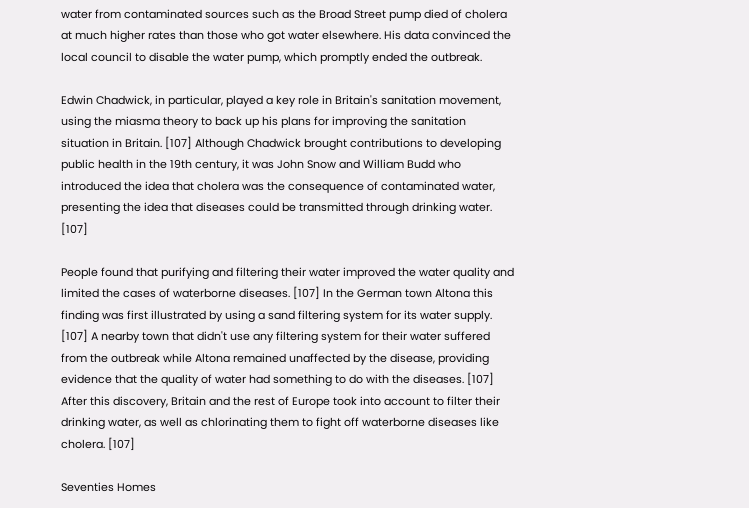water from contaminated sources such as the Broad Street pump died of cholera at much higher rates than those who got water elsewhere. His data convinced the local council to disable the water pump, which promptly ended the outbreak.

Edwin Chadwick, in particular, played a key role in Britain's sanitation movement, using the miasma theory to back up his plans for improving the sanitation situation in Britain. [107] Although Chadwick brought contributions to developing public health in the 19th century, it was John Snow and William Budd who introduced the idea that cholera was the consequence of contaminated water, presenting the idea that diseases could be transmitted through drinking water. [107]

People found that purifying and filtering their water improved the water quality and limited the cases of waterborne diseases. [107] In the German town Altona this finding was first illustrated by using a sand filtering system for its water supply. [107] A nearby town that didn't use any filtering system for their water suffered from the outbreak while Altona remained unaffected by the disease, providing evidence that the quality of water had something to do with the diseases. [107] After this discovery, Britain and the rest of Europe took into account to filter their drinking water, as well as chlorinating them to fight off waterborne diseases like cholera. [107]

Seventies Homes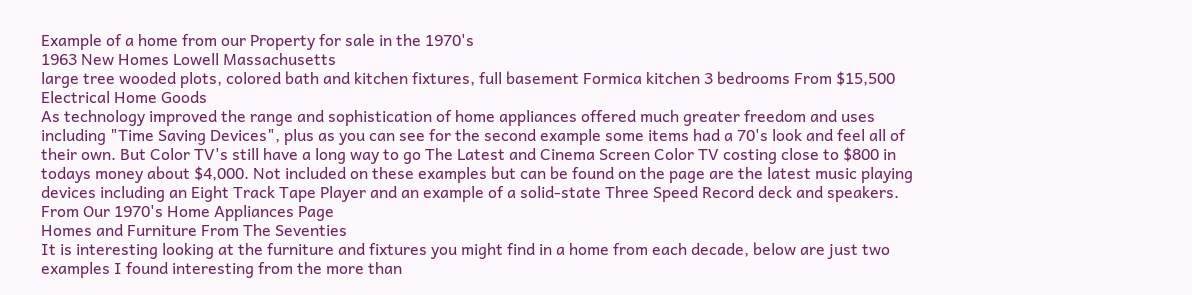Example of a home from our Property for sale in the 1970's
1963 New Homes Lowell Massachusetts
large tree wooded plots, colored bath and kitchen fixtures, full basement Formica kitchen 3 bedrooms From $15,500
Electrical Home Goods
As technology improved the range and sophistication of home appliances offered much greater freedom and uses including "Time Saving Devices", plus as you can see for the second example some items had a 70's look and feel all of their own. But Color TV's still have a long way to go The Latest and Cinema Screen Color TV costing close to $800 in todays money about $4,000. Not included on these examples but can be found on the page are the latest music playing devices including an Eight Track Tape Player and an example of a solid-state Three Speed Record deck and speakers.
From Our 1970's Home Appliances Page
Homes and Furniture From The Seventies
It is interesting looking at the furniture and fixtures you might find in a home from each decade, below are just two examples I found interesting from the more than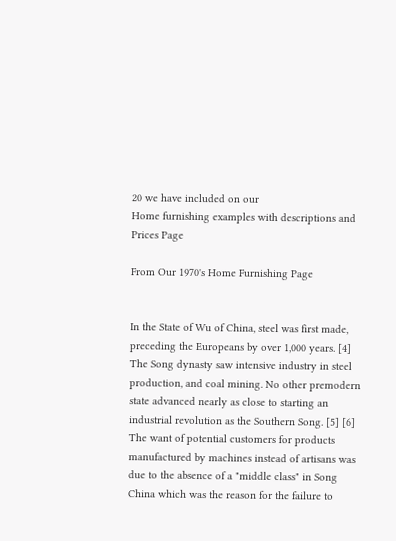20 we have included on our
Home furnishing examples with descriptions and Prices Page

From Our 1970's Home Furnishing Page


In the State of Wu of China, steel was first made, preceding the Europeans by over 1,000 years. [4] The Song dynasty saw intensive industry in steel production, and coal mining. No other premodern state advanced nearly as close to starting an industrial revolution as the Southern Song. [5] [6] The want of potential customers for products manufactured by machines instead of artisans was due to the absence of a "middle class" in Song China which was the reason for the failure to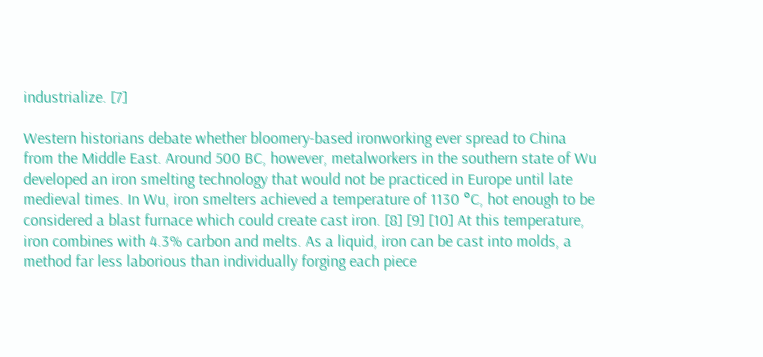industrialize. [7]

Western historians debate whether bloomery-based ironworking ever spread to China from the Middle East. Around 500 BC, however, metalworkers in the southern state of Wu developed an iron smelting technology that would not be practiced in Europe until late medieval times. In Wu, iron smelters achieved a temperature of 1130 °C, hot enough to be considered a blast furnace which could create cast iron. [8] [9] [10] At this temperature, iron combines with 4.3% carbon and melts. As a liquid, iron can be cast into molds, a method far less laborious than individually forging each piece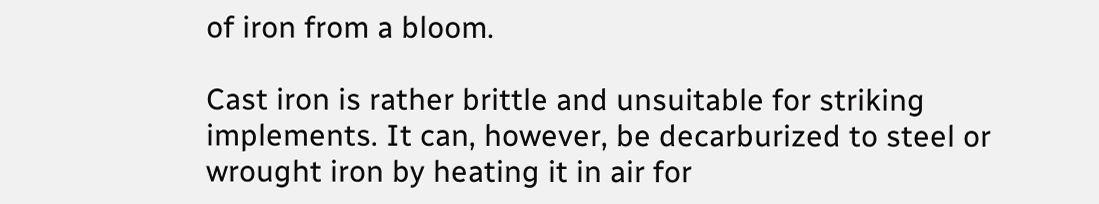of iron from a bloom.

Cast iron is rather brittle and unsuitable for striking implements. It can, however, be decarburized to steel or wrought iron by heating it in air for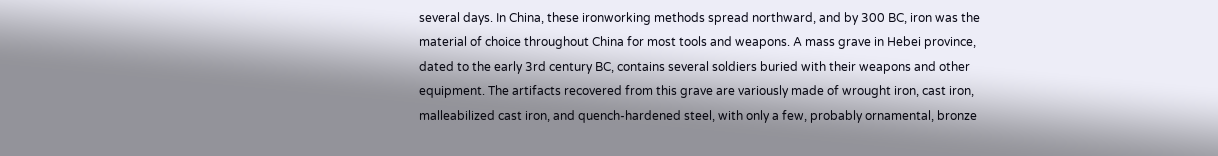several days. In China, these ironworking methods spread northward, and by 300 BC, iron was the material of choice throughout China for most tools and weapons. A mass grave in Hebei province, dated to the early 3rd century BC, contains several soldiers buried with their weapons and other equipment. The artifacts recovered from this grave are variously made of wrought iron, cast iron, malleabilized cast iron, and quench-hardened steel, with only a few, probably ornamental, bronze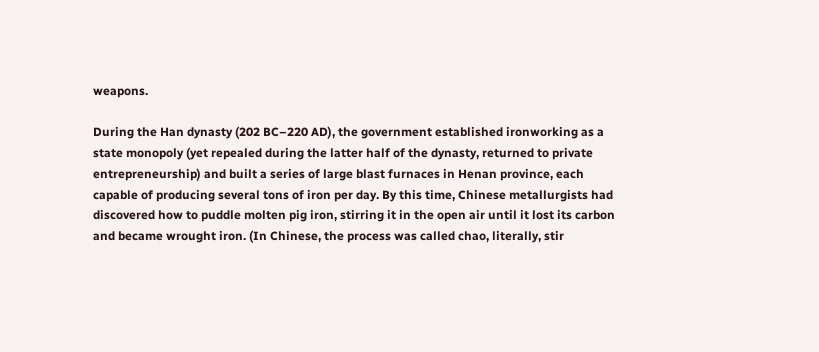weapons.

During the Han dynasty (202 BC–220 AD), the government established ironworking as a state monopoly (yet repealed during the latter half of the dynasty, returned to private entrepreneurship) and built a series of large blast furnaces in Henan province, each capable of producing several tons of iron per day. By this time, Chinese metallurgists had discovered how to puddle molten pig iron, stirring it in the open air until it lost its carbon and became wrought iron. (In Chinese, the process was called chao, literally, stir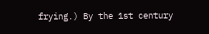frying.) By the 1st century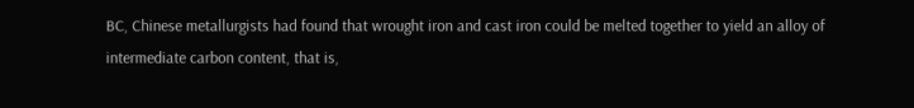BC, Chinese metallurgists had found that wrought iron and cast iron could be melted together to yield an alloy of intermediate carbon content, that is,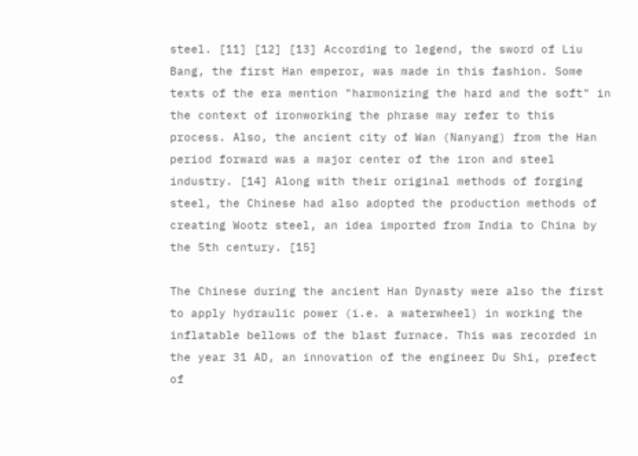steel. [11] [12] [13] According to legend, the sword of Liu Bang, the first Han emperor, was made in this fashion. Some texts of the era mention "harmonizing the hard and the soft" in the context of ironworking the phrase may refer to this process. Also, the ancient city of Wan (Nanyang) from the Han period forward was a major center of the iron and steel industry. [14] Along with their original methods of forging steel, the Chinese had also adopted the production methods of creating Wootz steel, an idea imported from India to China by the 5th century. [15]

The Chinese during the ancient Han Dynasty were also the first to apply hydraulic power (i.e. a waterwheel) in working the inflatable bellows of the blast furnace. This was recorded in the year 31 AD, an innovation of the engineer Du Shi, prefect of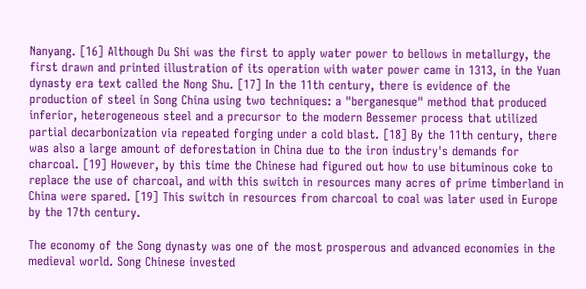Nanyang. [16] Although Du Shi was the first to apply water power to bellows in metallurgy, the first drawn and printed illustration of its operation with water power came in 1313, in the Yuan dynasty era text called the Nong Shu. [17] In the 11th century, there is evidence of the production of steel in Song China using two techniques: a "berganesque" method that produced inferior, heterogeneous steel and a precursor to the modern Bessemer process that utilized partial decarbonization via repeated forging under a cold blast. [18] By the 11th century, there was also a large amount of deforestation in China due to the iron industry's demands for charcoal. [19] However, by this time the Chinese had figured out how to use bituminous coke to replace the use of charcoal, and with this switch in resources many acres of prime timberland in China were spared. [19] This switch in resources from charcoal to coal was later used in Europe by the 17th century.

The economy of the Song dynasty was one of the most prosperous and advanced economies in the medieval world. Song Chinese invested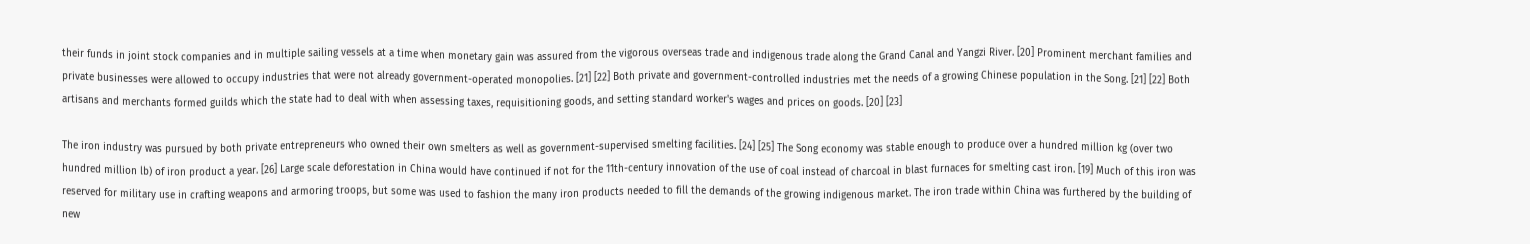their funds in joint stock companies and in multiple sailing vessels at a time when monetary gain was assured from the vigorous overseas trade and indigenous trade along the Grand Canal and Yangzi River. [20] Prominent merchant families and private businesses were allowed to occupy industries that were not already government-operated monopolies. [21] [22] Both private and government-controlled industries met the needs of a growing Chinese population in the Song. [21] [22] Both artisans and merchants formed guilds which the state had to deal with when assessing taxes, requisitioning goods, and setting standard worker's wages and prices on goods. [20] [23]

The iron industry was pursued by both private entrepreneurs who owned their own smelters as well as government-supervised smelting facilities. [24] [25] The Song economy was stable enough to produce over a hundred million kg (over two hundred million lb) of iron product a year. [26] Large scale deforestation in China would have continued if not for the 11th-century innovation of the use of coal instead of charcoal in blast furnaces for smelting cast iron. [19] Much of this iron was reserved for military use in crafting weapons and armoring troops, but some was used to fashion the many iron products needed to fill the demands of the growing indigenous market. The iron trade within China was furthered by the building of new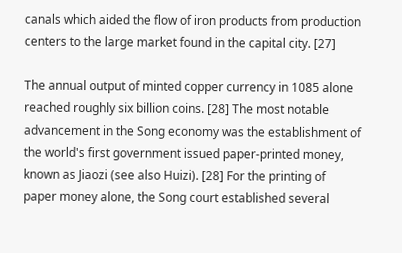canals which aided the flow of iron products from production centers to the large market found in the capital city. [27]

The annual output of minted copper currency in 1085 alone reached roughly six billion coins. [28] The most notable advancement in the Song economy was the establishment of the world's first government issued paper-printed money, known as Jiaozi (see also Huizi). [28] For the printing of paper money alone, the Song court established several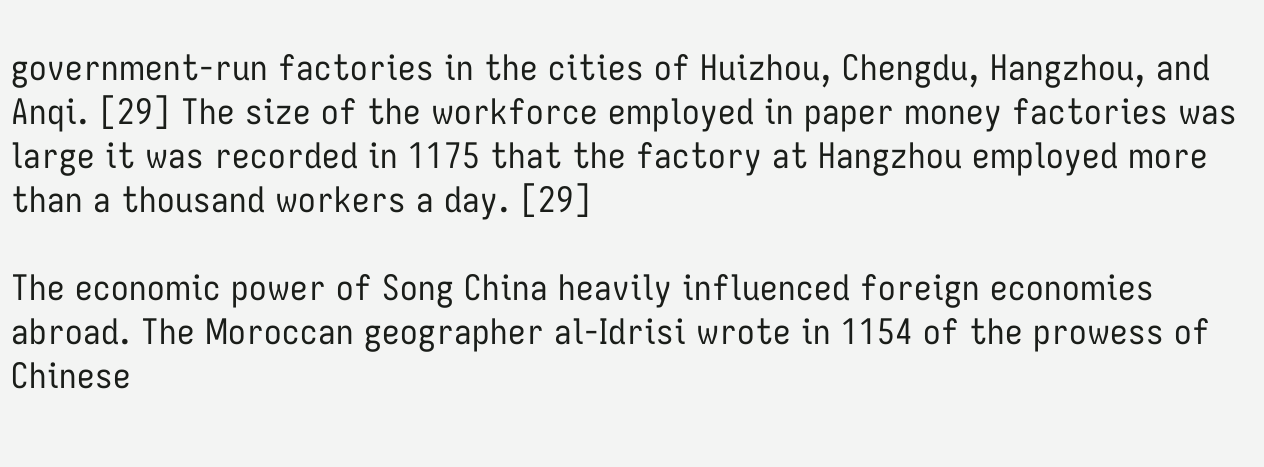government-run factories in the cities of Huizhou, Chengdu, Hangzhou, and Anqi. [29] The size of the workforce employed in paper money factories was large it was recorded in 1175 that the factory at Hangzhou employed more than a thousand workers a day. [29]

The economic power of Song China heavily influenced foreign economies abroad. The Moroccan geographer al-Idrisi wrote in 1154 of the prowess of Chinese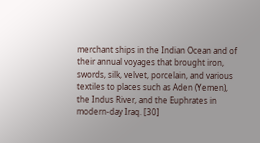merchant ships in the Indian Ocean and of their annual voyages that brought iron, swords, silk, velvet, porcelain, and various textiles to places such as Aden (Yemen), the Indus River, and the Euphrates in modern-day Iraq. [30]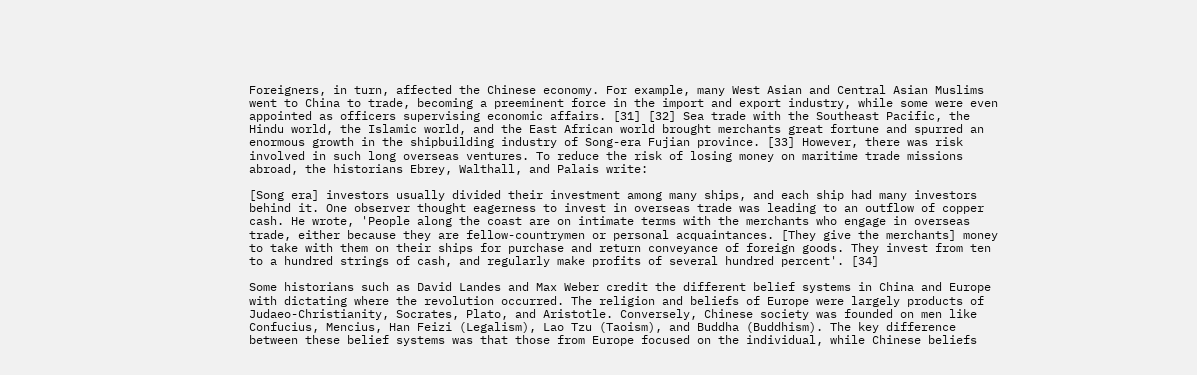Foreigners, in turn, affected the Chinese economy. For example, many West Asian and Central Asian Muslims went to China to trade, becoming a preeminent force in the import and export industry, while some were even appointed as officers supervising economic affairs. [31] [32] Sea trade with the Southeast Pacific, the Hindu world, the Islamic world, and the East African world brought merchants great fortune and spurred an enormous growth in the shipbuilding industry of Song-era Fujian province. [33] However, there was risk involved in such long overseas ventures. To reduce the risk of losing money on maritime trade missions abroad, the historians Ebrey, Walthall, and Palais write:

[Song era] investors usually divided their investment among many ships, and each ship had many investors behind it. One observer thought eagerness to invest in overseas trade was leading to an outflow of copper cash. He wrote, 'People along the coast are on intimate terms with the merchants who engage in overseas trade, either because they are fellow-countrymen or personal acquaintances. [They give the merchants] money to take with them on their ships for purchase and return conveyance of foreign goods. They invest from ten to a hundred strings of cash, and regularly make profits of several hundred percent'. [34]

Some historians such as David Landes and Max Weber credit the different belief systems in China and Europe with dictating where the revolution occurred. The religion and beliefs of Europe were largely products of Judaeo-Christianity, Socrates, Plato, and Aristotle. Conversely, Chinese society was founded on men like Confucius, Mencius, Han Feizi (Legalism), Lao Tzu (Taoism), and Buddha (Buddhism). The key difference between these belief systems was that those from Europe focused on the individual, while Chinese beliefs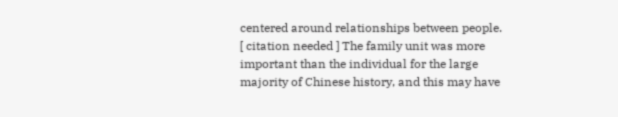centered around relationships between people. [ citation needed ] The family unit was more important than the individual for the large majority of Chinese history, and this may have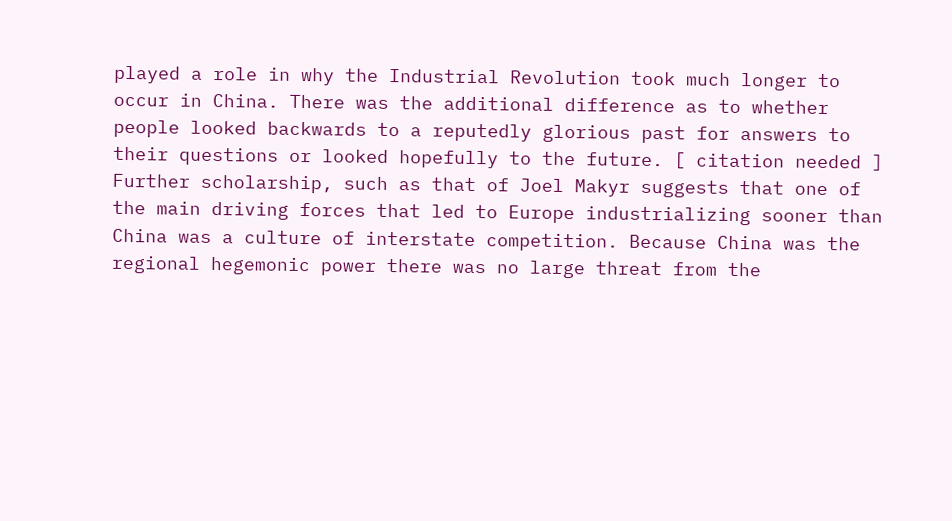played a role in why the Industrial Revolution took much longer to occur in China. There was the additional difference as to whether people looked backwards to a reputedly glorious past for answers to their questions or looked hopefully to the future. [ citation needed ] Further scholarship, such as that of Joel Makyr suggests that one of the main driving forces that led to Europe industrializing sooner than China was a culture of interstate competition. Because China was the regional hegemonic power there was no large threat from the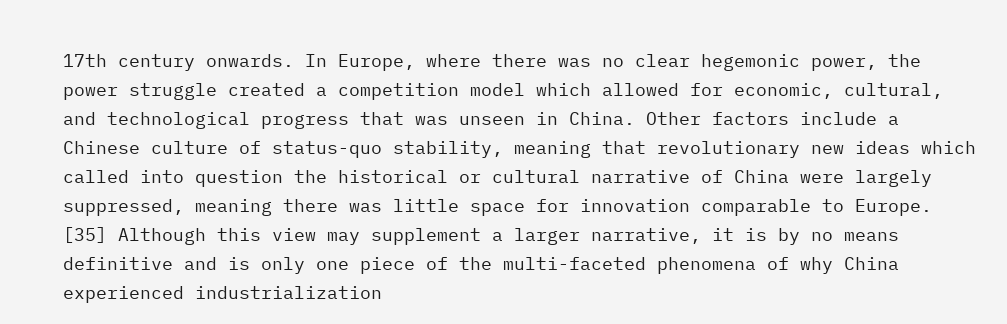17th century onwards. In Europe, where there was no clear hegemonic power, the power struggle created a competition model which allowed for economic, cultural, and technological progress that was unseen in China. Other factors include a Chinese culture of status-quo stability, meaning that revolutionary new ideas which called into question the historical or cultural narrative of China were largely suppressed, meaning there was little space for innovation comparable to Europe. [35] Although this view may supplement a larger narrative, it is by no means definitive and is only one piece of the multi-faceted phenomena of why China experienced industrialization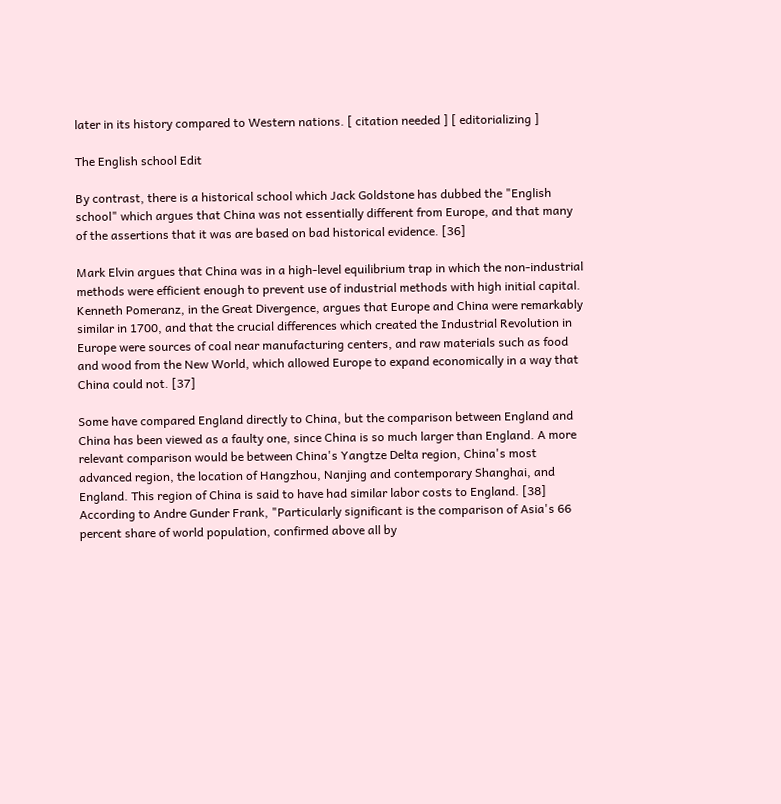later in its history compared to Western nations. [ citation needed ] [ editorializing ]

The English school Edit

By contrast, there is a historical school which Jack Goldstone has dubbed the "English school" which argues that China was not essentially different from Europe, and that many of the assertions that it was are based on bad historical evidence. [36]

Mark Elvin argues that China was in a high-level equilibrium trap in which the non-industrial methods were efficient enough to prevent use of industrial methods with high initial capital. Kenneth Pomeranz, in the Great Divergence, argues that Europe and China were remarkably similar in 1700, and that the crucial differences which created the Industrial Revolution in Europe were sources of coal near manufacturing centers, and raw materials such as food and wood from the New World, which allowed Europe to expand economically in a way that China could not. [37]

Some have compared England directly to China, but the comparison between England and China has been viewed as a faulty one, since China is so much larger than England. A more relevant comparison would be between China's Yangtze Delta region, China's most advanced region, the location of Hangzhou, Nanjing and contemporary Shanghai, and England. This region of China is said to have had similar labor costs to England. [38] According to Andre Gunder Frank, "Particularly significant is the comparison of Asia's 66 percent share of world population, confirmed above all by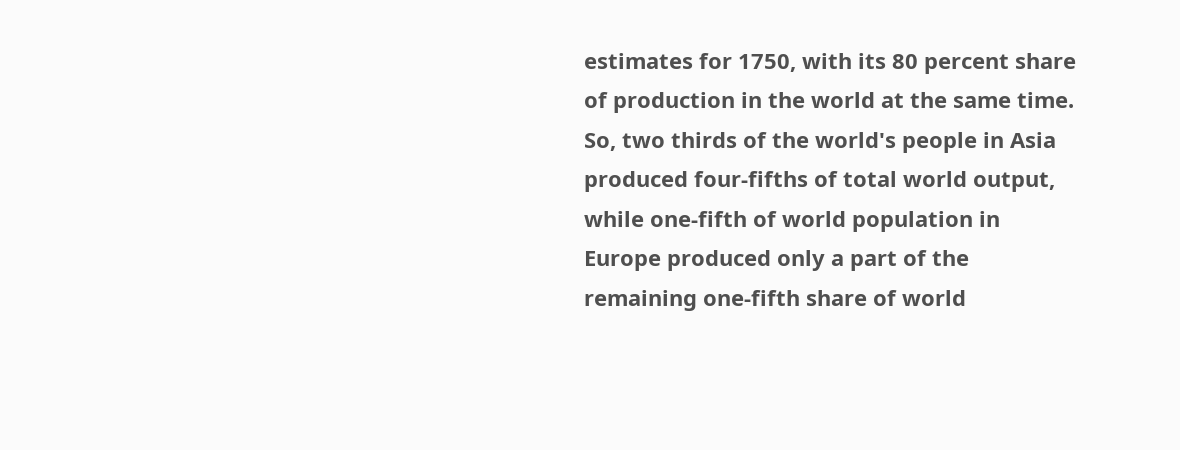estimates for 1750, with its 80 percent share of production in the world at the same time. So, two thirds of the world's people in Asia produced four-fifths of total world output, while one-fifth of world population in Europe produced only a part of the remaining one-fifth share of world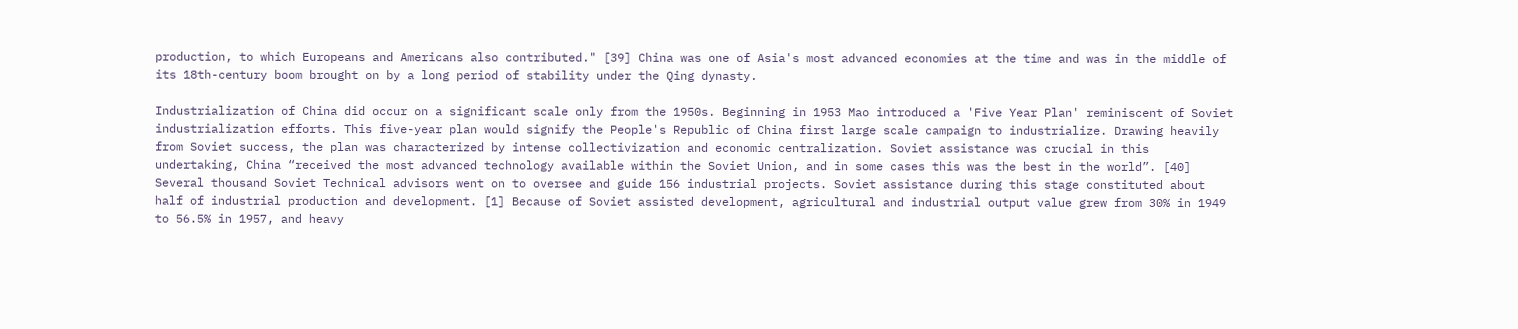production, to which Europeans and Americans also contributed." [39] China was one of Asia's most advanced economies at the time and was in the middle of its 18th-century boom brought on by a long period of stability under the Qing dynasty.

Industrialization of China did occur on a significant scale only from the 1950s. Beginning in 1953 Mao introduced a 'Five Year Plan' reminiscent of Soviet industrialization efforts. This five-year plan would signify the People's Republic of China first large scale campaign to industrialize. Drawing heavily from Soviet success, the plan was characterized by intense collectivization and economic centralization. Soviet assistance was crucial in this undertaking, China “received the most advanced technology available within the Soviet Union, and in some cases this was the best in the world”. [40] Several thousand Soviet Technical advisors went on to oversee and guide 156 industrial projects. Soviet assistance during this stage constituted about half of industrial production and development. [1] Because of Soviet assisted development, agricultural and industrial output value grew from 30% in 1949 to 56.5% in 1957, and heavy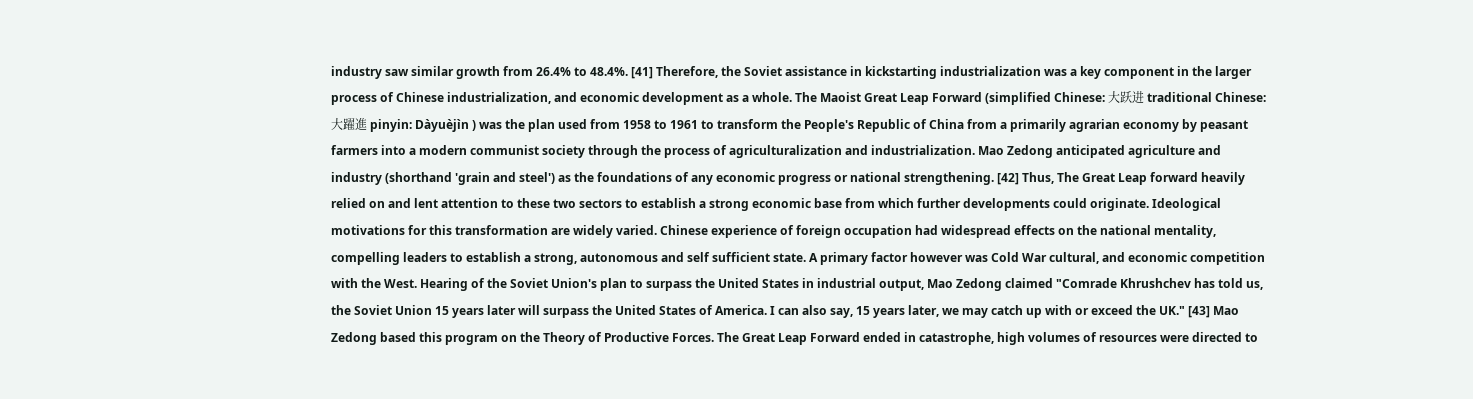industry saw similar growth from 26.4% to 48.4%. [41] Therefore, the Soviet assistance in kickstarting industrialization was a key component in the larger process of Chinese industrialization, and economic development as a whole. The Maoist Great Leap Forward (simplified Chinese: 大跃进 traditional Chinese: 大躍進 pinyin: Dàyuèjìn ) was the plan used from 1958 to 1961 to transform the People's Republic of China from a primarily agrarian economy by peasant farmers into a modern communist society through the process of agriculturalization and industrialization. Mao Zedong anticipated agriculture and industry (shorthand 'grain and steel') as the foundations of any economic progress or national strengthening. [42] Thus, The Great Leap forward heavily relied on and lent attention to these two sectors to establish a strong economic base from which further developments could originate. Ideological motivations for this transformation are widely varied. Chinese experience of foreign occupation had widespread effects on the national mentality, compelling leaders to establish a strong, autonomous and self sufficient state. A primary factor however was Cold War cultural, and economic competition with the West. Hearing of the Soviet Union's plan to surpass the United States in industrial output, Mao Zedong claimed "Comrade Khrushchev has told us, the Soviet Union 15 years later will surpass the United States of America. I can also say, 15 years later, we may catch up with or exceed the UK." [43] Mao Zedong based this program on the Theory of Productive Forces. The Great Leap Forward ended in catastrophe, high volumes of resources were directed to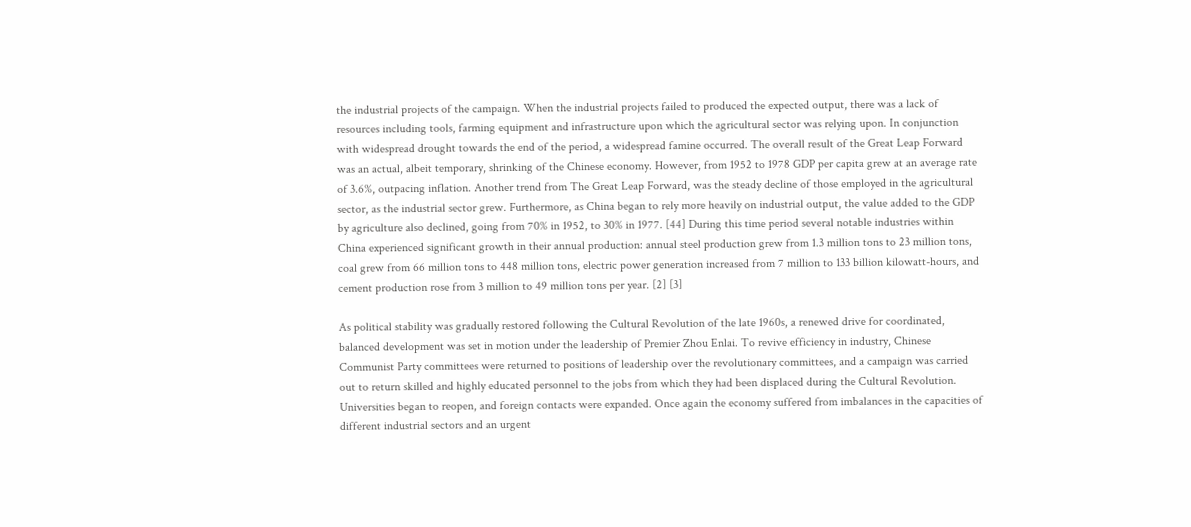the industrial projects of the campaign. When the industrial projects failed to produced the expected output, there was a lack of resources including tools, farming equipment and infrastructure upon which the agricultural sector was relying upon. In conjunction with widespread drought towards the end of the period, a widespread famine occurred. The overall result of the Great Leap Forward was an actual, albeit temporary, shrinking of the Chinese economy. However, from 1952 to 1978 GDP per capita grew at an average rate of 3.6%, outpacing inflation. Another trend from The Great Leap Forward, was the steady decline of those employed in the agricultural sector, as the industrial sector grew. Furthermore, as China began to rely more heavily on industrial output, the value added to the GDP by agriculture also declined, going from 70% in 1952, to 30% in 1977. [44] During this time period several notable industries within China experienced significant growth in their annual production: annual steel production grew from 1.3 million tons to 23 million tons, coal grew from 66 million tons to 448 million tons, electric power generation increased from 7 million to 133 billion kilowatt-hours, and cement production rose from 3 million to 49 million tons per year. [2] [3]

As political stability was gradually restored following the Cultural Revolution of the late 1960s, a renewed drive for coordinated, balanced development was set in motion under the leadership of Premier Zhou Enlai. To revive efficiency in industry, Chinese Communist Party committees were returned to positions of leadership over the revolutionary committees, and a campaign was carried out to return skilled and highly educated personnel to the jobs from which they had been displaced during the Cultural Revolution. Universities began to reopen, and foreign contacts were expanded. Once again the economy suffered from imbalances in the capacities of different industrial sectors and an urgent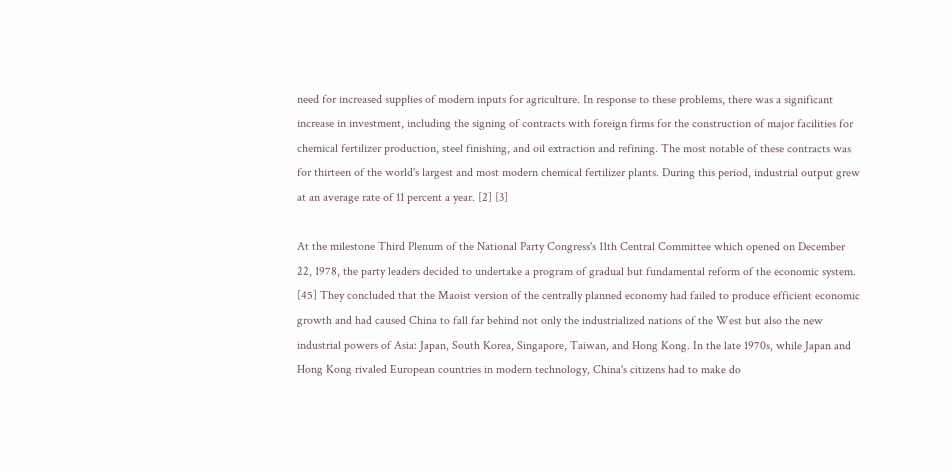need for increased supplies of modern inputs for agriculture. In response to these problems, there was a significant increase in investment, including the signing of contracts with foreign firms for the construction of major facilities for chemical fertilizer production, steel finishing, and oil extraction and refining. The most notable of these contracts was for thirteen of the world's largest and most modern chemical fertilizer plants. During this period, industrial output grew at an average rate of 11 percent a year. [2] [3]

At the milestone Third Plenum of the National Party Congress's 11th Central Committee which opened on December 22, 1978, the party leaders decided to undertake a program of gradual but fundamental reform of the economic system. [45] They concluded that the Maoist version of the centrally planned economy had failed to produce efficient economic growth and had caused China to fall far behind not only the industrialized nations of the West but also the new industrial powers of Asia: Japan, South Korea, Singapore, Taiwan, and Hong Kong. In the late 1970s, while Japan and Hong Kong rivaled European countries in modern technology, China's citizens had to make do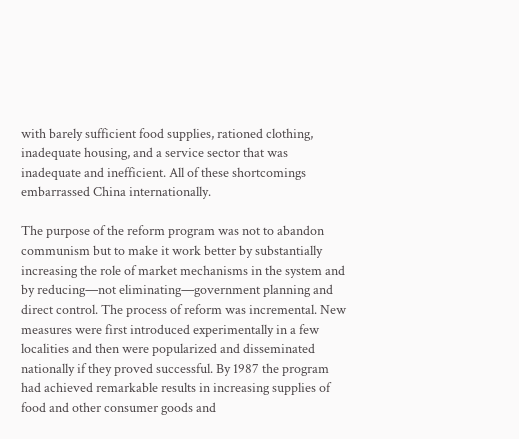with barely sufficient food supplies, rationed clothing, inadequate housing, and a service sector that was inadequate and inefficient. All of these shortcomings embarrassed China internationally.

The purpose of the reform program was not to abandon communism but to make it work better by substantially increasing the role of market mechanisms in the system and by reducing—not eliminating—government planning and direct control. The process of reform was incremental. New measures were first introduced experimentally in a few localities and then were popularized and disseminated nationally if they proved successful. By 1987 the program had achieved remarkable results in increasing supplies of food and other consumer goods and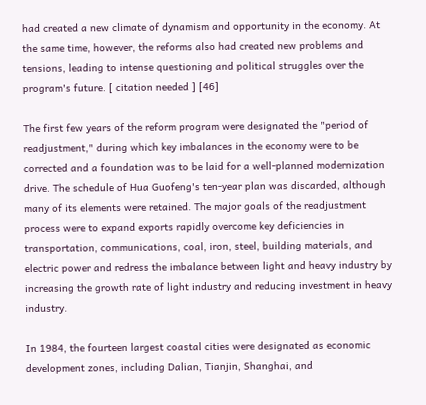had created a new climate of dynamism and opportunity in the economy. At the same time, however, the reforms also had created new problems and tensions, leading to intense questioning and political struggles over the program's future. [ citation needed ] [46]

The first few years of the reform program were designated the "period of readjustment," during which key imbalances in the economy were to be corrected and a foundation was to be laid for a well-planned modernization drive. The schedule of Hua Guofeng's ten-year plan was discarded, although many of its elements were retained. The major goals of the readjustment process were to expand exports rapidly overcome key deficiencies in transportation, communications, coal, iron, steel, building materials, and electric power and redress the imbalance between light and heavy industry by increasing the growth rate of light industry and reducing investment in heavy industry.

In 1984, the fourteen largest coastal cities were designated as economic development zones, including Dalian, Tianjin, Shanghai, and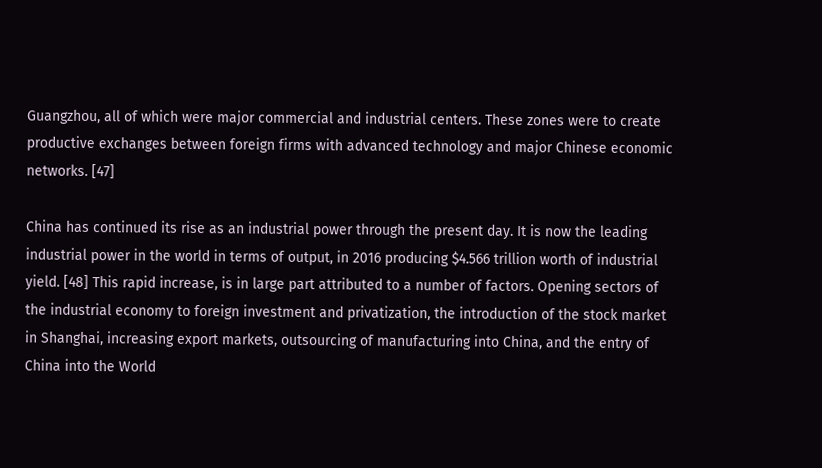Guangzhou, all of which were major commercial and industrial centers. These zones were to create productive exchanges between foreign firms with advanced technology and major Chinese economic networks. [47]

China has continued its rise as an industrial power through the present day. It is now the leading industrial power in the world in terms of output, in 2016 producing $4.566 trillion worth of industrial yield. [48] This rapid increase, is in large part attributed to a number of factors. Opening sectors of the industrial economy to foreign investment and privatization, the introduction of the stock market in Shanghai, increasing export markets, outsourcing of manufacturing into China, and the entry of China into the World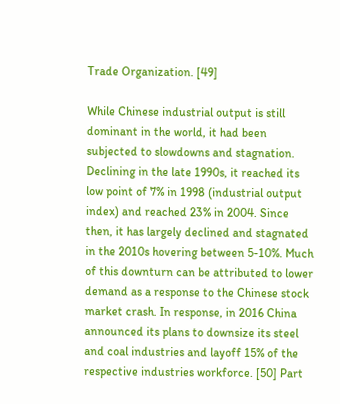Trade Organization. [49]

While Chinese industrial output is still dominant in the world, it had been subjected to slowdowns and stagnation. Declining in the late 1990s, it reached its low point of 7% in 1998 (industrial output index) and reached 23% in 2004. Since then, it has largely declined and stagnated in the 2010s hovering between 5-10%. Much of this downturn can be attributed to lower demand as a response to the Chinese stock market crash. In response, in 2016 China announced its plans to downsize its steel and coal industries and layoff 15% of the respective industries workforce. [50] Part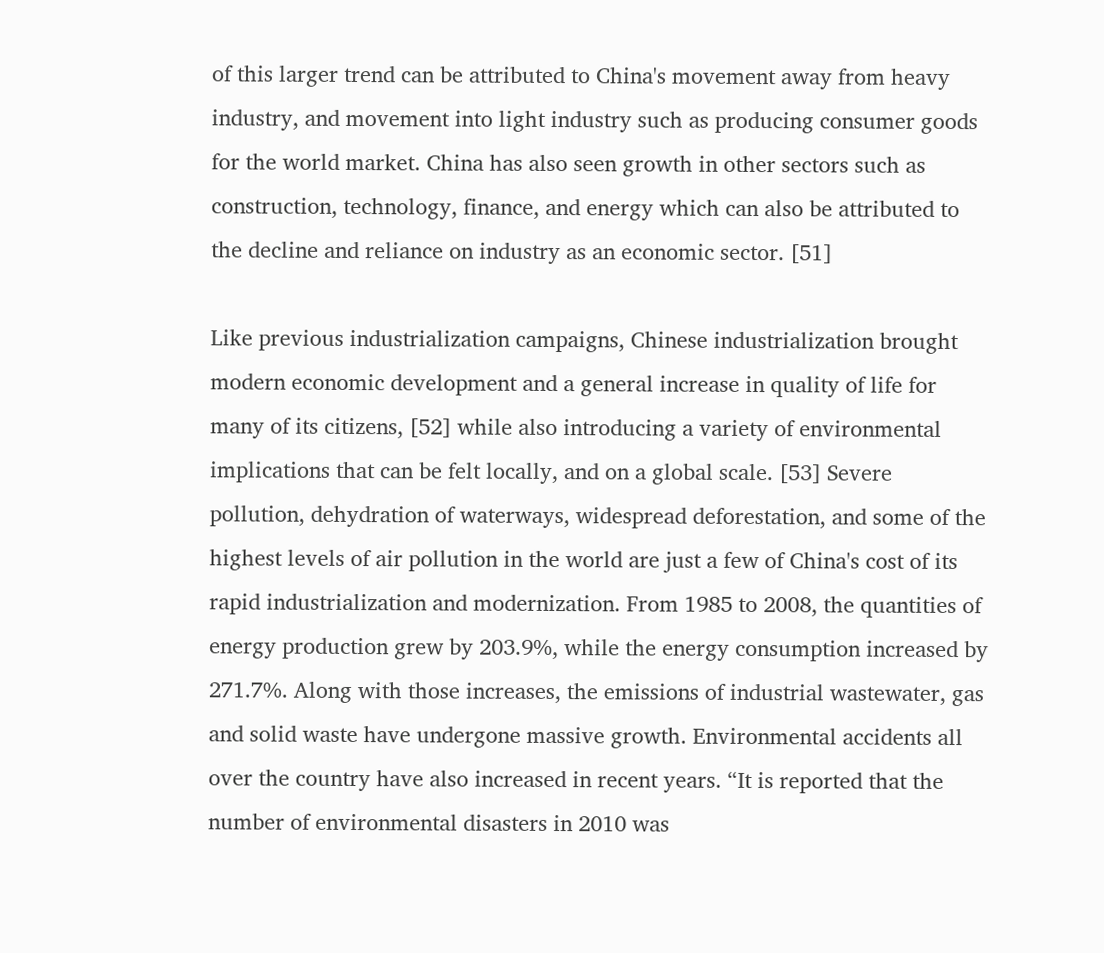of this larger trend can be attributed to China's movement away from heavy industry, and movement into light industry such as producing consumer goods for the world market. China has also seen growth in other sectors such as construction, technology, finance, and energy which can also be attributed to the decline and reliance on industry as an economic sector. [51]

Like previous industrialization campaigns, Chinese industrialization brought modern economic development and a general increase in quality of life for many of its citizens, [52] while also introducing a variety of environmental implications that can be felt locally, and on a global scale. [53] Severe pollution, dehydration of waterways, widespread deforestation, and some of the highest levels of air pollution in the world are just a few of China's cost of its rapid industrialization and modernization. From 1985 to 2008, the quantities of energy production grew by 203.9%, while the energy consumption increased by 271.7%. Along with those increases, the emissions of industrial wastewater, gas and solid waste have undergone massive growth. Environmental accidents all over the country have also increased in recent years. “It is reported that the number of environmental disasters in 2010 was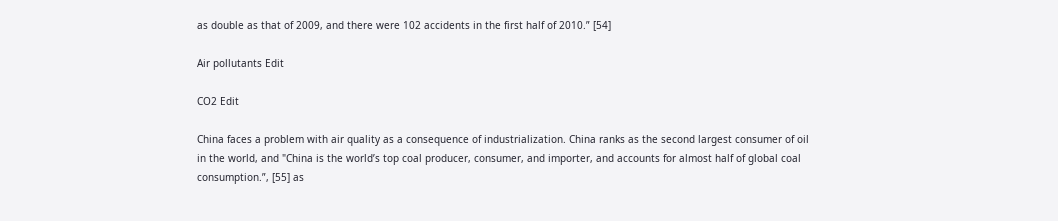as double as that of 2009, and there were 102 accidents in the first half of 2010.” [54]

Air pollutants Edit

CO2 Edit

China faces a problem with air quality as a consequence of industrialization. China ranks as the second largest consumer of oil in the world, and "China is the world’s top coal producer, consumer, and importer, and accounts for almost half of global coal consumption.”, [55] as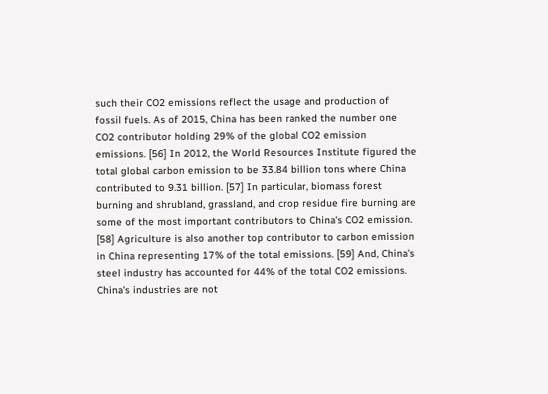such their CO2 emissions reflect the usage and production of fossil fuels. As of 2015, China has been ranked the number one CO2 contributor holding 29% of the global CO2 emission emissions. [56] In 2012, the World Resources Institute figured the total global carbon emission to be 33.84 billion tons where China contributed to 9.31 billion. [57] In particular, biomass forest burning and shrubland, grassland, and crop residue fire burning are some of the most important contributors to China's CO2 emission. [58] Agriculture is also another top contributor to carbon emission in China representing 17% of the total emissions. [59] And, China's steel industry has accounted for 44% of the total CO2 emissions. China's industries are not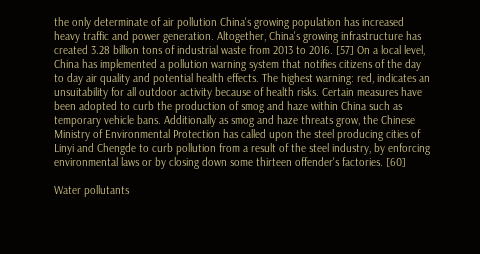the only determinate of air pollution China's growing population has increased heavy traffic and power generation. Altogether, China's growing infrastructure has created 3.28 billion tons of industrial waste from 2013 to 2016. [57] On a local level, China has implemented a pollution warning system that notifies citizens of the day to day air quality and potential health effects. The highest warning: red, indicates an unsuitability for all outdoor activity because of health risks. Certain measures have been adopted to curb the production of smog and haze within China such as temporary vehicle bans. Additionally as smog and haze threats grow, the Chinese Ministry of Environmental Protection has called upon the steel producing cities of Linyi and Chengde to curb pollution from a result of the steel industry, by enforcing environmental laws or by closing down some thirteen offender's factories. [60]

Water pollutants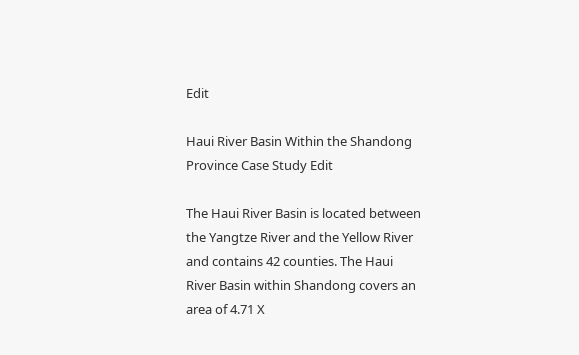Edit

Haui River Basin Within the Shandong Province Case Study Edit

The Haui River Basin is located between the Yangtze River and the Yellow River and contains 42 counties. The Haui River Basin within Shandong covers an area of 4.71 X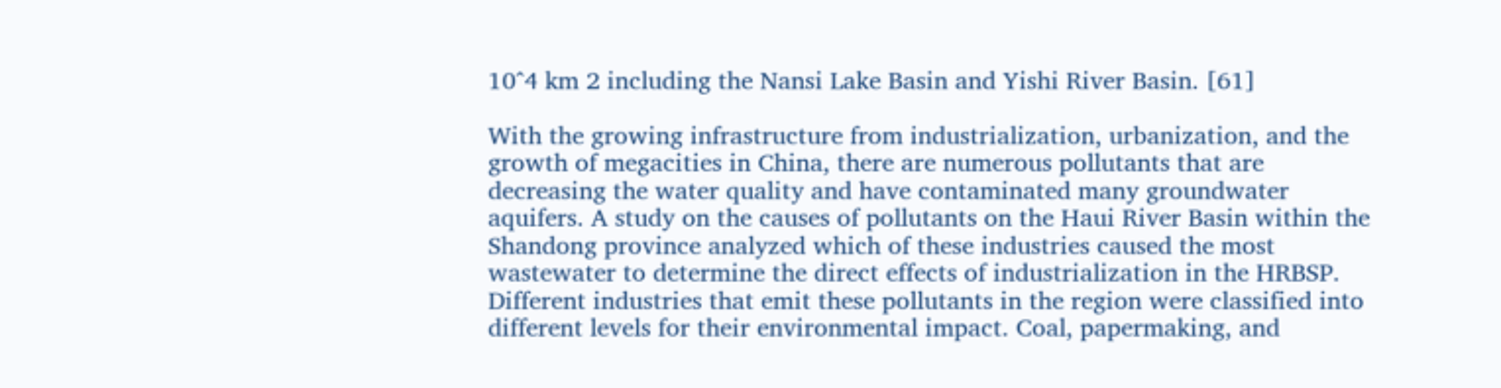10^4 km 2 including the Nansi Lake Basin and Yishi River Basin. [61]

With the growing infrastructure from industrialization, urbanization, and the growth of megacities in China, there are numerous pollutants that are decreasing the water quality and have contaminated many groundwater aquifers. A study on the causes of pollutants on the Haui River Basin within the Shandong province analyzed which of these industries caused the most wastewater to determine the direct effects of industrialization in the HRBSP. Different industries that emit these pollutants in the region were classified into different levels for their environmental impact. Coal, papermaking, and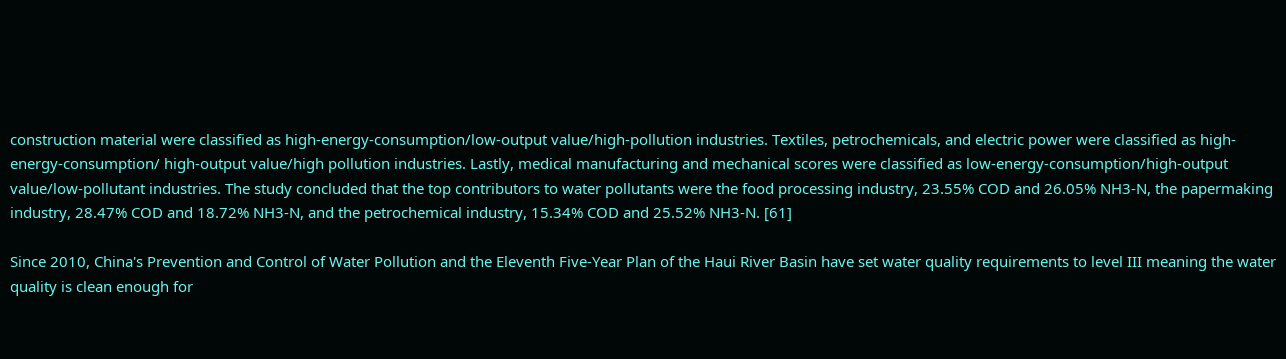construction material were classified as high-energy-consumption/low-output value/high-pollution industries. Textiles, petrochemicals, and electric power were classified as high-energy-consumption/ high-output value/high pollution industries. Lastly, medical manufacturing and mechanical scores were classified as low-energy-consumption/high-output value/low-pollutant industries. The study concluded that the top contributors to water pollutants were the food processing industry, 23.55% COD and 26.05% NH3-N, the papermaking industry, 28.47% COD and 18.72% NH3-N, and the petrochemical industry, 15.34% COD and 25.52% NH3-N. [61]

Since 2010, China's Prevention and Control of Water Pollution and the Eleventh Five-Year Plan of the Haui River Basin have set water quality requirements to level III meaning the water quality is clean enough for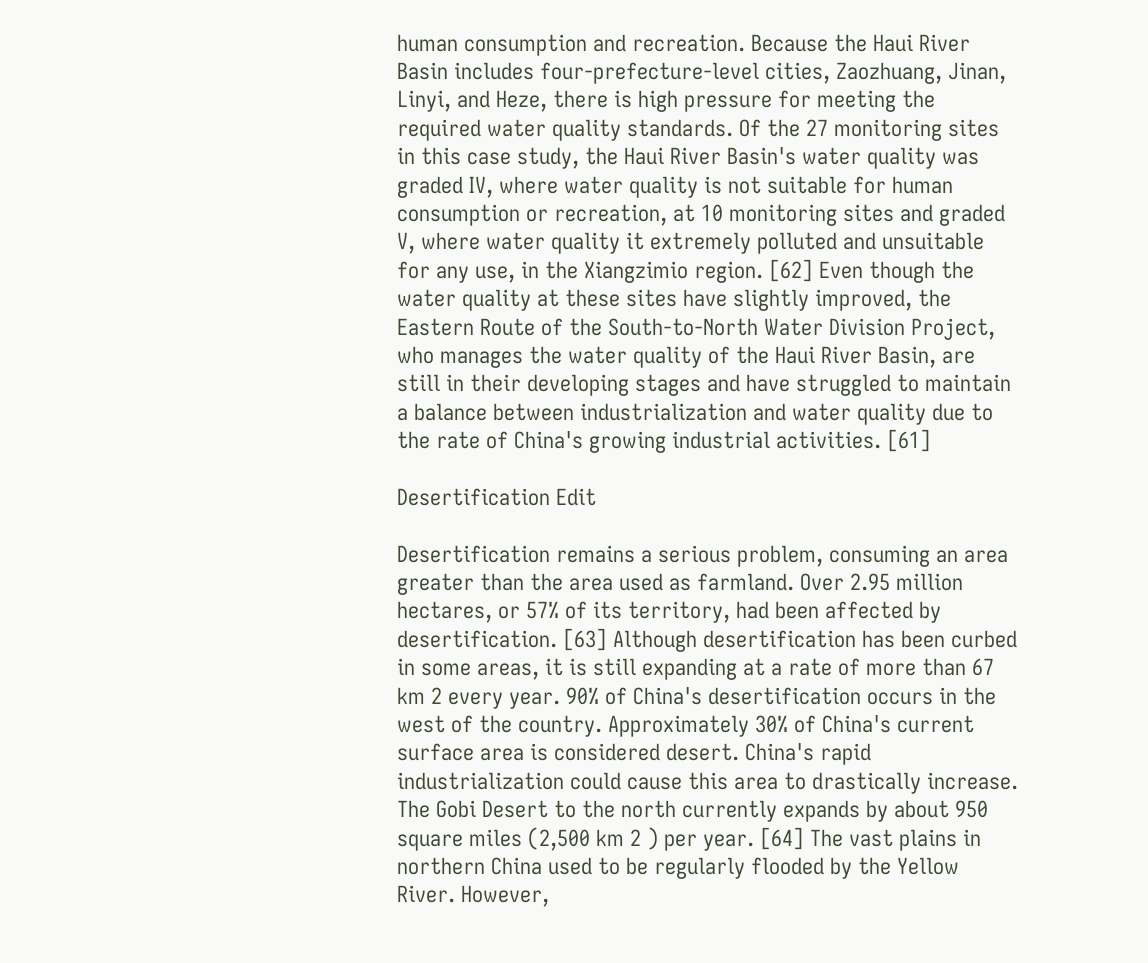human consumption and recreation. Because the Haui River Basin includes four-prefecture-level cities, Zaozhuang, Jinan, Linyi, and Heze, there is high pressure for meeting the required water quality standards. Of the 27 monitoring sites in this case study, the Haui River Basin's water quality was graded IV, where water quality is not suitable for human consumption or recreation, at 10 monitoring sites and graded V, where water quality it extremely polluted and unsuitable for any use, in the Xiangzimio region. [62] Even though the water quality at these sites have slightly improved, the Eastern Route of the South-to-North Water Division Project, who manages the water quality of the Haui River Basin, are still in their developing stages and have struggled to maintain a balance between industrialization and water quality due to the rate of China's growing industrial activities. [61]

Desertification Edit

Desertification remains a serious problem, consuming an area greater than the area used as farmland. Over 2.95 million hectares, or 57% of its territory, had been affected by desertification. [63] Although desertification has been curbed in some areas, it is still expanding at a rate of more than 67 km 2 every year. 90% of China's desertification occurs in the west of the country. Approximately 30% of China's current surface area is considered desert. China's rapid industrialization could cause this area to drastically increase. The Gobi Desert to the north currently expands by about 950 square miles (2,500 km 2 ) per year. [64] The vast plains in northern China used to be regularly flooded by the Yellow River. However,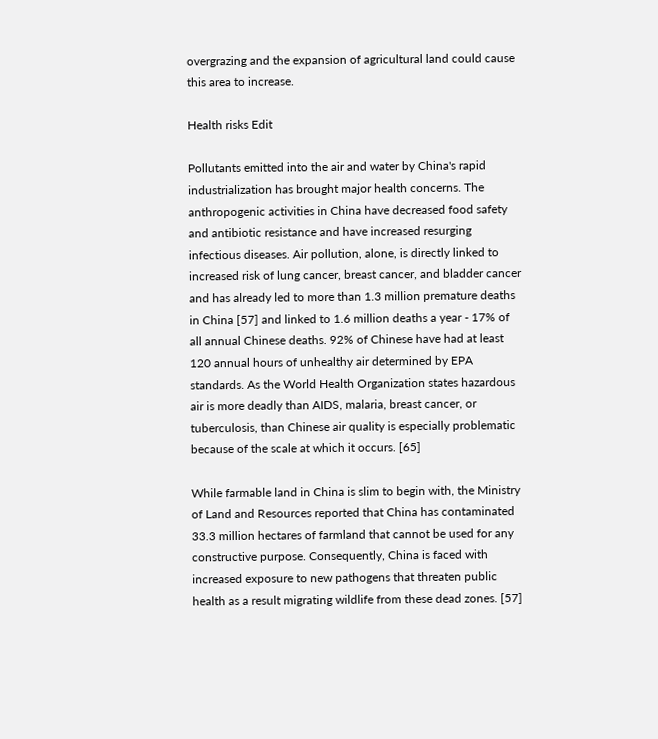overgrazing and the expansion of agricultural land could cause this area to increase.

Health risks Edit

Pollutants emitted into the air and water by China's rapid industrialization has brought major health concerns. The anthropogenic activities in China have decreased food safety and antibiotic resistance and have increased resurging infectious diseases. Air pollution, alone, is directly linked to increased risk of lung cancer, breast cancer, and bladder cancer and has already led to more than 1.3 million premature deaths in China [57] and linked to 1.6 million deaths a year - 17% of all annual Chinese deaths. 92% of Chinese have had at least 120 annual hours of unhealthy air determined by EPA standards. As the World Health Organization states hazardous air is more deadly than AIDS, malaria, breast cancer, or tuberculosis, than Chinese air quality is especially problematic because of the scale at which it occurs. [65]

While farmable land in China is slim to begin with, the Ministry of Land and Resources reported that China has contaminated 33.3 million hectares of farmland that cannot be used for any constructive purpose. Consequently, China is faced with increased exposure to new pathogens that threaten public health as a result migrating wildlife from these dead zones. [57]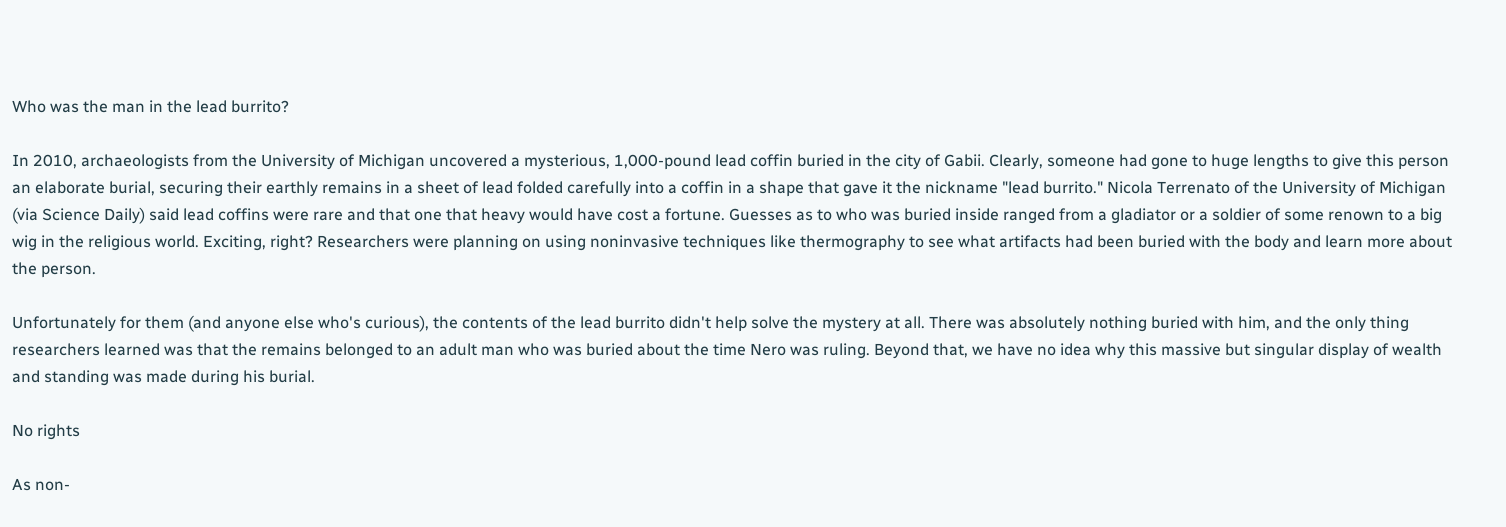Who was the man in the lead burrito?

In 2010, archaeologists from the University of Michigan uncovered a mysterious, 1,000-pound lead coffin buried in the city of Gabii. Clearly, someone had gone to huge lengths to give this person an elaborate burial, securing their earthly remains in a sheet of lead folded carefully into a coffin in a shape that gave it the nickname "lead burrito." Nicola Terrenato of the University of Michigan (via Science Daily) said lead coffins were rare and that one that heavy would have cost a fortune. Guesses as to who was buried inside ranged from a gladiator or a soldier of some renown to a big wig in the religious world. Exciting, right? Researchers were planning on using noninvasive techniques like thermography to see what artifacts had been buried with the body and learn more about the person.

Unfortunately for them (and anyone else who's curious), the contents of the lead burrito didn't help solve the mystery at all. There was absolutely nothing buried with him, and the only thing researchers learned was that the remains belonged to an adult man who was buried about the time Nero was ruling. Beyond that, we have no idea why this massive but singular display of wealth and standing was made during his burial.

No rights

As non-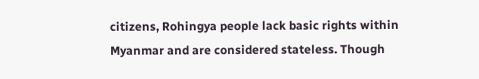citizens, Rohingya people lack basic rights within Myanmar and are considered stateless. Though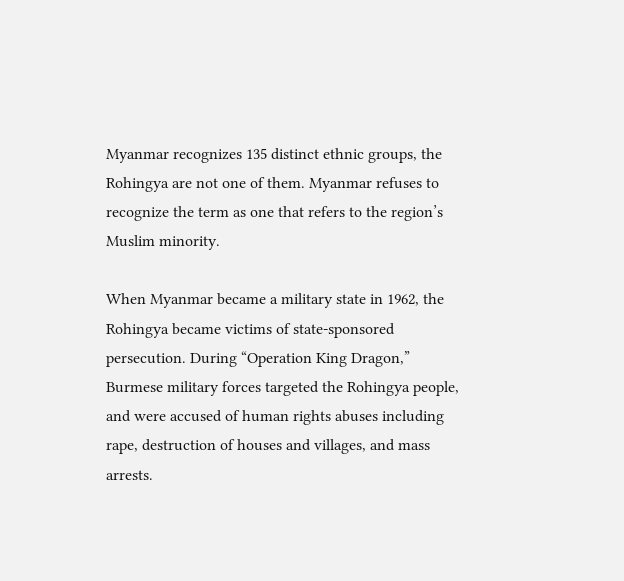Myanmar recognizes 135 distinct ethnic groups, the Rohingya are not one of them. Myanmar refuses to recognize the term as one that refers to the region’s Muslim minority.

When Myanmar became a military state in 1962, the Rohingya became victims of state-sponsored persecution. During “Operation King Dragon,” Burmese military forces targeted the Rohingya people, and were accused of human rights abuses including rape, destruction of houses and villages, and mass arrests.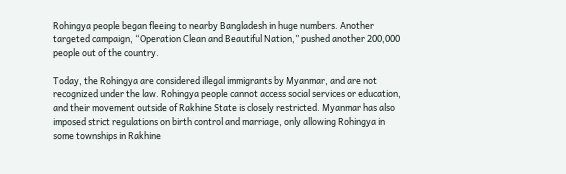Rohingya people began fleeing to nearby Bangladesh in huge numbers. Another targeted campaign, “Operation Clean and Beautiful Nation,” pushed another 200,000 people out of the country.

Today, the Rohingya are considered illegal immigrants by Myanmar, and are not recognized under the law. Rohingya people cannot access social services or education, and their movement outside of Rakhine State is closely restricted. Myanmar has also imposed strict regulations on birth control and marriage, only allowing Rohingya in some townships in Rakhine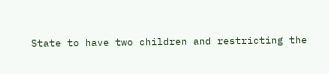State to have two children and restricting the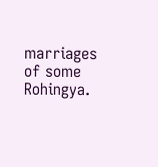marriages of some Rohingya.